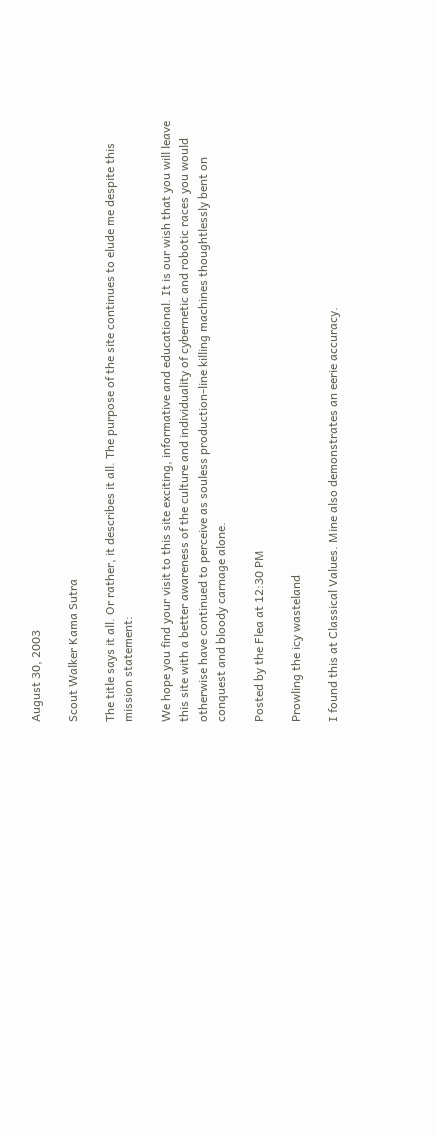August 30, 2003

Scout Walker Kama Sutra

The title says it all. Or rather, it describes it all. The purpose of the site continues to elude me despite this mission statement:

We hope you find your visit to this site exciting, informative and educational. It is our wish that you will leave this site with a better awareness of the culture and individuality of cybernetic and robotic races you would otherwise have continued to perceive as souless production-line killing machines thoughtlessly bent on conquest and bloody carnage alone.

Posted by the Flea at 12:30 PM

Prowling the icy wasteland

I found this at Classical Values. Mine also demonstrates an eerie accuracy.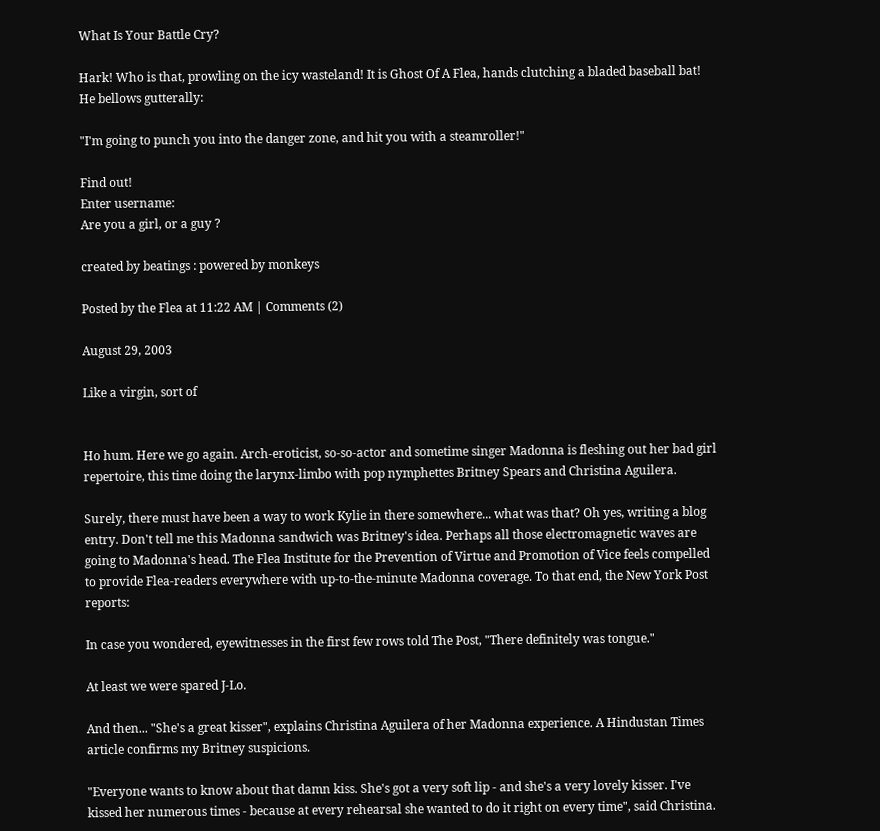What Is Your Battle Cry?

Hark! Who is that, prowling on the icy wasteland! It is Ghost Of A Flea, hands clutching a bladed baseball bat! He bellows gutterally:

"I'm going to punch you into the danger zone, and hit you with a steamroller!"

Find out!
Enter username:
Are you a girl, or a guy ?

created by beatings : powered by monkeys

Posted by the Flea at 11:22 AM | Comments (2)

August 29, 2003

Like a virgin, sort of


Ho hum. Here we go again. Arch-eroticist, so-so-actor and sometime singer Madonna is fleshing out her bad girl repertoire, this time doing the larynx-limbo with pop nymphettes Britney Spears and Christina Aguilera.

Surely, there must have been a way to work Kylie in there somewhere... what was that? Oh yes, writing a blog entry. Don't tell me this Madonna sandwich was Britney's idea. Perhaps all those electromagnetic waves are going to Madonna's head. The Flea Institute for the Prevention of Virtue and Promotion of Vice feels compelled to provide Flea-readers everywhere with up-to-the-minute Madonna coverage. To that end, the New York Post reports:

In case you wondered, eyewitnesses in the first few rows told The Post, "There definitely was tongue."

At least we were spared J-Lo.

And then... "She's a great kisser", explains Christina Aguilera of her Madonna experience. A Hindustan Times article confirms my Britney suspicions.

"Everyone wants to know about that damn kiss. She's got a very soft lip - and she's a very lovely kisser. I've kissed her numerous times - because at every rehearsal she wanted to do it right on every time", said Christina.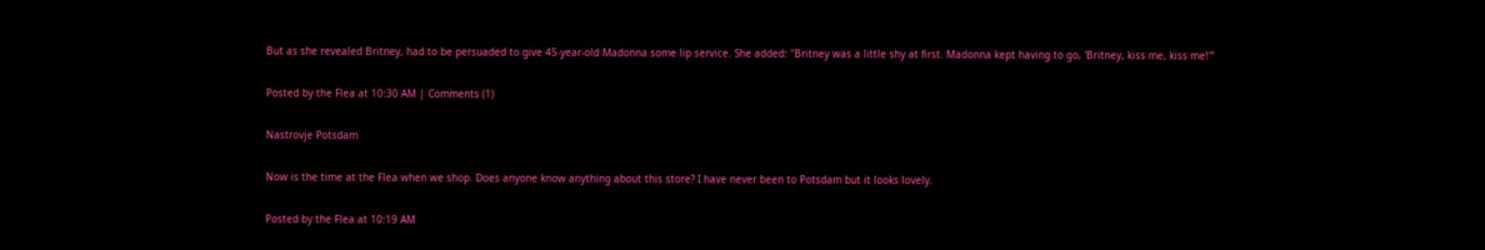But as she revealed Britney, had to be persuaded to give 45-year-old Madonna some lip service. She added: "Britney was a little shy at first. Madonna kept having to go, 'Britney, kiss me, kiss me!'"

Posted by the Flea at 10:30 AM | Comments (1)

Nastrovje Potsdam

Now is the time at the Flea when we shop. Does anyone know anything about this store? I have never been to Potsdam but it looks lovely.

Posted by the Flea at 10:19 AM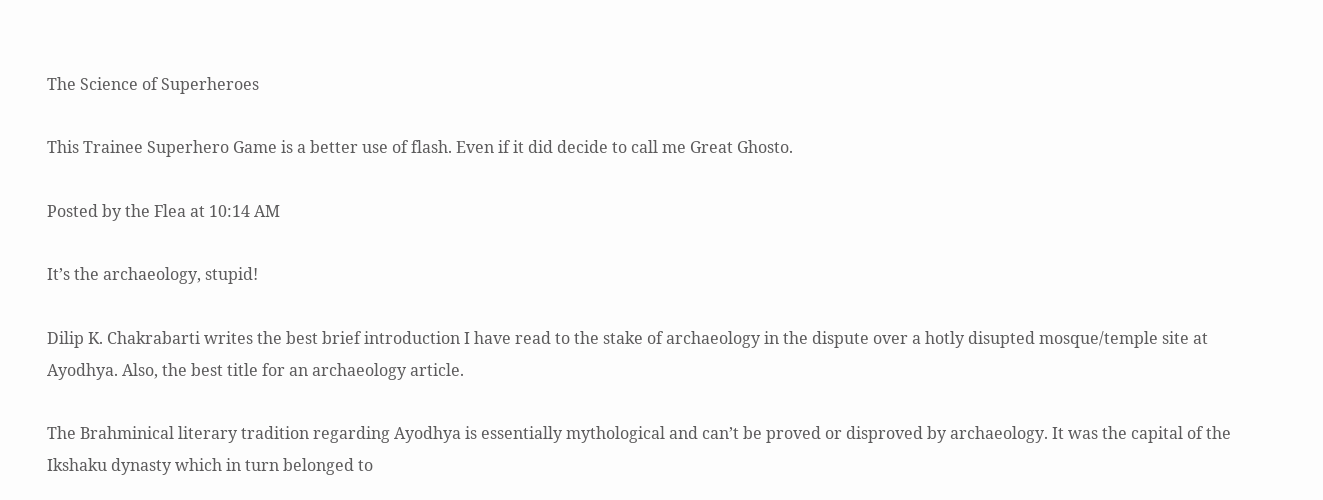The Science of Superheroes

This Trainee Superhero Game is a better use of flash. Even if it did decide to call me Great Ghosto.

Posted by the Flea at 10:14 AM

It’s the archaeology, stupid!

Dilip K. Chakrabarti writes the best brief introduction I have read to the stake of archaeology in the dispute over a hotly disupted mosque/temple site at Ayodhya. Also, the best title for an archaeology article.

The Brahminical literary tradition regarding Ayodhya is essentially mythological and can’t be proved or disproved by archaeology. It was the capital of the Ikshaku dynasty which in turn belonged to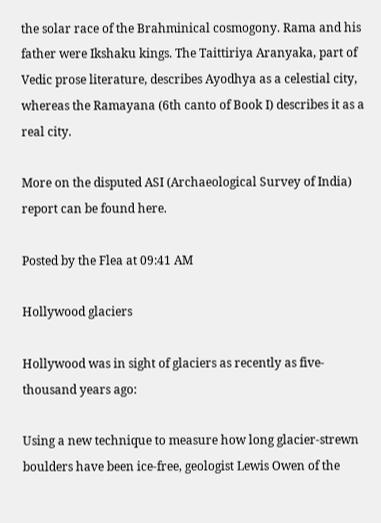the solar race of the Brahminical cosmogony. Rama and his father were Ikshaku kings. The Taittiriya Aranyaka, part of Vedic prose literature, describes Ayodhya as a celestial city, whereas the Ramayana (6th canto of Book I) describes it as a real city.

More on the disputed ASI (Archaeological Survey of India) report can be found here.

Posted by the Flea at 09:41 AM

Hollywood glaciers

Hollywood was in sight of glaciers as recently as five-thousand years ago:

Using a new technique to measure how long glacier-strewn boulders have been ice-free, geologist Lewis Owen of the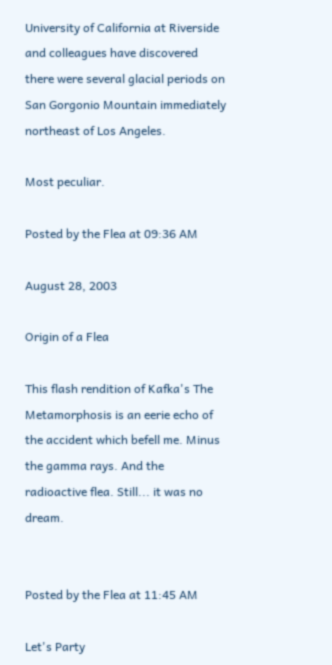University of California at Riverside and colleagues have discovered there were several glacial periods on San Gorgonio Mountain immediately northeast of Los Angeles.

Most peculiar.

Posted by the Flea at 09:36 AM

August 28, 2003

Origin of a Flea

This flash rendition of Kafka's The Metamorphosis is an eerie echo of the accident which befell me. Minus the gamma rays. And the radioactive flea. Still... it was no dream.


Posted by the Flea at 11:45 AM

Let's Party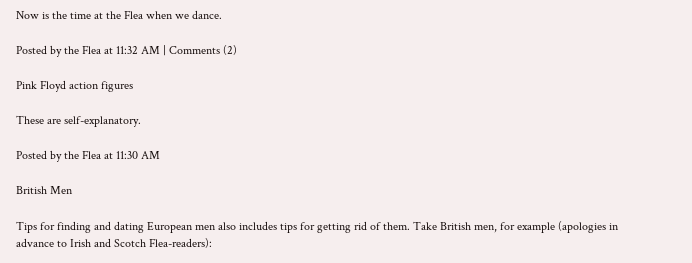Now is the time at the Flea when we dance.

Posted by the Flea at 11:32 AM | Comments (2)

Pink Floyd action figures

These are self-explanatory.

Posted by the Flea at 11:30 AM

British Men

Tips for finding and dating European men also includes tips for getting rid of them. Take British men, for example (apologies in advance to Irish and Scotch Flea-readers):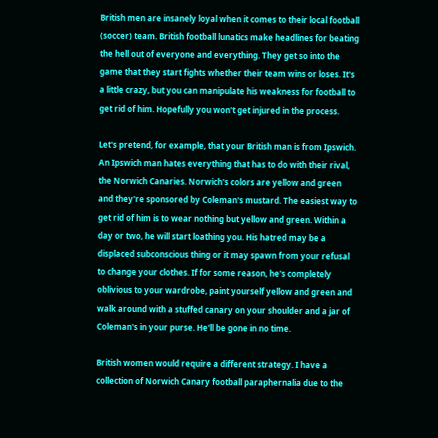British men are insanely loyal when it comes to their local football (soccer) team. British football lunatics make headlines for beating the hell out of everyone and everything. They get so into the game that they start fights whether their team wins or loses. It's a little crazy, but you can manipulate his weakness for football to get rid of him. Hopefully you won't get injured in the process.

Let's pretend, for example, that your British man is from Ipswich. An Ipswich man hates everything that has to do with their rival, the Norwich Canaries. Norwich's colors are yellow and green and they're sponsored by Coleman's mustard. The easiest way to get rid of him is to wear nothing but yellow and green. Within a day or two, he will start loathing you. His hatred may be a displaced subconscious thing or it may spawn from your refusal to change your clothes. If for some reason, he's completely oblivious to your wardrobe, paint yourself yellow and green and walk around with a stuffed canary on your shoulder and a jar of Coleman's in your purse. He'll be gone in no time.

British women would require a different strategy. I have a collection of Norwich Canary football paraphernalia due to the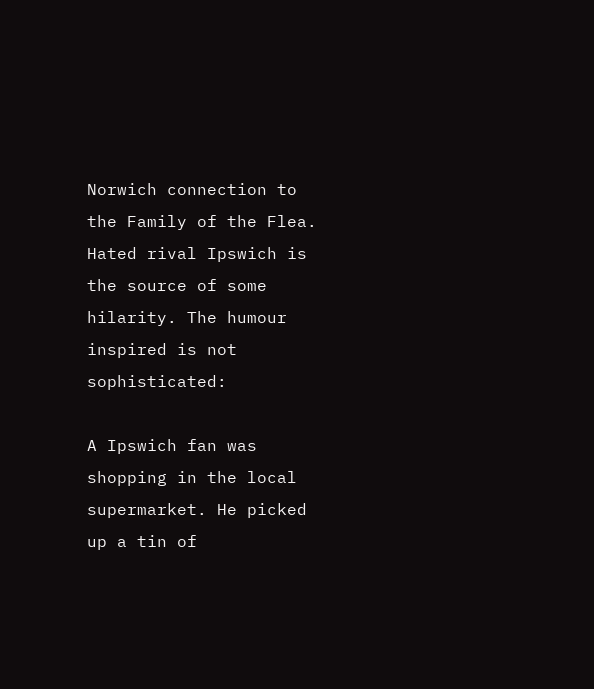Norwich connection to the Family of the Flea. Hated rival Ipswich is the source of some hilarity. The humour inspired is not sophisticated:

A Ipswich fan was shopping in the local supermarket. He picked up a tin of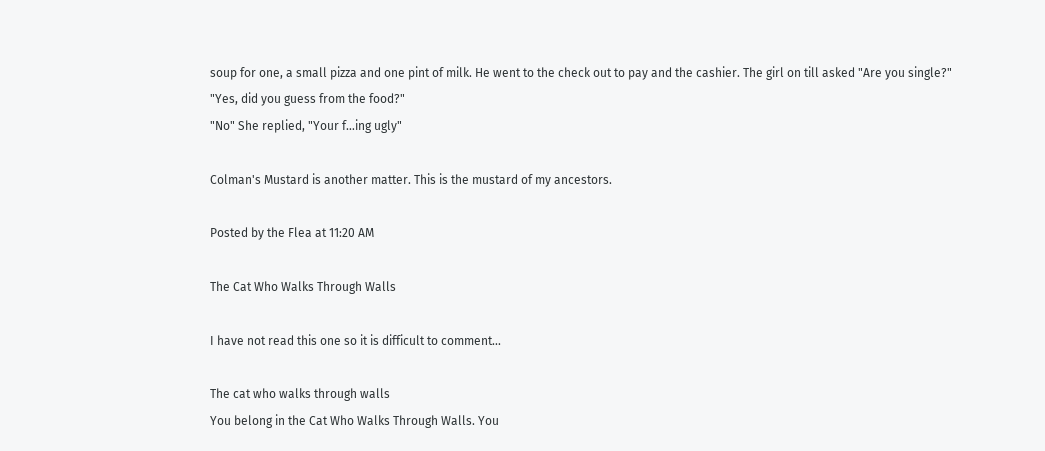soup for one, a small pizza and one pint of milk. He went to the check out to pay and the cashier. The girl on till asked "Are you single?"
"Yes, did you guess from the food?"
"No" She replied, "Your f…ing ugly"

Colman's Mustard is another matter. This is the mustard of my ancestors.

Posted by the Flea at 11:20 AM

The Cat Who Walks Through Walls

I have not read this one so it is difficult to comment...

The cat who walks through walls
You belong in the Cat Who Walks Through Walls. You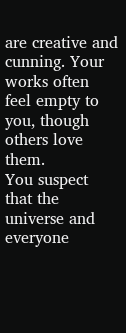are creative and cunning. Your works often
feel empty to you, though others love them.
You suspect that the universe and everyone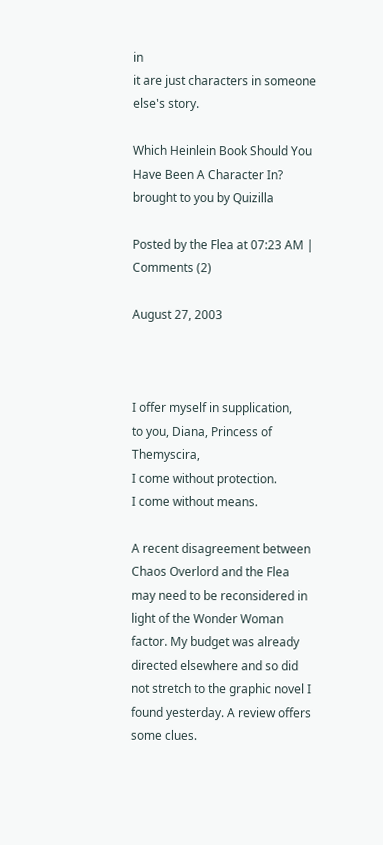in
it are just characters in someone else's story.

Which Heinlein Book Should You Have Been A Character In?
brought to you by Quizilla

Posted by the Flea at 07:23 AM | Comments (2)

August 27, 2003



I offer myself in supplication,
to you, Diana, Princess of Themyscira,
I come without protection.
I come without means.

A recent disagreement between Chaos Overlord and the Flea may need to be reconsidered in light of the Wonder Woman factor. My budget was already directed elsewhere and so did not stretch to the graphic novel I found yesterday. A review offers some clues.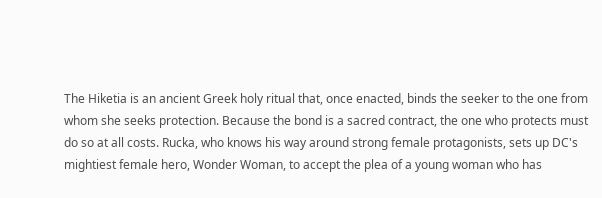The Hiketia is an ancient Greek holy ritual that, once enacted, binds the seeker to the one from whom she seeks protection. Because the bond is a sacred contract, the one who protects must do so at all costs. Rucka, who knows his way around strong female protagonists, sets up DC's mightiest female hero, Wonder Woman, to accept the plea of a young woman who has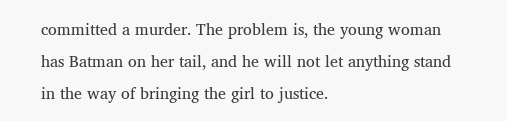committed a murder. The problem is, the young woman has Batman on her tail, and he will not let anything stand in the way of bringing the girl to justice.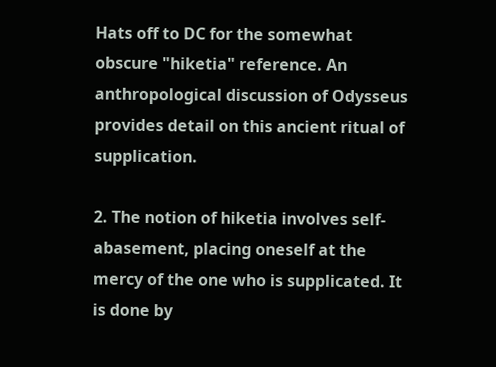Hats off to DC for the somewhat obscure "hiketia" reference. An anthropological discussion of Odysseus provides detail on this ancient ritual of supplication.

2. The notion of hiketia involves self-abasement, placing oneself at the mercy of the one who is supplicated. It is done by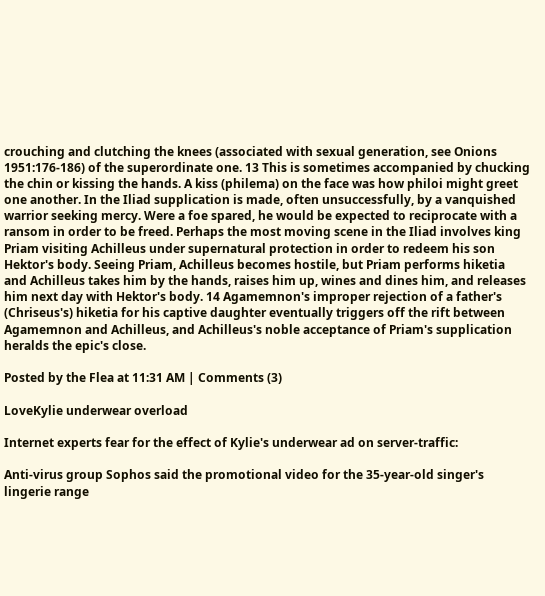crouching and clutching the knees (associated with sexual generation, see Onions 1951:176-186) of the superordinate one. 13 This is sometimes accompanied by chucking the chin or kissing the hands. A kiss (philema) on the face was how philoi might greet one another. In the Iliad supplication is made, often unsuccessfully, by a vanquished warrior seeking mercy. Were a foe spared, he would be expected to reciprocate with a ransom in order to be freed. Perhaps the most moving scene in the Iliad involves king Priam visiting Achilleus under supernatural protection in order to redeem his son Hektor's body. Seeing Priam, Achilleus becomes hostile, but Priam performs hiketia and Achilleus takes him by the hands, raises him up, wines and dines him, and releases him next day with Hektor's body. 14 Agamemnon's improper rejection of a father's (Chriseus's) hiketia for his captive daughter eventually triggers off the rift between Agamemnon and Achilleus, and Achilleus's noble acceptance of Priam's supplication heralds the epic's close.

Posted by the Flea at 11:31 AM | Comments (3)

LoveKylie underwear overload

Internet experts fear for the effect of Kylie's underwear ad on server-traffic:

Anti-virus group Sophos said the promotional video for the 35-year-old singer's lingerie range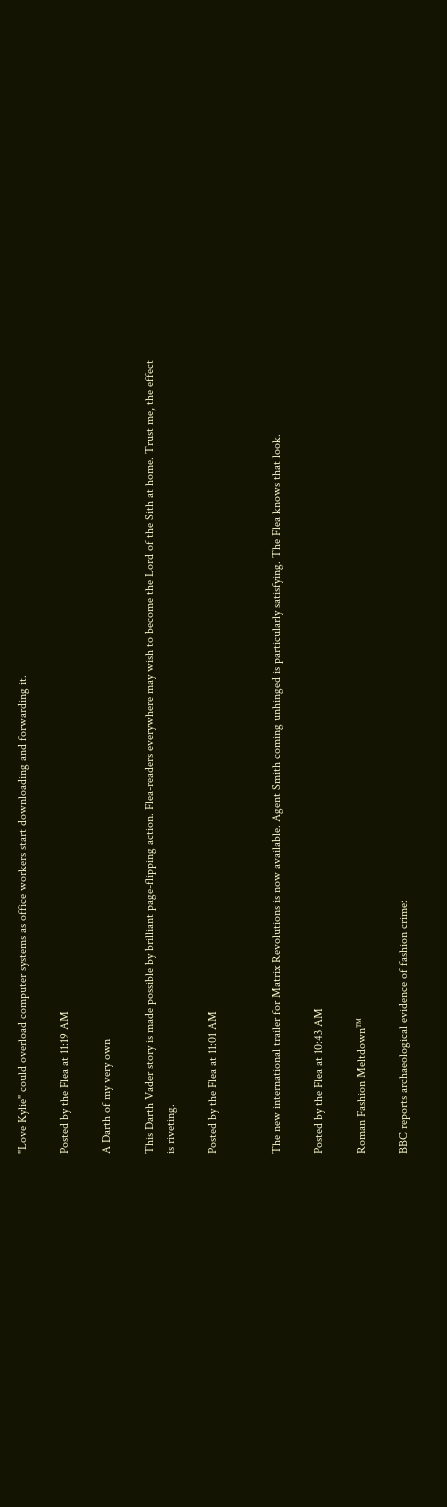"Love Kylie" could overload computer systems as office workers start downloading and forwarding it.

Posted by the Flea at 11:19 AM

A Darth of my very own

This Darth Vader story is made possible by brilliant page-flipping action. Flea-readers everywhere may wish to become the Lord of the Sith at home. Trust me, the effect is riveting.

Posted by the Flea at 11:01 AM


The new international trailer for Matrix Revolutions is now available. Agent Smith coming unhinged is particularly satisfying. The Flea knows that look.

Posted by the Flea at 10:43 AM

Roman Fashion Meltdown™

BBC reports archaeological evidence of fashion crime: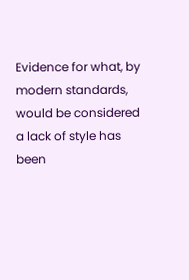Evidence for what, by modern standards, would be considered a lack of style has been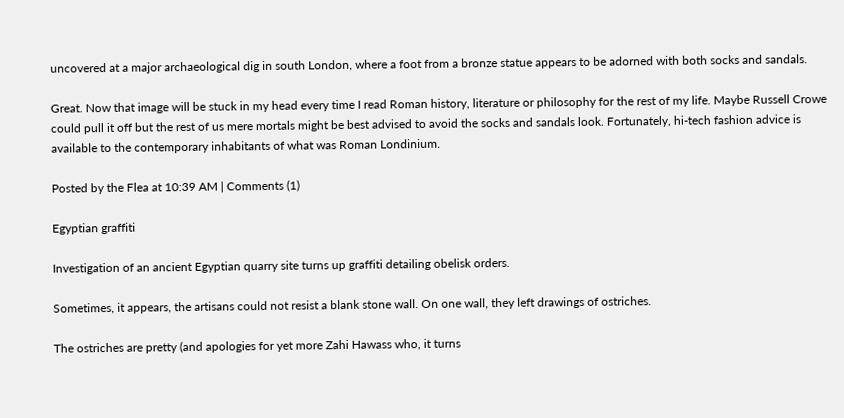uncovered at a major archaeological dig in south London, where a foot from a bronze statue appears to be adorned with both socks and sandals.

Great. Now that image will be stuck in my head every time I read Roman history, literature or philosophy for the rest of my life. Maybe Russell Crowe could pull it off but the rest of us mere mortals might be best advised to avoid the socks and sandals look. Fortunately, hi-tech fashion advice is available to the contemporary inhabitants of what was Roman Londinium.

Posted by the Flea at 10:39 AM | Comments (1)

Egyptian graffiti

Investigation of an ancient Egyptian quarry site turns up graffiti detailing obelisk orders.

Sometimes, it appears, the artisans could not resist a blank stone wall. On one wall, they left drawings of ostriches.

The ostriches are pretty (and apologies for yet more Zahi Hawass who, it turns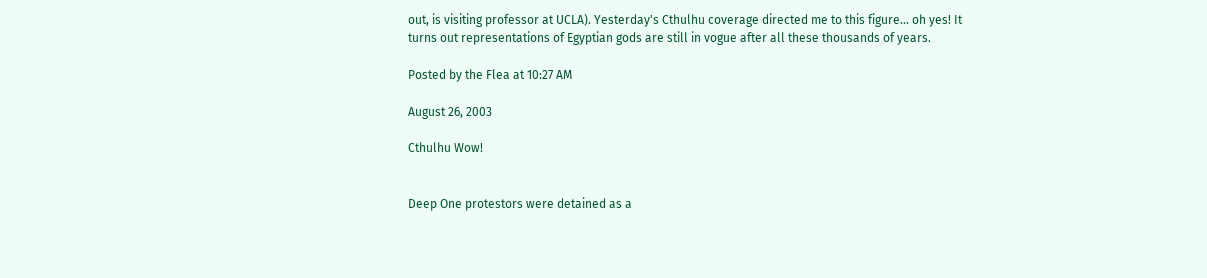out, is visiting professor at UCLA). Yesterday's Cthulhu coverage directed me to this figure... oh yes! It turns out representations of Egyptian gods are still in vogue after all these thousands of years.

Posted by the Flea at 10:27 AM

August 26, 2003

Cthulhu Wow!


Deep One protestors were detained as a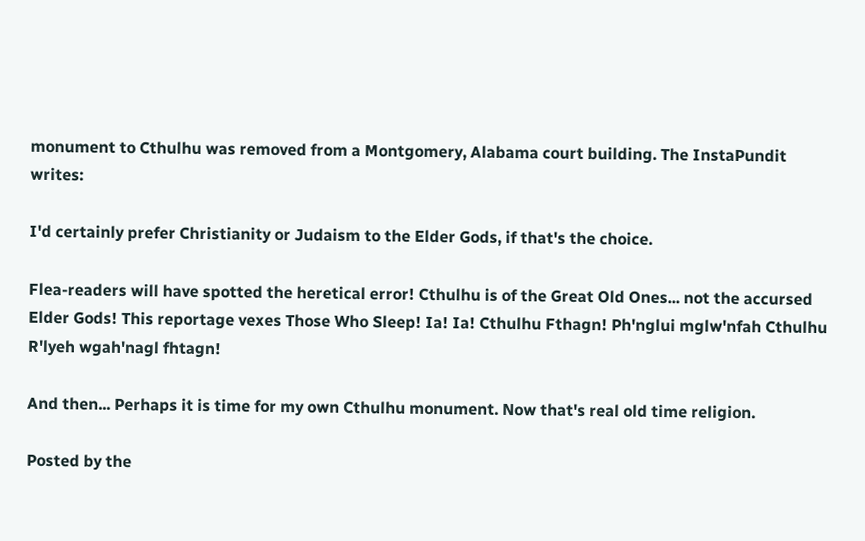monument to Cthulhu was removed from a Montgomery, Alabama court building. The InstaPundit writes:

I'd certainly prefer Christianity or Judaism to the Elder Gods, if that's the choice.

Flea-readers will have spotted the heretical error! Cthulhu is of the Great Old Ones... not the accursed Elder Gods! This reportage vexes Those Who Sleep! Ia! Ia! Cthulhu Fthagn! Ph'nglui mglw'nfah Cthulhu R'lyeh wgah'nagl fhtagn!

And then... Perhaps it is time for my own Cthulhu monument. Now that's real old time religion.

Posted by the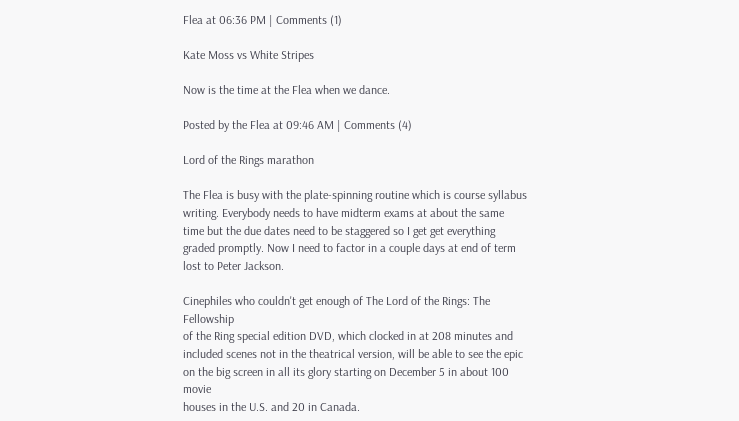Flea at 06:36 PM | Comments (1)

Kate Moss vs White Stripes

Now is the time at the Flea when we dance.

Posted by the Flea at 09:46 AM | Comments (4)

Lord of the Rings marathon

The Flea is busy with the plate-spinning routine which is course syllabus writing. Everybody needs to have midterm exams at about the same time but the due dates need to be staggered so I get get everything graded promptly. Now I need to factor in a couple days at end of term lost to Peter Jackson.

Cinephiles who couldn't get enough of The Lord of the Rings: The Fellowship
of the Ring special edition DVD, which clocked in at 208 minutes and
included scenes not in the theatrical version, will be able to see the epic
on the big screen in all its glory starting on December 5 in about 100 movie
houses in the U.S. and 20 in Canada.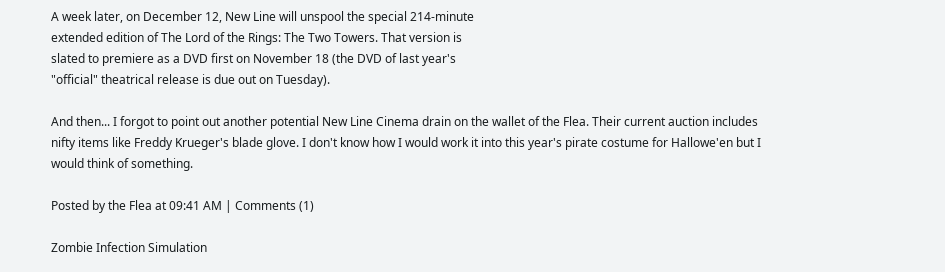A week later, on December 12, New Line will unspool the special 214-minute
extended edition of The Lord of the Rings: The Two Towers. That version is
slated to premiere as a DVD first on November 18 (the DVD of last year's
"official" theatrical release is due out on Tuesday).

And then... I forgot to point out another potential New Line Cinema drain on the wallet of the Flea. Their current auction includes nifty items like Freddy Krueger's blade glove. I don't know how I would work it into this year's pirate costume for Hallowe'en but I would think of something.

Posted by the Flea at 09:41 AM | Comments (1)

Zombie Infection Simulation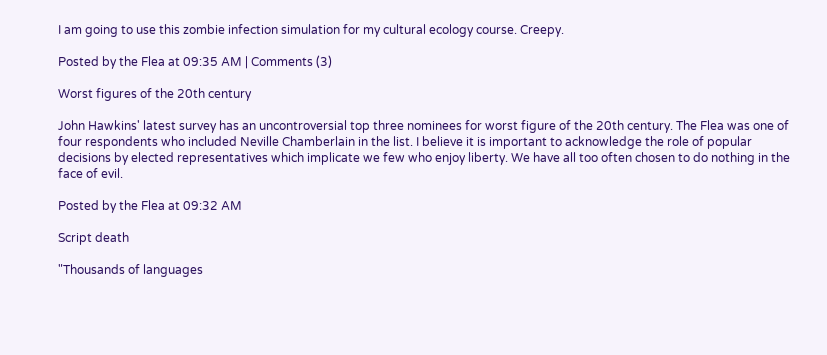I am going to use this zombie infection simulation for my cultural ecology course. Creepy.

Posted by the Flea at 09:35 AM | Comments (3)

Worst figures of the 20th century

John Hawkins' latest survey has an uncontroversial top three nominees for worst figure of the 20th century. The Flea was one of four respondents who included Neville Chamberlain in the list. I believe it is important to acknowledge the role of popular decisions by elected representatives which implicate we few who enjoy liberty. We have all too often chosen to do nothing in the face of evil.

Posted by the Flea at 09:32 AM

Script death

"Thousands of languages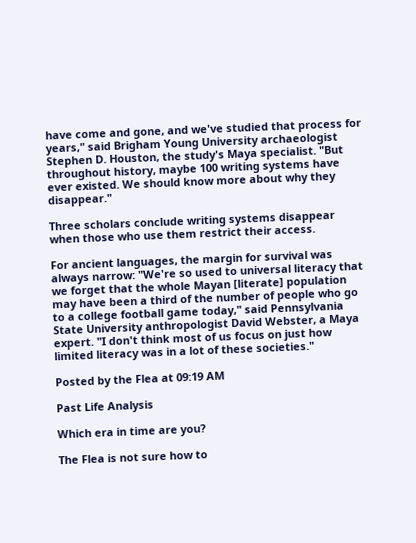have come and gone, and we've studied that process for years," said Brigham Young University archaeologist Stephen D. Houston, the study's Maya specialist. "But throughout history, maybe 100 writing systems have ever existed. We should know more about why they disappear."

Three scholars conclude writing systems disappear when those who use them restrict their access.

For ancient languages, the margin for survival was always narrow: "We're so used to universal literacy that we forget that the whole Mayan [literate] population may have been a third of the number of people who go to a college football game today," said Pennsylvania State University anthropologist David Webster, a Maya expert. "I don't think most of us focus on just how limited literacy was in a lot of these societies."

Posted by the Flea at 09:19 AM

Past Life Analysis

Which era in time are you?

The Flea is not sure how to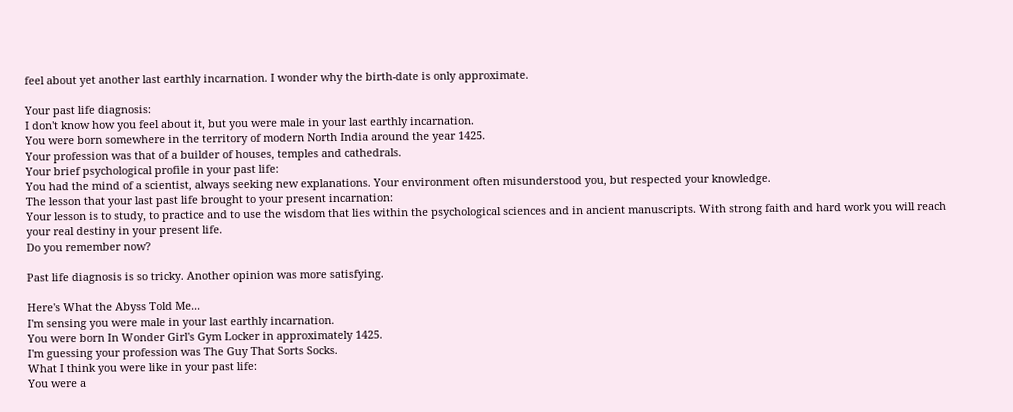feel about yet another last earthly incarnation. I wonder why the birth-date is only approximate.

Your past life diagnosis:
I don't know how you feel about it, but you were male in your last earthly incarnation.
You were born somewhere in the territory of modern North India around the year 1425.
Your profession was that of a builder of houses, temples and cathedrals.
Your brief psychological profile in your past life:
You had the mind of a scientist, always seeking new explanations. Your environment often misunderstood you, but respected your knowledge.
The lesson that your last past life brought to your present incarnation:
Your lesson is to study, to practice and to use the wisdom that lies within the psychological sciences and in ancient manuscripts. With strong faith and hard work you will reach your real destiny in your present life.
Do you remember now?

Past life diagnosis is so tricky. Another opinion was more satisfying.

Here's What the Abyss Told Me...
I'm sensing you were male in your last earthly incarnation.
You were born In Wonder Girl's Gym Locker in approximately 1425.
I'm guessing your profession was The Guy That Sorts Socks.
What I think you were like in your past life:
You were a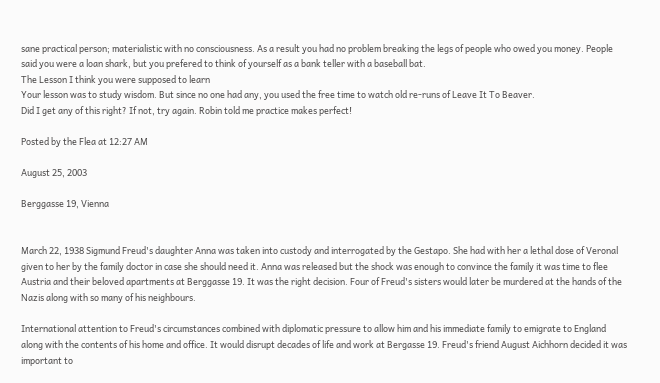sane practical person; materialistic with no consciousness. As a result you had no problem breaking the legs of people who owed you money. People said you were a loan shark, but you prefered to think of yourself as a bank teller with a baseball bat.
The Lesson I think you were supposed to learn
Your lesson was to study wisdom. But since no one had any, you used the free time to watch old re-runs of Leave It To Beaver.
Did I get any of this right? If not, try again. Robin told me practice makes perfect!

Posted by the Flea at 12:27 AM

August 25, 2003

Berggasse 19, Vienna


March 22, 1938 Sigmund Freud's daughter Anna was taken into custody and interrogated by the Gestapo. She had with her a lethal dose of Veronal given to her by the family doctor in case she should need it. Anna was released but the shock was enough to convince the family it was time to flee Austria and their beloved apartments at Berggasse 19. It was the right decision. Four of Freud's sisters would later be murdered at the hands of the Nazis along with so many of his neighbours.

International attention to Freud's circumstances combined with diplomatic pressure to allow him and his immediate family to emigrate to England along with the contents of his home and office. It would disrupt decades of life and work at Bergasse 19. Freud's friend August Aichhorn decided it was important to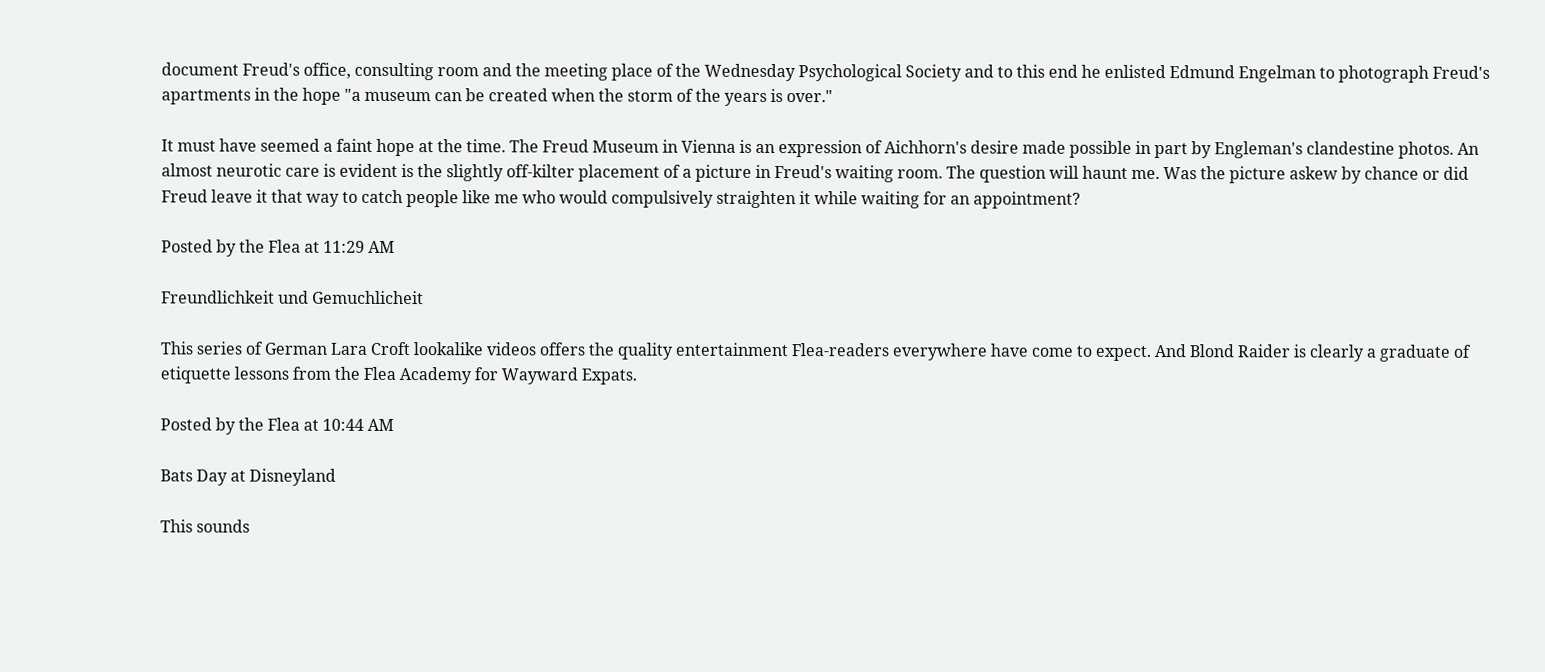document Freud's office, consulting room and the meeting place of the Wednesday Psychological Society and to this end he enlisted Edmund Engelman to photograph Freud's apartments in the hope "a museum can be created when the storm of the years is over."

It must have seemed a faint hope at the time. The Freud Museum in Vienna is an expression of Aichhorn's desire made possible in part by Engleman's clandestine photos. An almost neurotic care is evident is the slightly off-kilter placement of a picture in Freud's waiting room. The question will haunt me. Was the picture askew by chance or did Freud leave it that way to catch people like me who would compulsively straighten it while waiting for an appointment?

Posted by the Flea at 11:29 AM

Freundlichkeit und Gemuchlicheit

This series of German Lara Croft lookalike videos offers the quality entertainment Flea-readers everywhere have come to expect. And Blond Raider is clearly a graduate of etiquette lessons from the Flea Academy for Wayward Expats.

Posted by the Flea at 10:44 AM

Bats Day at Disneyland

This sounds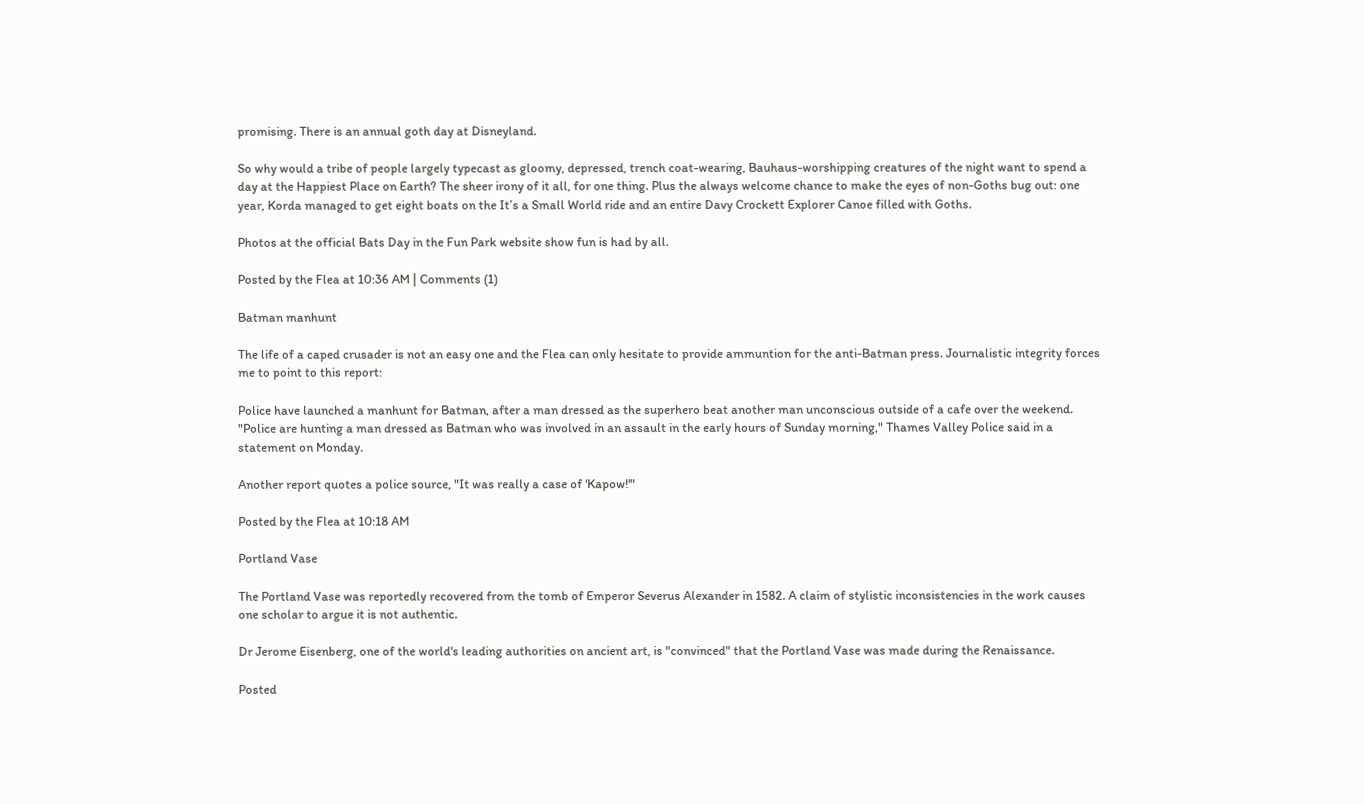promising. There is an annual goth day at Disneyland.

So why would a tribe of people largely typecast as gloomy, depressed, trench coat-wearing, Bauhaus-worshipping creatures of the night want to spend a day at the Happiest Place on Earth? The sheer irony of it all, for one thing. Plus the always welcome chance to make the eyes of non-Goths bug out: one year, Korda managed to get eight boats on the It’s a Small World ride and an entire Davy Crockett Explorer Canoe filled with Goths.

Photos at the official Bats Day in the Fun Park website show fun is had by all.

Posted by the Flea at 10:36 AM | Comments (1)

Batman manhunt

The life of a caped crusader is not an easy one and the Flea can only hesitate to provide ammuntion for the anti-Batman press. Journalistic integrity forces me to point to this report:

Police have launched a manhunt for Batman, after a man dressed as the superhero beat another man unconscious outside of a cafe over the weekend. "Police are hunting a man dressed as Batman who was involved in an assault in the early hours of Sunday morning," Thames Valley Police said in a statement on Monday.

Another report quotes a police source, "It was really a case of 'Kapow!'"

Posted by the Flea at 10:18 AM

Portland Vase

The Portland Vase was reportedly recovered from the tomb of Emperor Severus Alexander in 1582. A claim of stylistic inconsistencies in the work causes one scholar to argue it is not authentic.

Dr Jerome Eisenberg, one of the world's leading authorities on ancient art, is "convinced" that the Portland Vase was made during the Renaissance.

Posted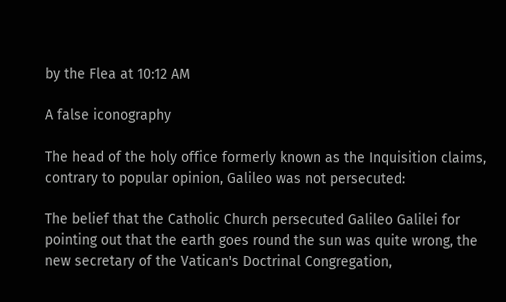by the Flea at 10:12 AM

A false iconography

The head of the holy office formerly known as the Inquisition claims, contrary to popular opinion, Galileo was not persecuted:

The belief that the Catholic Church persecuted Galileo Galilei for pointing out that the earth goes round the sun was quite wrong, the new secretary of the Vatican's Doctrinal Congregation,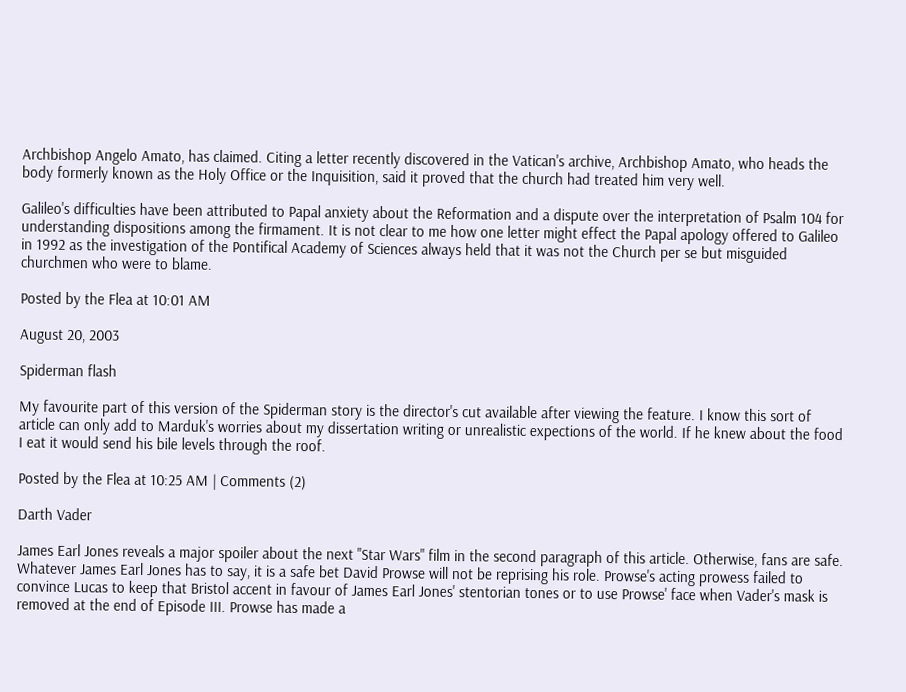Archbishop Angelo Amato, has claimed. Citing a letter recently discovered in the Vatican's archive, Archbishop Amato, who heads the body formerly known as the Holy Office or the Inquisition, said it proved that the church had treated him very well.

Galileo's difficulties have been attributed to Papal anxiety about the Reformation and a dispute over the interpretation of Psalm 104 for understanding dispositions among the firmament. It is not clear to me how one letter might effect the Papal apology offered to Galileo in 1992 as the investigation of the Pontifical Academy of Sciences always held that it was not the Church per se but misguided churchmen who were to blame.

Posted by the Flea at 10:01 AM

August 20, 2003

Spiderman flash

My favourite part of this version of the Spiderman story is the director's cut available after viewing the feature. I know this sort of article can only add to Marduk's worries about my dissertation writing or unrealistic expections of the world. If he knew about the food I eat it would send his bile levels through the roof.

Posted by the Flea at 10:25 AM | Comments (2)

Darth Vader

James Earl Jones reveals a major spoiler about the next "Star Wars" film in the second paragraph of this article. Otherwise, fans are safe. Whatever James Earl Jones has to say, it is a safe bet David Prowse will not be reprising his role. Prowse's acting prowess failed to convince Lucas to keep that Bristol accent in favour of James Earl Jones' stentorian tones or to use Prowse' face when Vader's mask is removed at the end of Episode III. Prowse has made a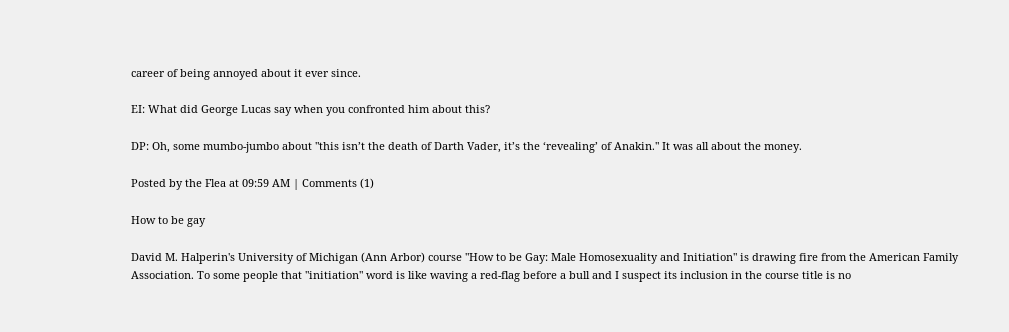career of being annoyed about it ever since.

EI: What did George Lucas say when you confronted him about this?

DP: Oh, some mumbo-jumbo about "this isn’t the death of Darth Vader, it’s the ‘revealing’ of Anakin." It was all about the money.

Posted by the Flea at 09:59 AM | Comments (1)

How to be gay

David M. Halperin's University of Michigan (Ann Arbor) course "How to be Gay: Male Homosexuality and Initiation" is drawing fire from the American Family Association. To some people that "initiation" word is like waving a red-flag before a bull and I suspect its inclusion in the course title is no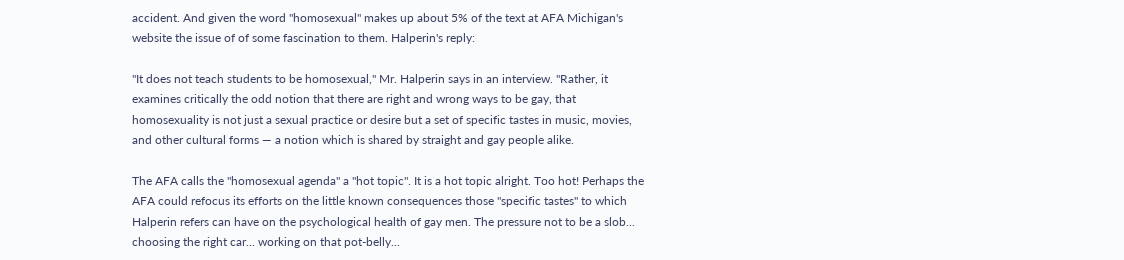accident. And given the word "homosexual" makes up about 5% of the text at AFA Michigan's website the issue of of some fascination to them. Halperin's reply:

"It does not teach students to be homosexual," Mr. Halperin says in an interview. "Rather, it examines critically the odd notion that there are right and wrong ways to be gay, that homosexuality is not just a sexual practice or desire but a set of specific tastes in music, movies, and other cultural forms — a notion which is shared by straight and gay people alike.

The AFA calls the "homosexual agenda" a "hot topic". It is a hot topic alright. Too hot! Perhaps the AFA could refocus its efforts on the little known consequences those "specific tastes" to which Halperin refers can have on the psychological health of gay men. The pressure not to be a slob... choosing the right car... working on that pot-belly...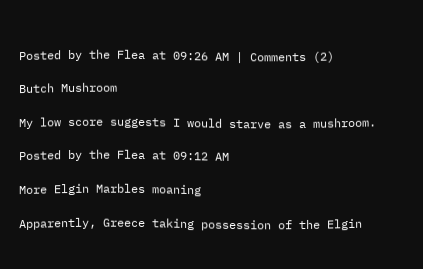Posted by the Flea at 09:26 AM | Comments (2)

Butch Mushroom

My low score suggests I would starve as a mushroom.

Posted by the Flea at 09:12 AM

More Elgin Marbles moaning

Apparently, Greece taking possession of the Elgin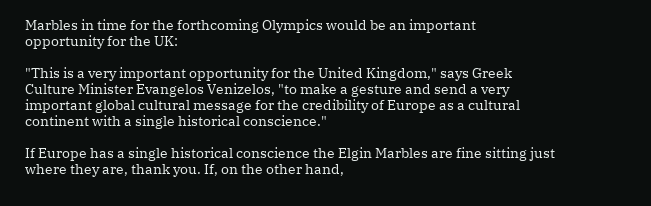Marbles in time for the forthcoming Olympics would be an important opportunity for the UK:

"This is a very important opportunity for the United Kingdom," says Greek Culture Minister Evangelos Venizelos, "to make a gesture and send a very important global cultural message for the credibility of Europe as a cultural continent with a single historical conscience."

If Europe has a single historical conscience the Elgin Marbles are fine sitting just where they are, thank you. If, on the other hand,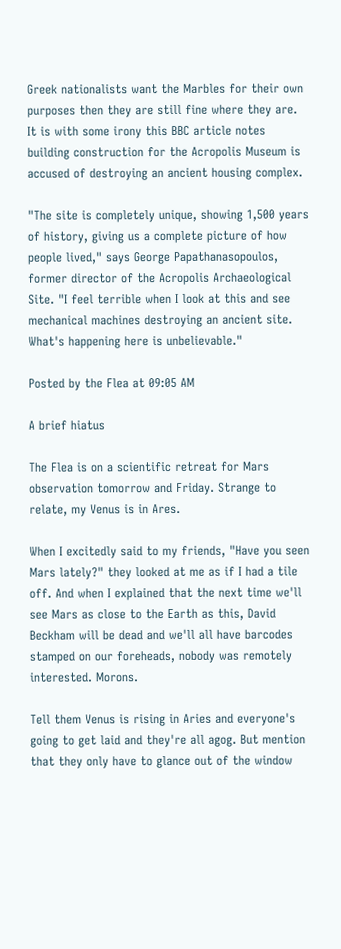Greek nationalists want the Marbles for their own purposes then they are still fine where they are. It is with some irony this BBC article notes building construction for the Acropolis Museum is accused of destroying an ancient housing complex.

"The site is completely unique, showing 1,500 years of history, giving us a complete picture of how people lived," says George Papathanasopoulos, former director of the Acropolis Archaeological Site. "I feel terrible when I look at this and see mechanical machines destroying an ancient site. What's happening here is unbelievable."

Posted by the Flea at 09:05 AM

A brief hiatus

The Flea is on a scientific retreat for Mars observation tomorrow and Friday. Strange to relate, my Venus is in Ares.

When I excitedly said to my friends, "Have you seen Mars lately?" they looked at me as if I had a tile off. And when I explained that the next time we'll see Mars as close to the Earth as this, David Beckham will be dead and we'll all have barcodes stamped on our foreheads, nobody was remotely interested. Morons.

Tell them Venus is rising in Aries and everyone's going to get laid and they're all agog. But mention that they only have to glance out of the window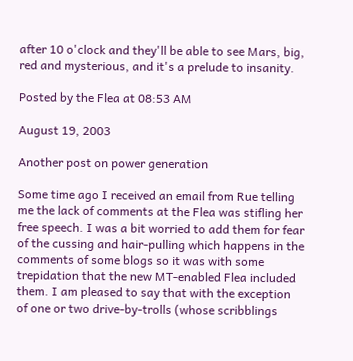after 10 o'clock and they'll be able to see Mars, big, red and mysterious, and it's a prelude to insanity.

Posted by the Flea at 08:53 AM

August 19, 2003

Another post on power generation

Some time ago I received an email from Rue telling me the lack of comments at the Flea was stifling her free speech. I was a bit worried to add them for fear of the cussing and hair-pulling which happens in the comments of some blogs so it was with some trepidation that the new MT-enabled Flea included them. I am pleased to say that with the exception of one or two drive-by-trolls (whose scribblings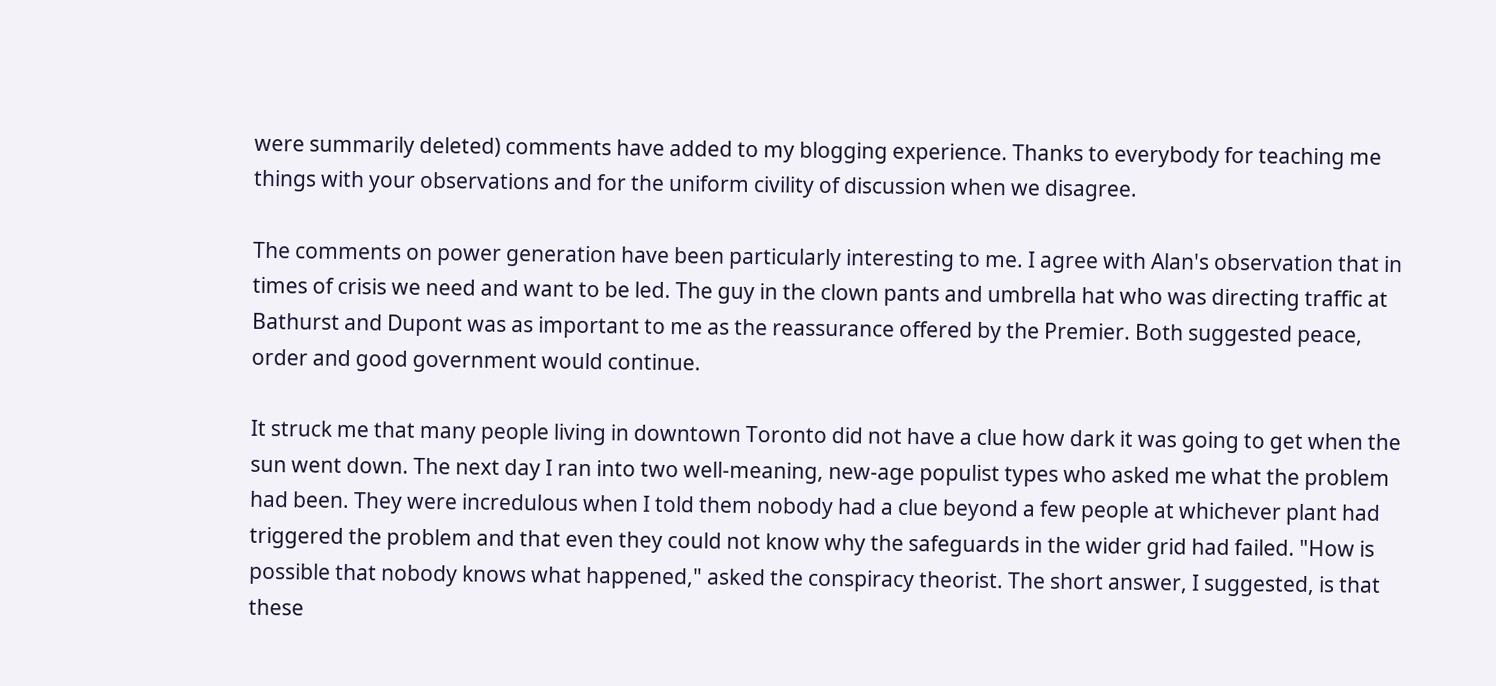were summarily deleted) comments have added to my blogging experience. Thanks to everybody for teaching me things with your observations and for the uniform civility of discussion when we disagree.

The comments on power generation have been particularly interesting to me. I agree with Alan's observation that in times of crisis we need and want to be led. The guy in the clown pants and umbrella hat who was directing traffic at Bathurst and Dupont was as important to me as the reassurance offered by the Premier. Both suggested peace, order and good government would continue.

It struck me that many people living in downtown Toronto did not have a clue how dark it was going to get when the sun went down. The next day I ran into two well-meaning, new-age populist types who asked me what the problem had been. They were incredulous when I told them nobody had a clue beyond a few people at whichever plant had triggered the problem and that even they could not know why the safeguards in the wider grid had failed. "How is possible that nobody knows what happened," asked the conspiracy theorist. The short answer, I suggested, is that these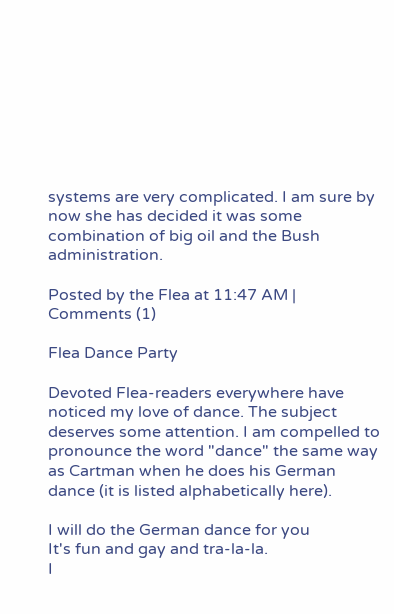systems are very complicated. I am sure by now she has decided it was some combination of big oil and the Bush administration.

Posted by the Flea at 11:47 AM | Comments (1)

Flea Dance Party

Devoted Flea-readers everywhere have noticed my love of dance. The subject deserves some attention. I am compelled to pronounce the word "dance" the same way as Cartman when he does his German dance (it is listed alphabetically here).

I will do the German dance for you
It's fun and gay and tra-la-la.
I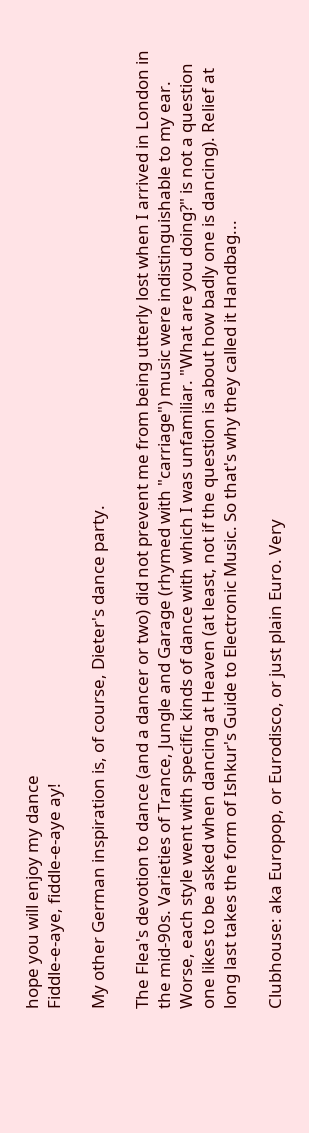hope you will enjoy my dance
Fiddle-e-aye, fiddle-e-aye ay!

My other German inspiration is, of course, Dieter's dance party.

The Flea's devotion to dance (and a dancer or two) did not prevent me from being utterly lost when I arrived in London in the mid-90s. Varieties of Trance, Jungle and Garage (rhymed with "carriage") music were indistinguishable to my ear. Worse, each style went with specific kinds of dance with which I was unfamiliar. "What are you doing?" is not a question one likes to be asked when dancing at Heaven (at least, not if the question is about how badly one is dancing). Relief at long last takes the form of Ishkur's Guide to Electronic Music. So that's why they called it Handbag...

Clubhouse: aka Europop, or Eurodisco, or just plain Euro. Very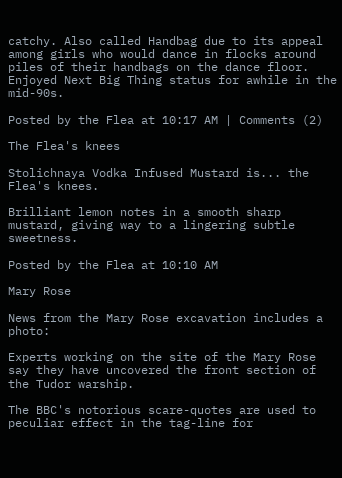catchy. Also called Handbag due to its appeal among girls who would dance in flocks around piles of their handbags on the dance floor. Enjoyed Next Big Thing status for awhile in the mid-90s.

Posted by the Flea at 10:17 AM | Comments (2)

The Flea's knees

Stolichnaya Vodka Infused Mustard is... the Flea's knees.

Brilliant lemon notes in a smooth sharp mustard, giving way to a lingering subtle sweetness.

Posted by the Flea at 10:10 AM

Mary Rose

News from the Mary Rose excavation includes a photo:

Experts working on the site of the Mary Rose say they have uncovered the front section of the Tudor warship.

The BBC's notorious scare-quotes are used to peculiar effect in the tag-line for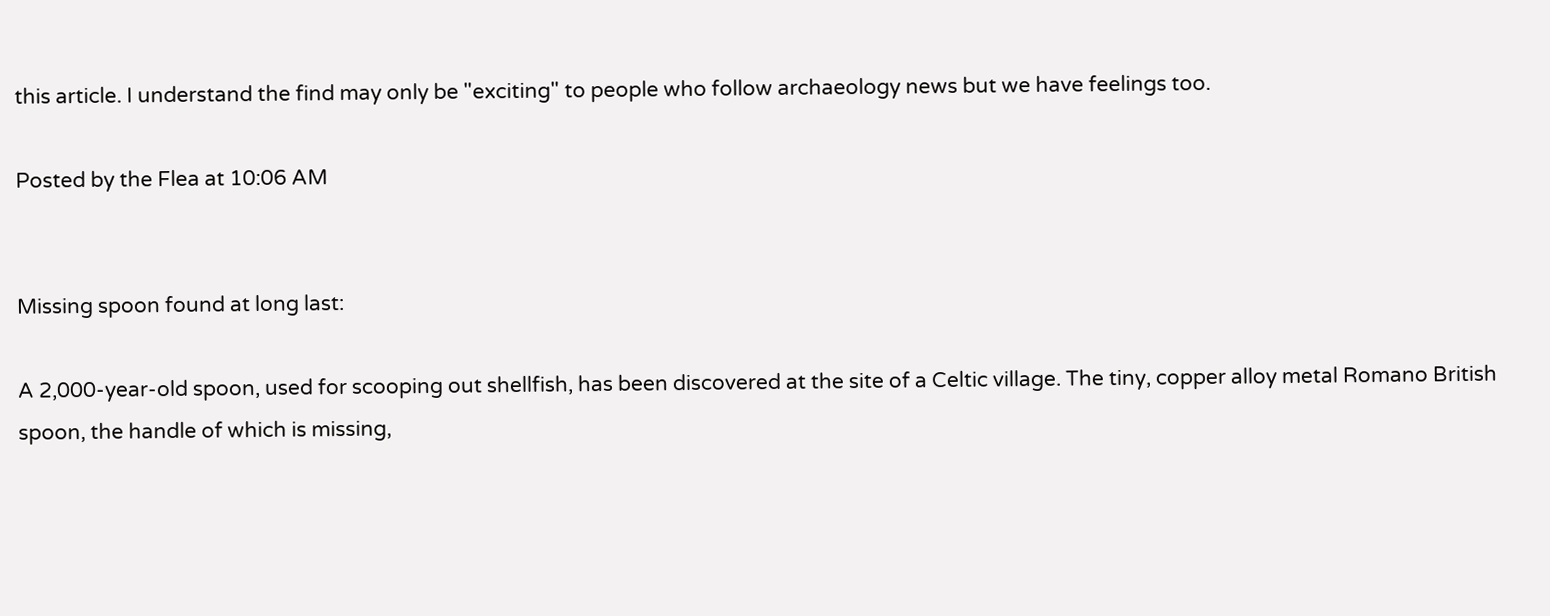this article. I understand the find may only be "exciting" to people who follow archaeology news but we have feelings too.

Posted by the Flea at 10:06 AM


Missing spoon found at long last:

A 2,000-year-old spoon, used for scooping out shellfish, has been discovered at the site of a Celtic village. The tiny, copper alloy metal Romano British spoon, the handle of which is missing,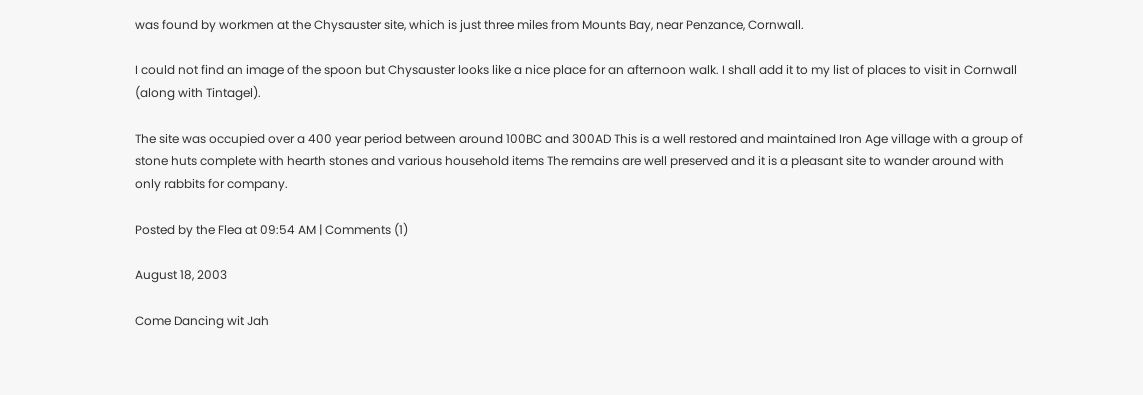was found by workmen at the Chysauster site, which is just three miles from Mounts Bay, near Penzance, Cornwall.

I could not find an image of the spoon but Chysauster looks like a nice place for an afternoon walk. I shall add it to my list of places to visit in Cornwall (along with Tintagel).

The site was occupied over a 400 year period between around 100BC and 300AD This is a well restored and maintained Iron Age village with a group of stone huts complete with hearth stones and various household items The remains are well preserved and it is a pleasant site to wander around with only rabbits for company.

Posted by the Flea at 09:54 AM | Comments (1)

August 18, 2003

Come Dancing wit Jah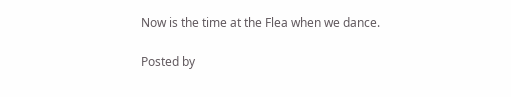Now is the time at the Flea when we dance.

Posted by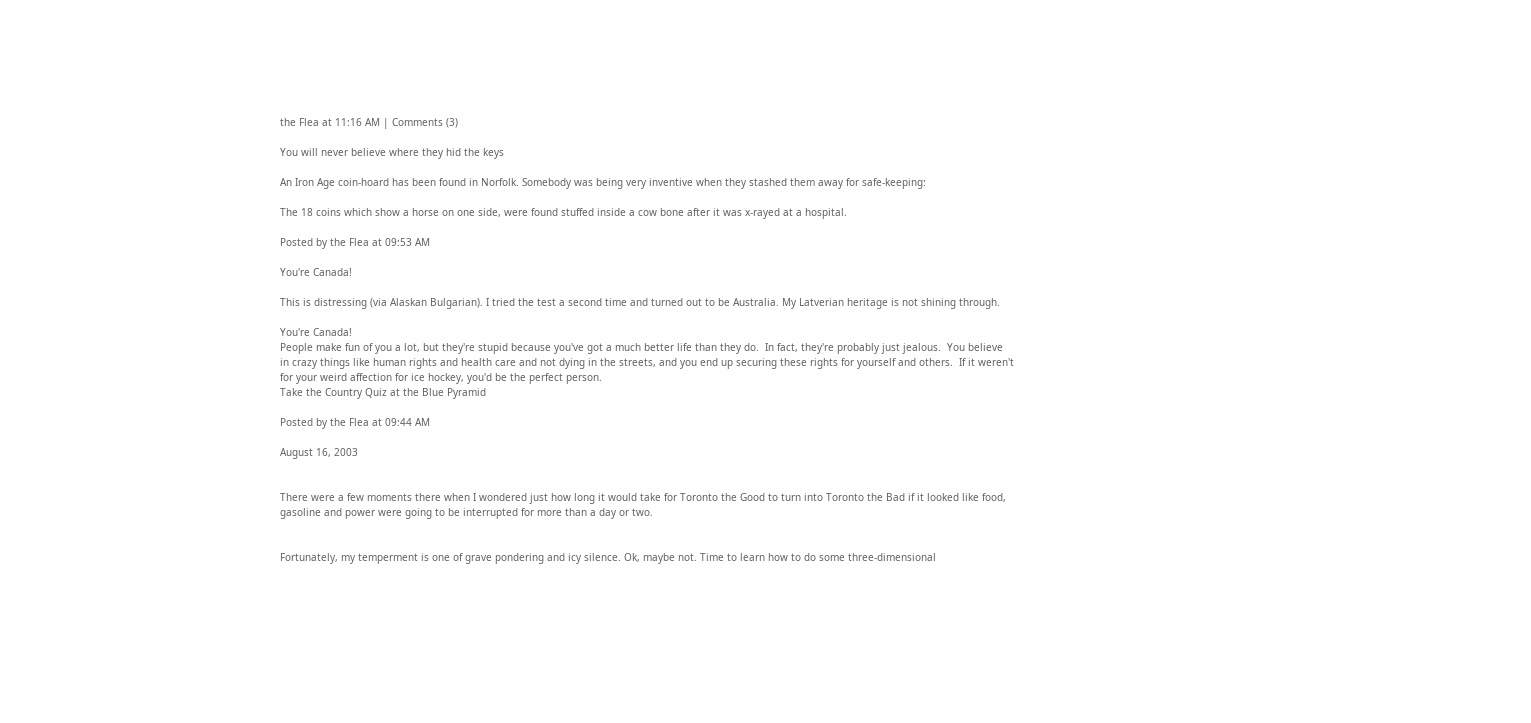the Flea at 11:16 AM | Comments (3)

You will never believe where they hid the keys

An Iron Age coin-hoard has been found in Norfolk. Somebody was being very inventive when they stashed them away for safe-keeping:

The 18 coins which show a horse on one side, were found stuffed inside a cow bone after it was x-rayed at a hospital.

Posted by the Flea at 09:53 AM

You're Canada!

This is distressing (via Alaskan Bulgarian). I tried the test a second time and turned out to be Australia. My Latverian heritage is not shining through.

You're Canada!
People make fun of you a lot, but they're stupid because you've got a much better life than they do.  In fact, they're probably just jealous.  You believe in crazy things like human rights and health care and not dying in the streets, and you end up securing these rights for yourself and others.  If it weren't for your weird affection for ice hockey, you'd be the perfect person.
Take the Country Quiz at the Blue Pyramid

Posted by the Flea at 09:44 AM

August 16, 2003


There were a few moments there when I wondered just how long it would take for Toronto the Good to turn into Toronto the Bad if it looked like food, gasoline and power were going to be interrupted for more than a day or two.


Fortunately, my temperment is one of grave pondering and icy silence. Ok, maybe not. Time to learn how to do some three-dimensional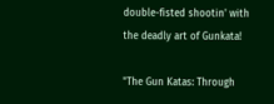double-fisted shootin' with the deadly art of Gunkata!

"The Gun Katas: Through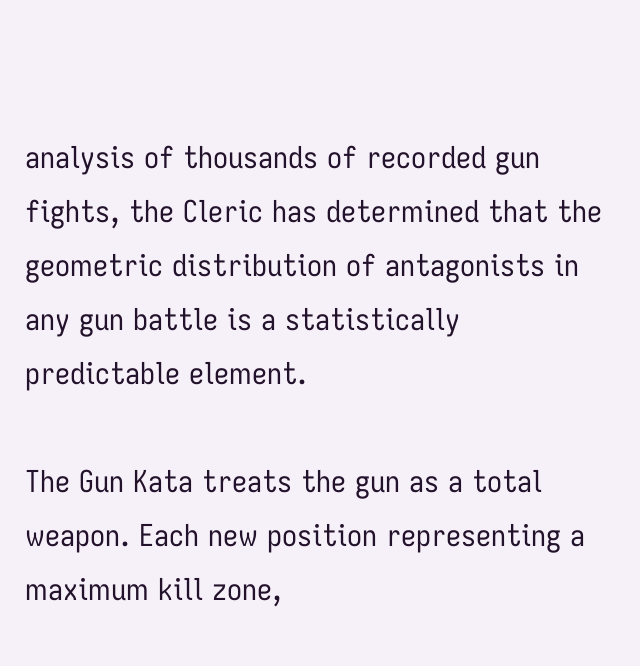analysis of thousands of recorded gun fights, the Cleric has determined that the geometric distribution of antagonists in any gun battle is a statistically predictable element.

The Gun Kata treats the gun as a total weapon. Each new position representing a maximum kill zone,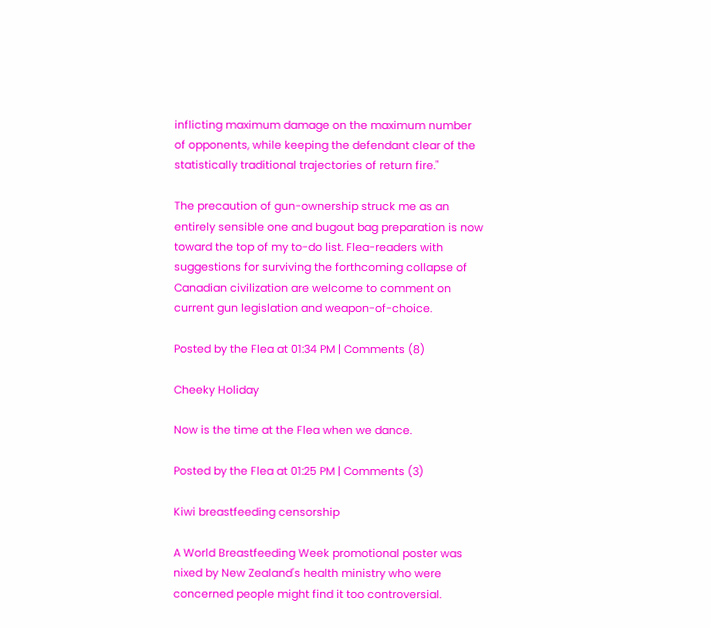inflicting maximum damage on the maximum number of opponents, while keeping the defendant clear of the statistically traditional trajectories of return fire."

The precaution of gun-ownership struck me as an entirely sensible one and bugout bag preparation is now toward the top of my to-do list. Flea-readers with suggestions for surviving the forthcoming collapse of Canadian civilization are welcome to comment on current gun legislation and weapon-of-choice.

Posted by the Flea at 01:34 PM | Comments (8)

Cheeky Holiday

Now is the time at the Flea when we dance.

Posted by the Flea at 01:25 PM | Comments (3)

Kiwi breastfeeding censorship

A World Breastfeeding Week promotional poster was nixed by New Zealand's health ministry who were concerned people might find it too controversial.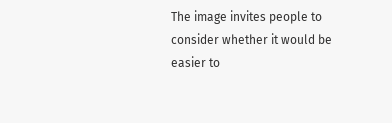The image invites people to consider whether it would be easier to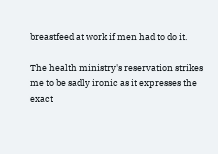breastfeed at work if men had to do it.

The health ministry's reservation strikes me to be sadly ironic as it expresses the exact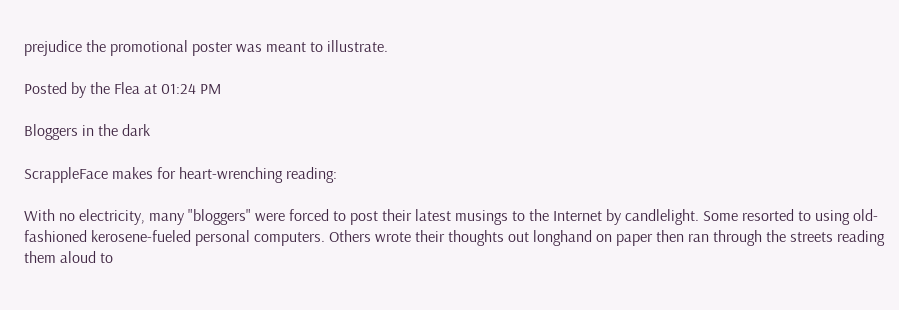prejudice the promotional poster was meant to illustrate.

Posted by the Flea at 01:24 PM

Bloggers in the dark

ScrappleFace makes for heart-wrenching reading:

With no electricity, many "bloggers" were forced to post their latest musings to the Internet by candlelight. Some resorted to using old-fashioned kerosene-fueled personal computers. Others wrote their thoughts out longhand on paper then ran through the streets reading them aloud to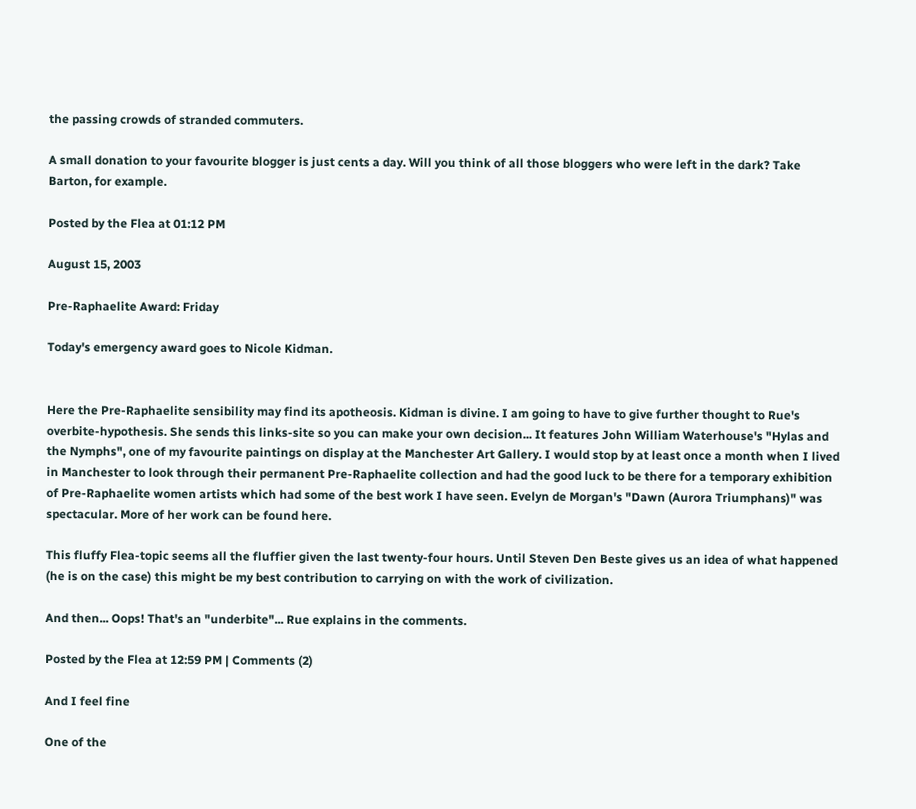the passing crowds of stranded commuters.

A small donation to your favourite blogger is just cents a day. Will you think of all those bloggers who were left in the dark? Take Barton, for example.

Posted by the Flea at 01:12 PM

August 15, 2003

Pre-Raphaelite Award: Friday

Today's emergency award goes to Nicole Kidman.


Here the Pre-Raphaelite sensibility may find its apotheosis. Kidman is divine. I am going to have to give further thought to Rue's overbite-hypothesis. She sends this links-site so you can make your own decision... It features John William Waterhouse's "Hylas and the Nymphs", one of my favourite paintings on display at the Manchester Art Gallery. I would stop by at least once a month when I lived in Manchester to look through their permanent Pre-Raphaelite collection and had the good luck to be there for a temporary exhibition of Pre-Raphaelite women artists which had some of the best work I have seen. Evelyn de Morgan's "Dawn (Aurora Triumphans)" was spectacular. More of her work can be found here.

This fluffy Flea-topic seems all the fluffier given the last twenty-four hours. Until Steven Den Beste gives us an idea of what happened (he is on the case) this might be my best contribution to carrying on with the work of civilization.

And then... Oops! That's an "underbite"... Rue explains in the comments.

Posted by the Flea at 12:59 PM | Comments (2)

And I feel fine

One of the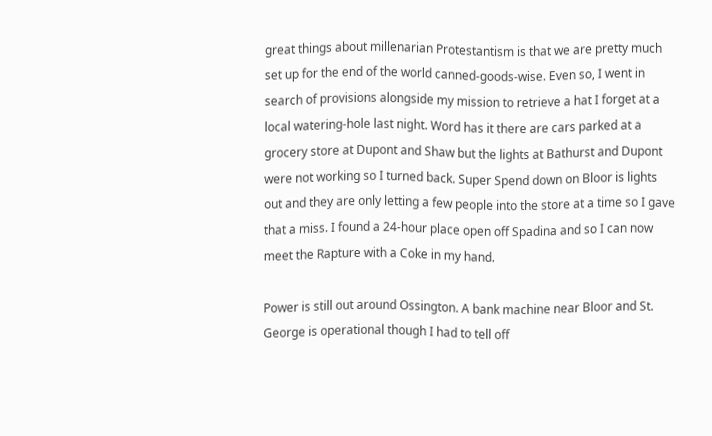great things about millenarian Protestantism is that we are pretty much set up for the end of the world canned-goods-wise. Even so, I went in search of provisions alongside my mission to retrieve a hat I forget at a local watering-hole last night. Word has it there are cars parked at a grocery store at Dupont and Shaw but the lights at Bathurst and Dupont were not working so I turned back. Super Spend down on Bloor is lights out and they are only letting a few people into the store at a time so I gave that a miss. I found a 24-hour place open off Spadina and so I can now meet the Rapture with a Coke in my hand.

Power is still out around Ossington. A bank machine near Bloor and St. George is operational though I had to tell off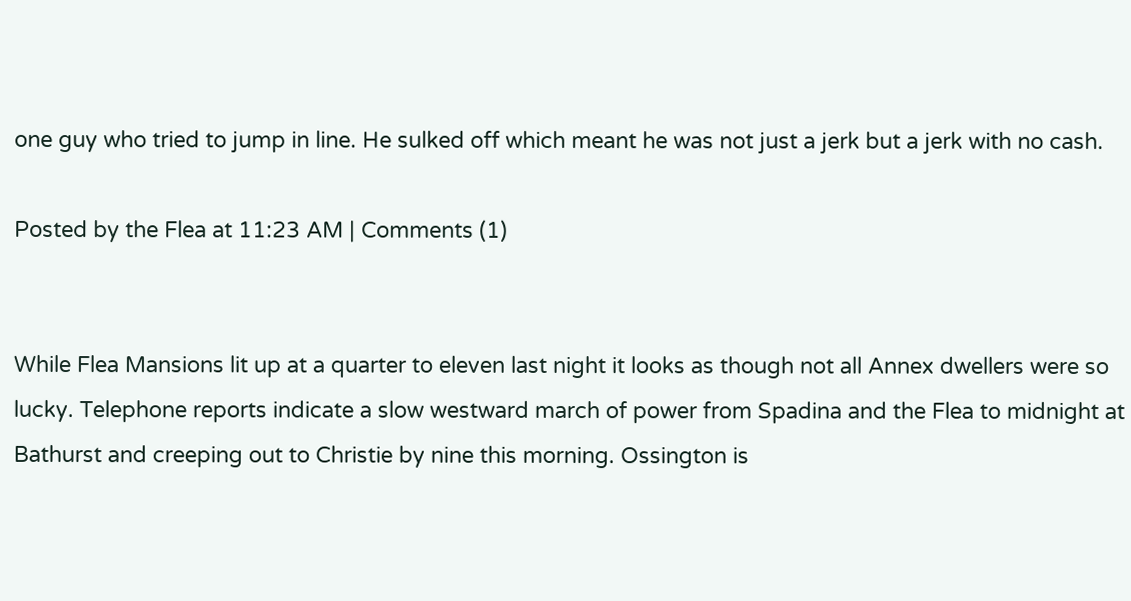one guy who tried to jump in line. He sulked off which meant he was not just a jerk but a jerk with no cash.

Posted by the Flea at 11:23 AM | Comments (1)


While Flea Mansions lit up at a quarter to eleven last night it looks as though not all Annex dwellers were so lucky. Telephone reports indicate a slow westward march of power from Spadina and the Flea to midnight at Bathurst and creeping out to Christie by nine this morning. Ossington is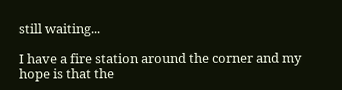still waiting...

I have a fire station around the corner and my hope is that the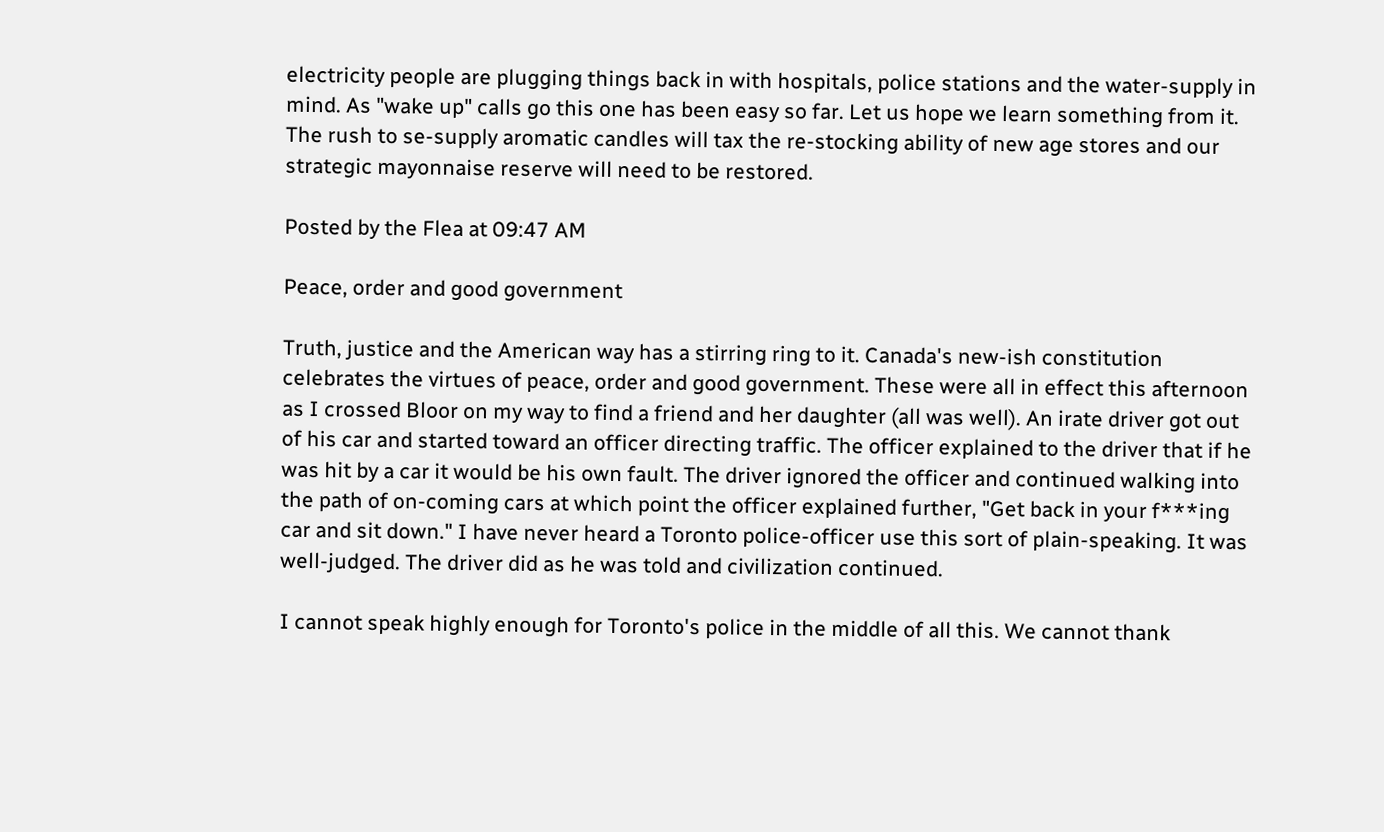electricity people are plugging things back in with hospitals, police stations and the water-supply in mind. As "wake up" calls go this one has been easy so far. Let us hope we learn something from it. The rush to se-supply aromatic candles will tax the re-stocking ability of new age stores and our strategic mayonnaise reserve will need to be restored.

Posted by the Flea at 09:47 AM

Peace, order and good government

Truth, justice and the American way has a stirring ring to it. Canada's new-ish constitution celebrates the virtues of peace, order and good government. These were all in effect this afternoon as I crossed Bloor on my way to find a friend and her daughter (all was well). An irate driver got out of his car and started toward an officer directing traffic. The officer explained to the driver that if he was hit by a car it would be his own fault. The driver ignored the officer and continued walking into the path of on-coming cars at which point the officer explained further, "Get back in your f***ing car and sit down." I have never heard a Toronto police-officer use this sort of plain-speaking. It was well-judged. The driver did as he was told and civilization continued.

I cannot speak highly enough for Toronto's police in the middle of all this. We cannot thank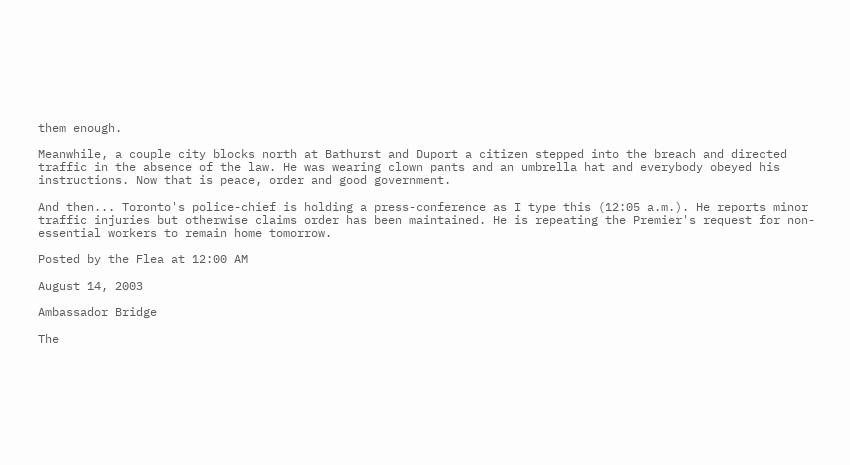them enough.

Meanwhile, a couple city blocks north at Bathurst and Duport a citizen stepped into the breach and directed traffic in the absence of the law. He was wearing clown pants and an umbrella hat and everybody obeyed his instructions. Now that is peace, order and good government.

And then... Toronto's police-chief is holding a press-conference as I type this (12:05 a.m.). He reports minor traffic injuries but otherwise claims order has been maintained. He is repeating the Premier's request for non-essential workers to remain home tomorrow.

Posted by the Flea at 12:00 AM

August 14, 2003

Ambassador Bridge

The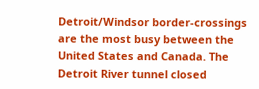Detroit/Windsor border-crossings are the most busy between the United States and Canada. The Detroit River tunnel closed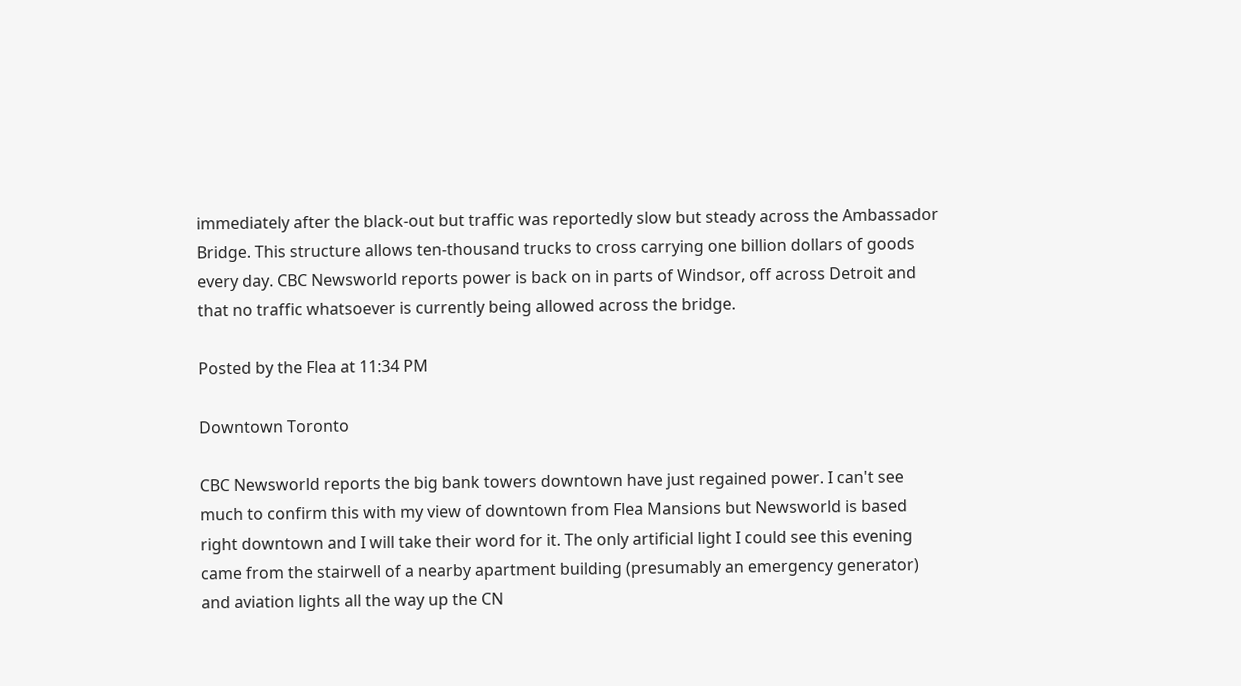immediately after the black-out but traffic was reportedly slow but steady across the Ambassador Bridge. This structure allows ten-thousand trucks to cross carrying one billion dollars of goods every day. CBC Newsworld reports power is back on in parts of Windsor, off across Detroit and that no traffic whatsoever is currently being allowed across the bridge.

Posted by the Flea at 11:34 PM

Downtown Toronto

CBC Newsworld reports the big bank towers downtown have just regained power. I can't see much to confirm this with my view of downtown from Flea Mansions but Newsworld is based right downtown and I will take their word for it. The only artificial light I could see this evening came from the stairwell of a nearby apartment building (presumably an emergency generator) and aviation lights all the way up the CN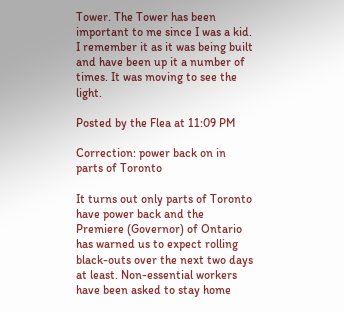Tower. The Tower has been important to me since I was a kid. I remember it as it was being built and have been up it a number of times. It was moving to see the light.

Posted by the Flea at 11:09 PM

Correction: power back on in parts of Toronto

It turns out only parts of Toronto have power back and the Premiere (Governor) of Ontario has warned us to expect rolling black-outs over the next two days at least. Non-essential workers have been asked to stay home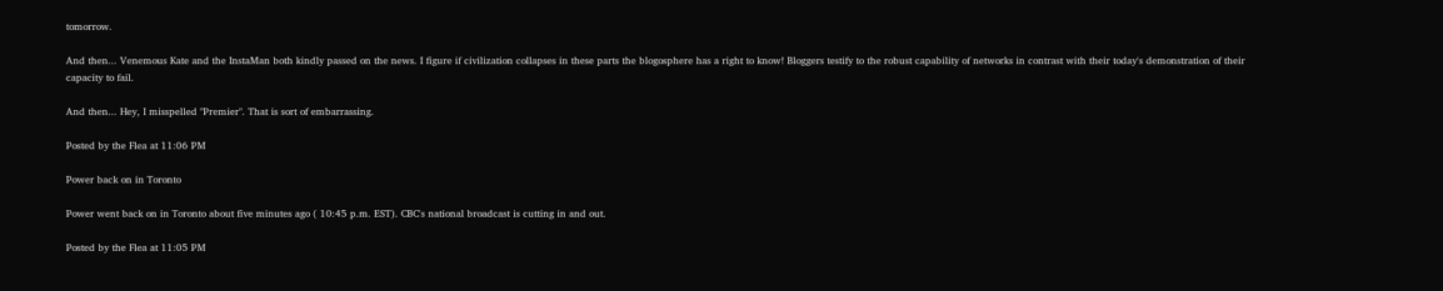tomorrow.

And then... Venemous Kate and the InstaMan both kindly passed on the news. I figure if civilization collapses in these parts the blogosphere has a right to know! Bloggers testify to the robust capability of networks in contrast with their today's demonstration of their capacity to fail.

And then... Hey, I misspelled "Premier". That is sort of embarrassing.

Posted by the Flea at 11:06 PM

Power back on in Toronto

Power went back on in Toronto about five minutes ago ( 10:45 p.m. EST). CBC's national broadcast is cutting in and out.

Posted by the Flea at 11:05 PM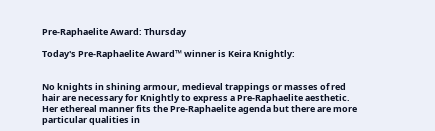Pre-Raphaelite Award: Thursday

Today's Pre-Raphaelite Award™ winner is Keira Knightly:


No knights in shining armour, medieval trappings or masses of red hair are necessary for Knightly to express a Pre-Raphaelite aesthetic. Her ethereal manner fits the Pre-Raphaelite agenda but there are more particular qualities in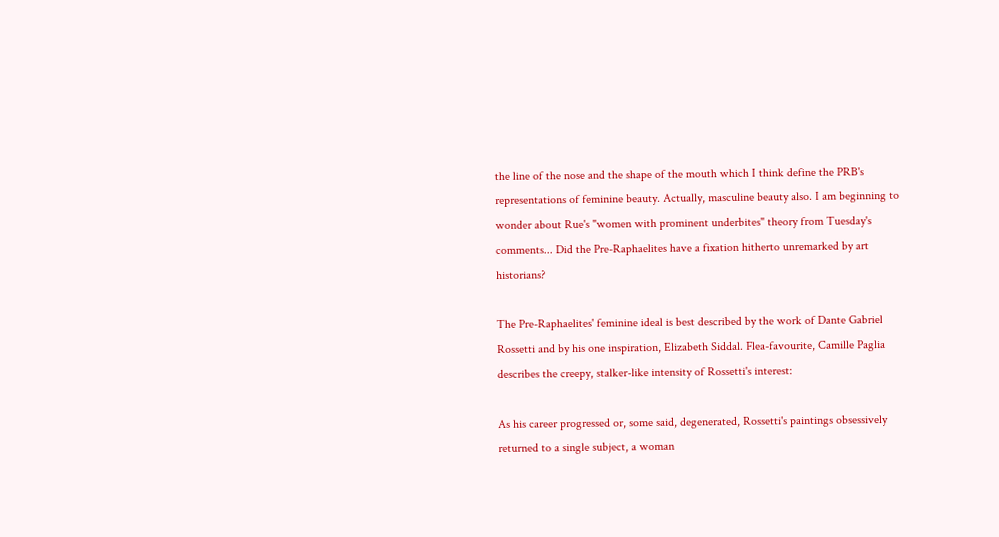the line of the nose and the shape of the mouth which I think define the PRB's representations of feminine beauty. Actually, masculine beauty also. I am beginning to wonder about Rue's "women with prominent underbites" theory from Tuesday's comments... Did the Pre-Raphaelites have a fixation hitherto unremarked by art historians?

The Pre-Raphaelites' feminine ideal is best described by the work of Dante Gabriel Rossetti and by his one inspiration, Elizabeth Siddal. Flea-favourite, Camille Paglia describes the creepy, stalker-like intensity of Rossetti's interest:

As his career progressed or, some said, degenerated, Rossetti's paintings obsessively returned to a single subject, a woman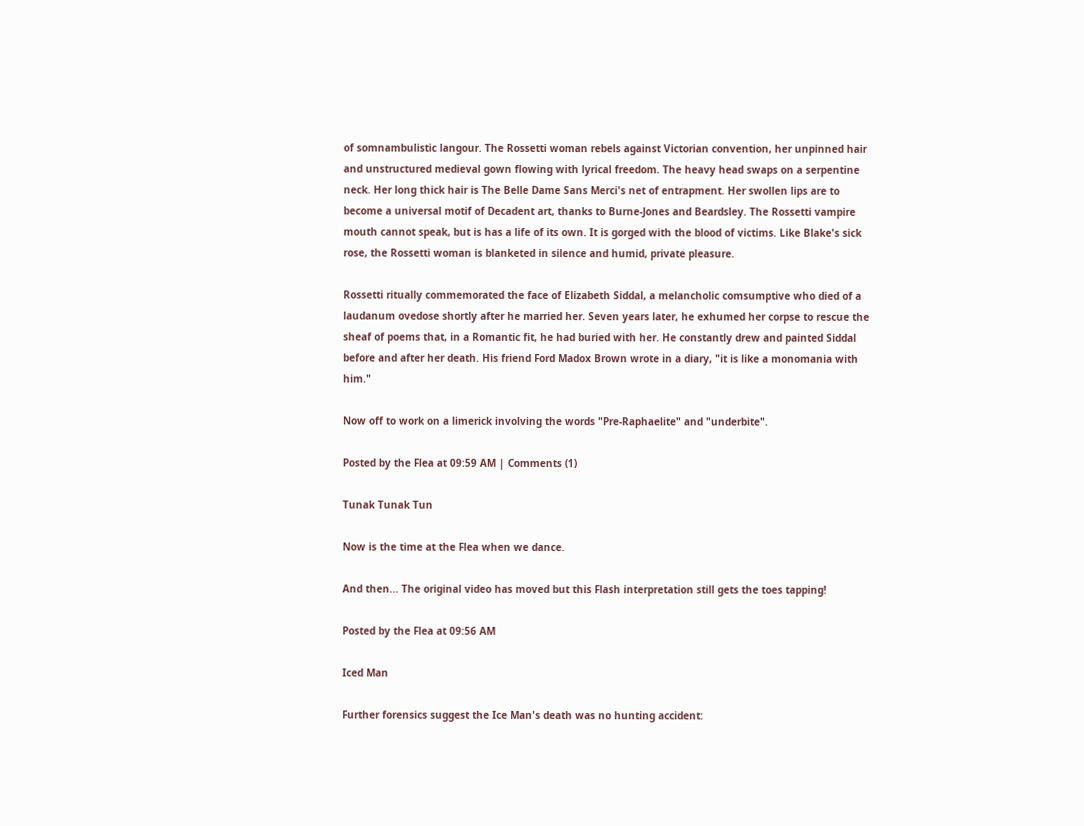of somnambulistic langour. The Rossetti woman rebels against Victorian convention, her unpinned hair and unstructured medieval gown flowing with lyrical freedom. The heavy head swaps on a serpentine neck. Her long thick hair is The Belle Dame Sans Merci's net of entrapment. Her swollen lips are to become a universal motif of Decadent art, thanks to Burne-Jones and Beardsley. The Rossetti vampire mouth cannot speak, but is has a life of its own. It is gorged with the blood of victims. Like Blake's sick rose, the Rossetti woman is blanketed in silence and humid, private pleasure.

Rossetti ritually commemorated the face of Elizabeth Siddal, a melancholic comsumptive who died of a laudanum ovedose shortly after he married her. Seven years later, he exhumed her corpse to rescue the sheaf of poems that, in a Romantic fit, he had buried with her. He constantly drew and painted Siddal before and after her death. His friend Ford Madox Brown wrote in a diary, "it is like a monomania with him."

Now off to work on a limerick involving the words "Pre-Raphaelite" and "underbite".

Posted by the Flea at 09:59 AM | Comments (1)

Tunak Tunak Tun

Now is the time at the Flea when we dance.

And then... The original video has moved but this Flash interpretation still gets the toes tapping!

Posted by the Flea at 09:56 AM

Iced Man

Further forensics suggest the Ice Man's death was no hunting accident: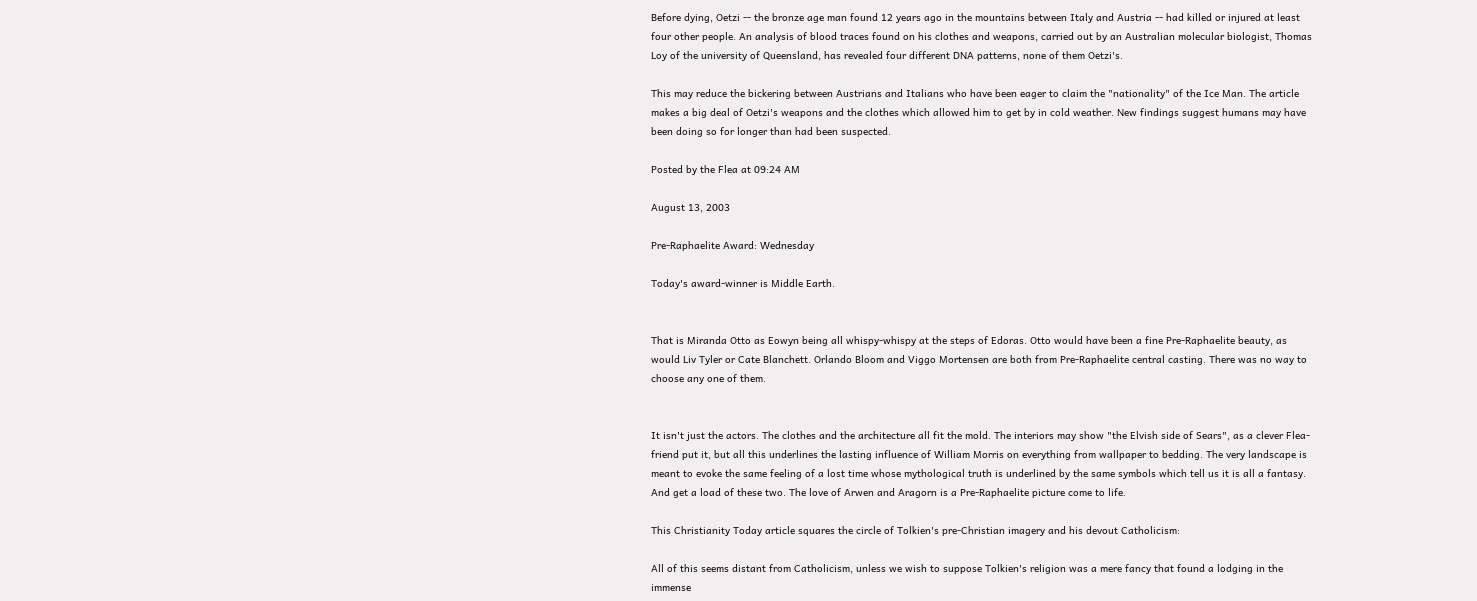Before dying, Oetzi -- the bronze age man found 12 years ago in the mountains between Italy and Austria -- had killed or injured at least four other people. An analysis of blood traces found on his clothes and weapons, carried out by an Australian molecular biologist, Thomas Loy of the university of Queensland, has revealed four different DNA patterns, none of them Oetzi's.

This may reduce the bickering between Austrians and Italians who have been eager to claim the "nationality" of the Ice Man. The article makes a big deal of Oetzi's weapons and the clothes which allowed him to get by in cold weather. New findings suggest humans may have been doing so for longer than had been suspected.

Posted by the Flea at 09:24 AM

August 13, 2003

Pre-Raphaelite Award: Wednesday

Today's award-winner is Middle Earth.


That is Miranda Otto as Eowyn being all whispy-whispy at the steps of Edoras. Otto would have been a fine Pre-Raphaelite beauty, as would Liv Tyler or Cate Blanchett. Orlando Bloom and Viggo Mortensen are both from Pre-Raphaelite central casting. There was no way to choose any one of them.


It isn't just the actors. The clothes and the architecture all fit the mold. The interiors may show "the Elvish side of Sears", as a clever Flea-friend put it, but all this underlines the lasting influence of William Morris on everything from wallpaper to bedding. The very landscape is meant to evoke the same feeling of a lost time whose mythological truth is underlined by the same symbols which tell us it is all a fantasy. And get a load of these two. The love of Arwen and Aragorn is a Pre-Raphaelite picture come to life.

This Christianity Today article squares the circle of Tolkien's pre-Christian imagery and his devout Catholicism:

All of this seems distant from Catholicism, unless we wish to suppose Tolkien's religion was a mere fancy that found a lodging in the immense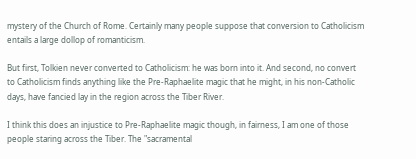mystery of the Church of Rome. Certainly many people suppose that conversion to Catholicism entails a large dollop of romanticism.

But first, Tolkien never converted to Catholicism: he was born into it. And second, no convert to Catholicism finds anything like the Pre-Raphaelite magic that he might, in his non-Catholic days, have fancied lay in the region across the Tiber River.

I think this does an injustice to Pre-Raphaelite magic though, in fairness, I am one of those people staring across the Tiber. The "sacramental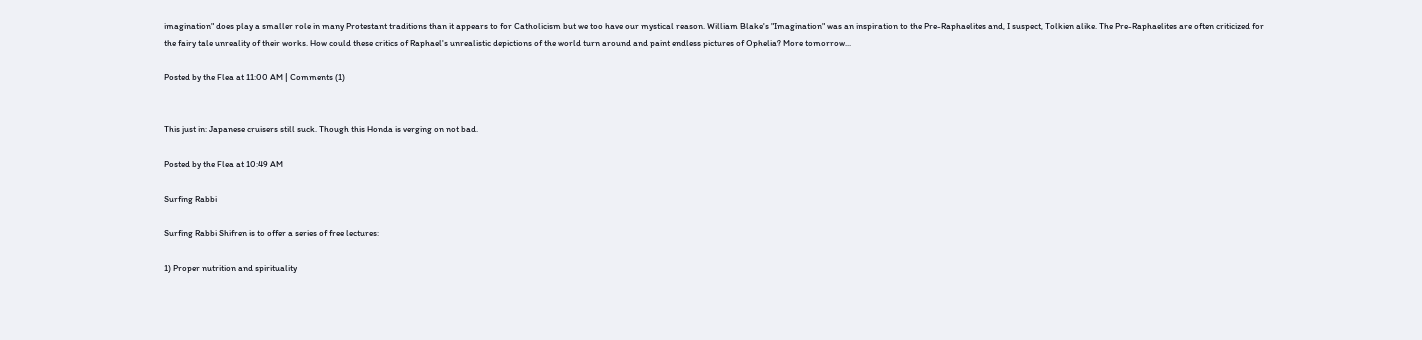imagination" does play a smaller role in many Protestant traditions than it appears to for Catholicism but we too have our mystical reason. William Blake's "Imagination" was an inspiration to the Pre-Raphaelites and, I suspect, Tolkien alike. The Pre-Raphaelites are often criticized for the fairy tale unreality of their works. How could these critics of Raphael's unrealistic depictions of the world turn around and paint endless pictures of Ophelia? More tomorrow...

Posted by the Flea at 11:00 AM | Comments (1)


This just in: Japanese cruisers still suck. Though this Honda is verging on not bad.

Posted by the Flea at 10:49 AM

Surfing Rabbi

Surfing Rabbi Shifren is to offer a series of free lectures:

1) Proper nutrition and spirituality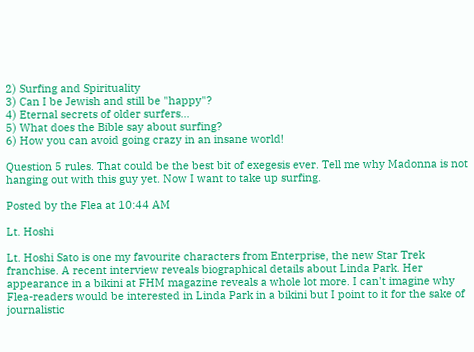2) Surfing and Spirituality
3) Can I be Jewish and still be "happy"?
4) Eternal secrets of older surfers...
5) What does the Bible say about surfing?
6) How you can avoid going crazy in an insane world!

Question 5 rules. That could be the best bit of exegesis ever. Tell me why Madonna is not hanging out with this guy yet. Now I want to take up surfing.

Posted by the Flea at 10:44 AM

Lt. Hoshi

Lt. Hoshi Sato is one my favourite characters from Enterprise, the new Star Trek franchise. A recent interview reveals biographical details about Linda Park. Her appearance in a bikini at FHM magazine reveals a whole lot more. I can't imagine why Flea-readers would be interested in Linda Park in a bikini but I point to it for the sake of journalistic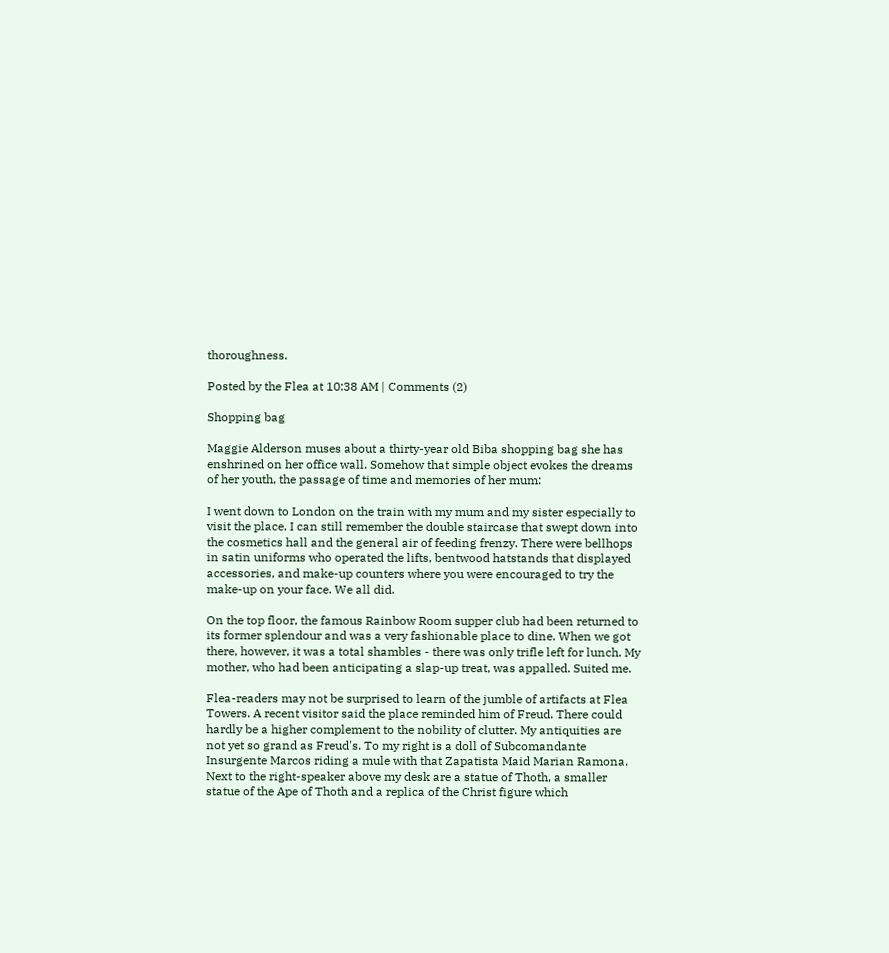thoroughness.

Posted by the Flea at 10:38 AM | Comments (2)

Shopping bag

Maggie Alderson muses about a thirty-year old Biba shopping bag she has enshrined on her office wall. Somehow that simple object evokes the dreams of her youth, the passage of time and memories of her mum:

I went down to London on the train with my mum and my sister especially to visit the place. I can still remember the double staircase that swept down into the cosmetics hall and the general air of feeding frenzy. There were bellhops in satin uniforms who operated the lifts, bentwood hatstands that displayed accessories, and make-up counters where you were encouraged to try the make-up on your face. We all did.

On the top floor, the famous Rainbow Room supper club had been returned to its former splendour and was a very fashionable place to dine. When we got there, however, it was a total shambles - there was only trifle left for lunch. My mother, who had been anticipating a slap-up treat, was appalled. Suited me.

Flea-readers may not be surprised to learn of the jumble of artifacts at Flea Towers. A recent visitor said the place reminded him of Freud. There could hardly be a higher complement to the nobility of clutter. My antiquities are not yet so grand as Freud's. To my right is a doll of Subcomandante Insurgente Marcos riding a mule with that Zapatista Maid Marian Ramona. Next to the right-speaker above my desk are a statue of Thoth, a smaller statue of the Ape of Thoth and a replica of the Christ figure which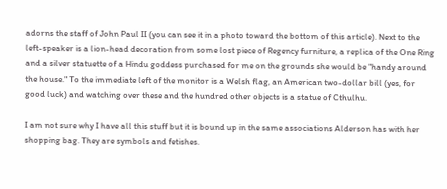adorns the staff of John Paul II (you can see it in a photo toward the bottom of this article). Next to the left-speaker is a lion-head decoration from some lost piece of Regency furniture, a replica of the One Ring and a silver statuette of a Hindu goddess purchased for me on the grounds she would be "handy around the house." To the immediate left of the monitor is a Welsh flag, an American two-dollar bill (yes, for good luck) and watching over these and the hundred other objects is a statue of Cthulhu.

I am not sure why I have all this stuff but it is bound up in the same associations Alderson has with her shopping bag. They are symbols and fetishes.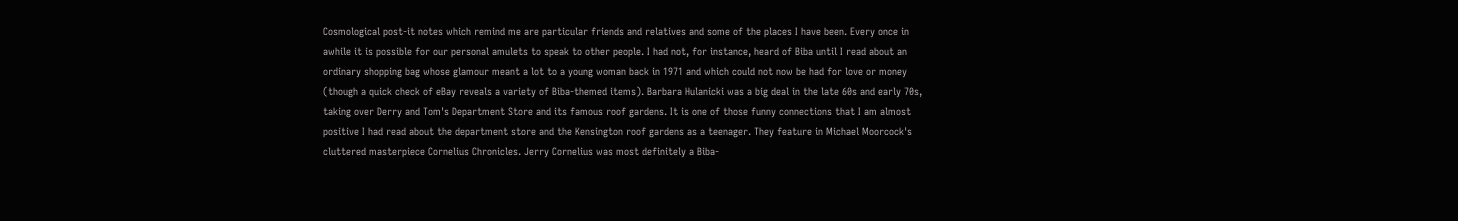Cosmological post-it notes which remind me are particular friends and relatives and some of the places I have been. Every once in awhile it is possible for our personal amulets to speak to other people. I had not, for instance, heard of Biba until I read about an ordinary shopping bag whose glamour meant a lot to a young woman back in 1971 and which could not now be had for love or money (though a quick check of eBay reveals a variety of Biba-themed items). Barbara Hulanicki was a big deal in the late 60s and early 70s, taking over Derry and Tom's Department Store and its famous roof gardens. It is one of those funny connections that I am almost positive I had read about the department store and the Kensington roof gardens as a teenager. They feature in Michael Moorcock's cluttered masterpiece Cornelius Chronicles. Jerry Cornelius was most definitely a Biba-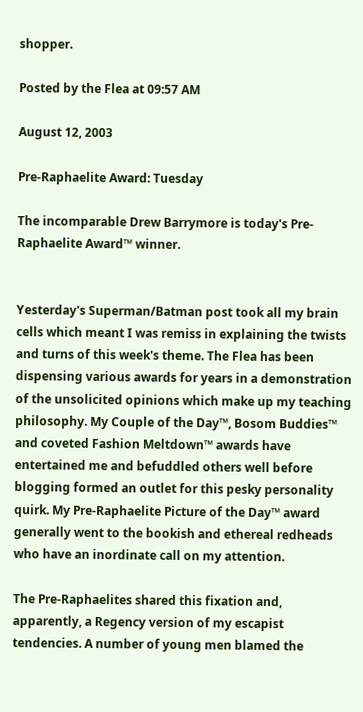shopper.

Posted by the Flea at 09:57 AM

August 12, 2003

Pre-Raphaelite Award: Tuesday

The incomparable Drew Barrymore is today's Pre-Raphaelite Award™ winner.


Yesterday's Superman/Batman post took all my brain cells which meant I was remiss in explaining the twists and turns of this week's theme. The Flea has been dispensing various awards for years in a demonstration of the unsolicited opinions which make up my teaching philosophy. My Couple of the Day™, Bosom Buddies™ and coveted Fashion Meltdown™ awards have entertained me and befuddled others well before blogging formed an outlet for this pesky personality quirk. My Pre-Raphaelite Picture of the Day™ award generally went to the bookish and ethereal redheads who have an inordinate call on my attention.

The Pre-Raphaelites shared this fixation and, apparently, a Regency version of my escapist tendencies. A number of young men blamed the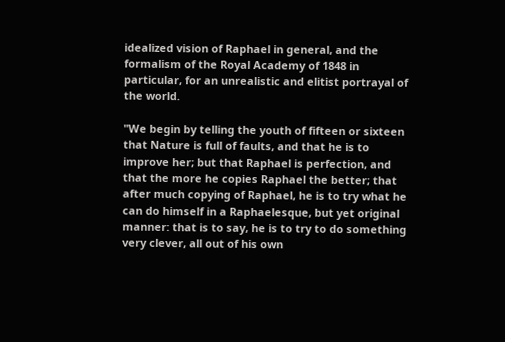idealized vision of Raphael in general, and the formalism of the Royal Academy of 1848 in particular, for an unrealistic and elitist portrayal of the world.

"We begin by telling the youth of fifteen or sixteen that Nature is full of faults, and that he is to improve her; but that Raphael is perfection, and that the more he copies Raphael the better; that after much copying of Raphael, he is to try what he can do himself in a Raphaelesque, but yet original manner: that is to say, he is to try to do something very clever, all out of his own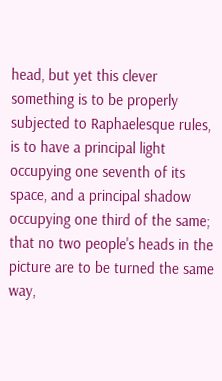head, but yet this clever something is to be properly subjected to Raphaelesque rules, is to have a principal light occupying one seventh of its space, and a principal shadow occupying one third of the same; that no two people's heads in the picture are to be turned the same way,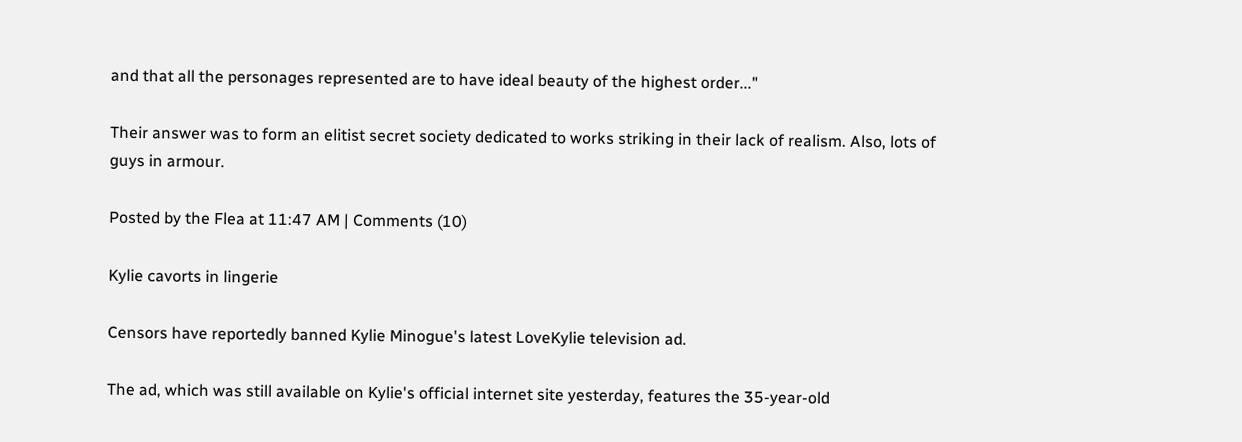and that all the personages represented are to have ideal beauty of the highest order..."

Their answer was to form an elitist secret society dedicated to works striking in their lack of realism. Also, lots of guys in armour.

Posted by the Flea at 11:47 AM | Comments (10)

Kylie cavorts in lingerie

Censors have reportedly banned Kylie Minogue's latest LoveKylie television ad.

The ad, which was still available on Kylie's official internet site yesterday, features the 35-year-old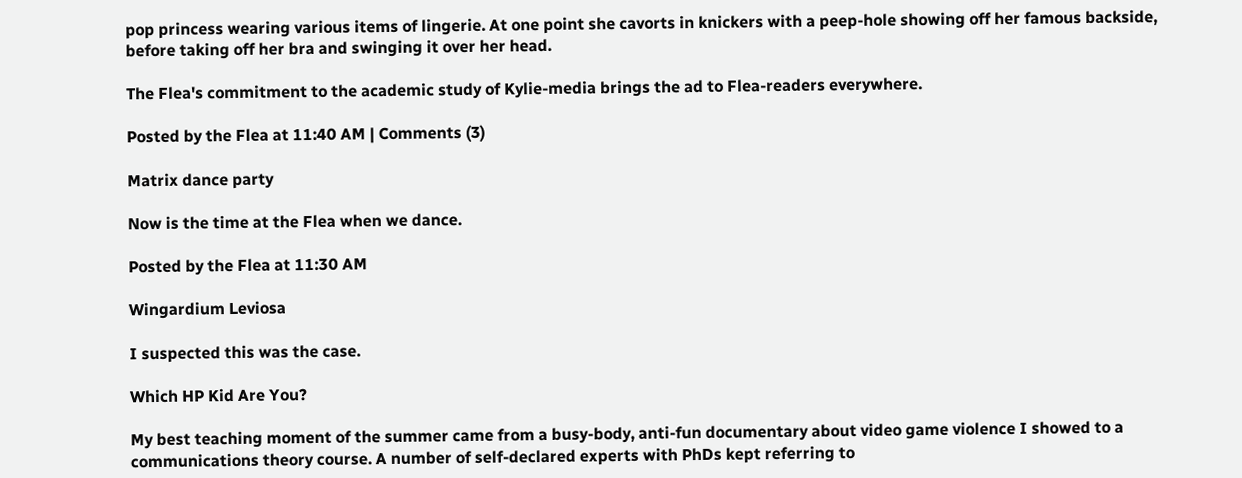pop princess wearing various items of lingerie. At one point she cavorts in knickers with a peep-hole showing off her famous backside, before taking off her bra and swinging it over her head.

The Flea's commitment to the academic study of Kylie-media brings the ad to Flea-readers everywhere.

Posted by the Flea at 11:40 AM | Comments (3)

Matrix dance party

Now is the time at the Flea when we dance.

Posted by the Flea at 11:30 AM

Wingardium Leviosa

I suspected this was the case.

Which HP Kid Are You?

My best teaching moment of the summer came from a busy-body, anti-fun documentary about video game violence I showed to a communications theory course. A number of self-declared experts with PhDs kept referring to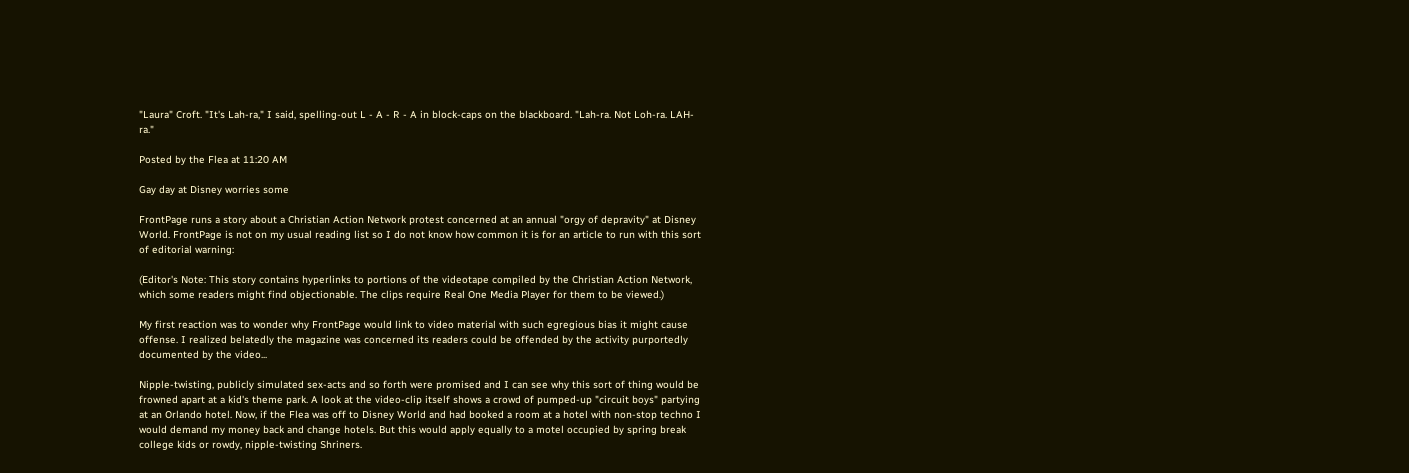"Laura" Croft. "It's Lah-ra," I said, spelling-out L - A - R - A in block-caps on the blackboard. "Lah-ra. Not Loh-ra. LAH-ra."

Posted by the Flea at 11:20 AM

Gay day at Disney worries some

FrontPage runs a story about a Christian Action Network protest concerned at an annual "orgy of depravity" at Disney World. FrontPage is not on my usual reading list so I do not know how common it is for an article to run with this sort of editorial warning:

(Editor's Note: This story contains hyperlinks to portions of the videotape compiled by the Christian Action Network, which some readers might find objectionable. The clips require Real One Media Player for them to be viewed.)

My first reaction was to wonder why FrontPage would link to video material with such egregious bias it might cause offense. I realized belatedly the magazine was concerned its readers could be offended by the activity purportedly documented by the video...

Nipple-twisting, publicly simulated sex-acts and so forth were promised and I can see why this sort of thing would be frowned apart at a kid's theme park. A look at the video-clip itself shows a crowd of pumped-up "circuit boys" partying at an Orlando hotel. Now, if the Flea was off to Disney World and had booked a room at a hotel with non-stop techno I would demand my money back and change hotels. But this would apply equally to a motel occupied by spring break college kids or rowdy, nipple-twisting Shriners.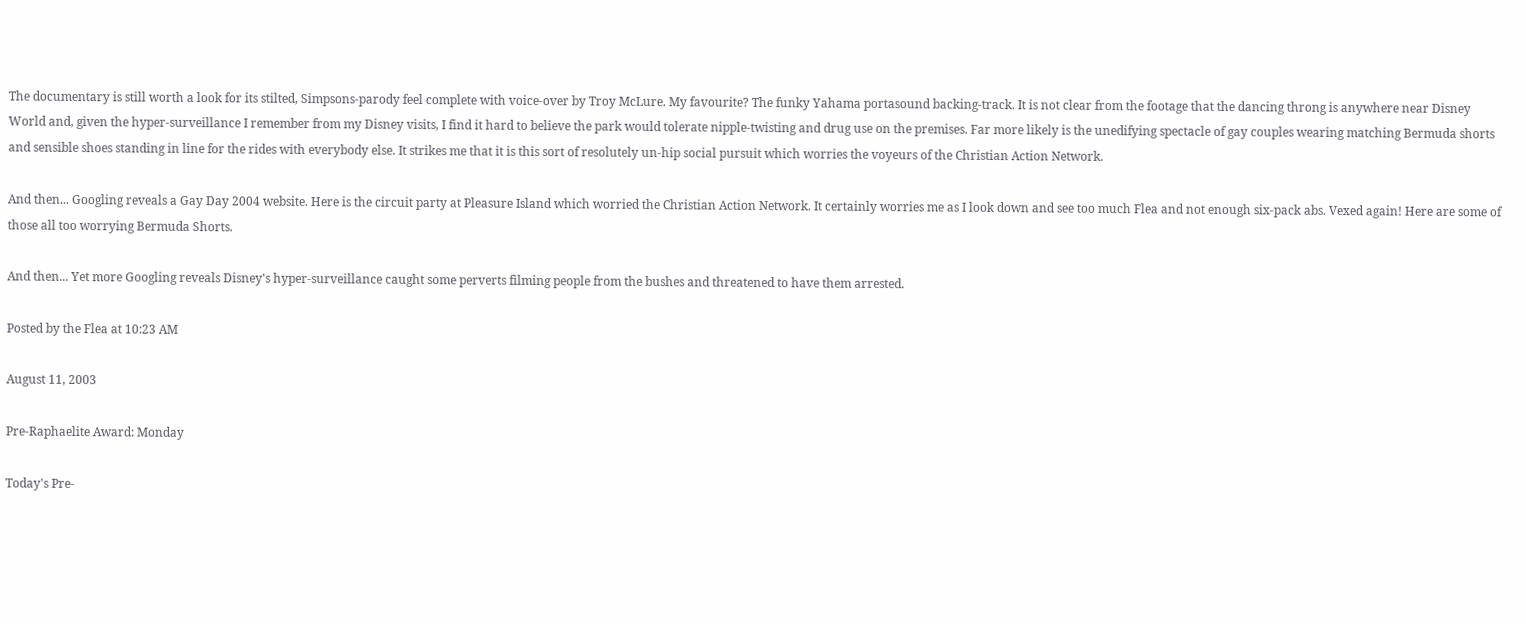The documentary is still worth a look for its stilted, Simpsons-parody feel complete with voice-over by Troy McLure. My favourite? The funky Yahama portasound backing-track. It is not clear from the footage that the dancing throng is anywhere near Disney World and, given the hyper-surveillance I remember from my Disney visits, I find it hard to believe the park would tolerate nipple-twisting and drug use on the premises. Far more likely is the unedifying spectacle of gay couples wearing matching Bermuda shorts and sensible shoes standing in line for the rides with everybody else. It strikes me that it is this sort of resolutely un-hip social pursuit which worries the voyeurs of the Christian Action Network.

And then... Googling reveals a Gay Day 2004 website. Here is the circuit party at Pleasure Island which worried the Christian Action Network. It certainly worries me as I look down and see too much Flea and not enough six-pack abs. Vexed again! Here are some of those all too worrying Bermuda Shorts.

And then... Yet more Googling reveals Disney's hyper-surveillance caught some perverts filming people from the bushes and threatened to have them arrested.

Posted by the Flea at 10:23 AM

August 11, 2003

Pre-Raphaelite Award: Monday

Today's Pre-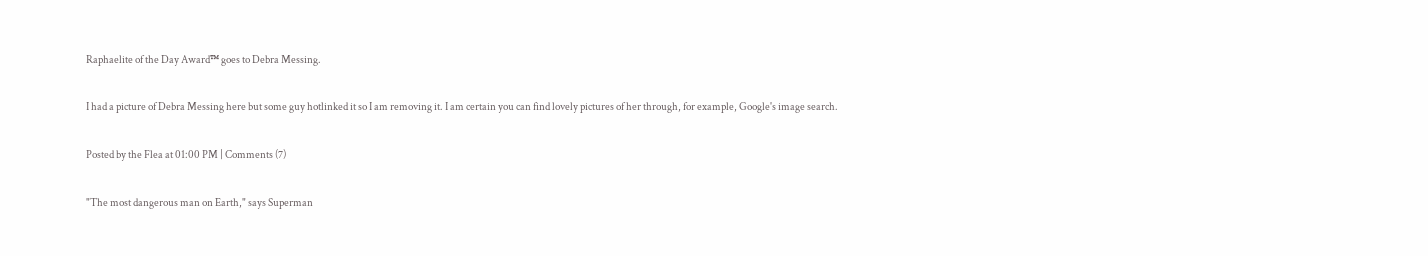Raphaelite of the Day Award™ goes to Debra Messing.

I had a picture of Debra Messing here but some guy hotlinked it so I am removing it. I am certain you can find lovely pictures of her through, for example, Google's image search.

Posted by the Flea at 01:00 PM | Comments (7)

"The most dangerous man on Earth," says Superman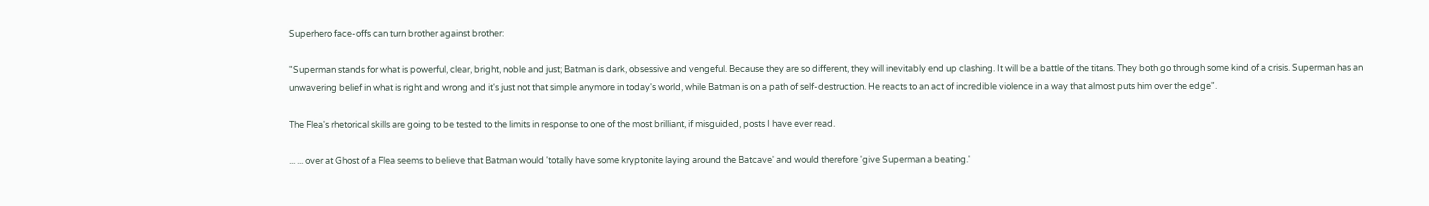Superhero face-offs can turn brother against brother:

"Superman stands for what is powerful, clear, bright, noble and just; Batman is dark, obsessive and vengeful. Because they are so different, they will inevitably end up clashing. It will be a battle of the titans. They both go through some kind of a crisis. Superman has an unwavering belief in what is right and wrong and it's just not that simple anymore in today's world, while Batman is on a path of self-destruction. He reacts to an act of incredible violence in a way that almost puts him over the edge".

The Flea's rhetorical skills are going to be tested to the limits in response to one of the most brilliant, if misguided, posts I have ever read.

... ... over at Ghost of a Flea seems to believe that Batman would 'totally have some kryptonite laying around the Batcave' and would therefore 'give Superman a beating.'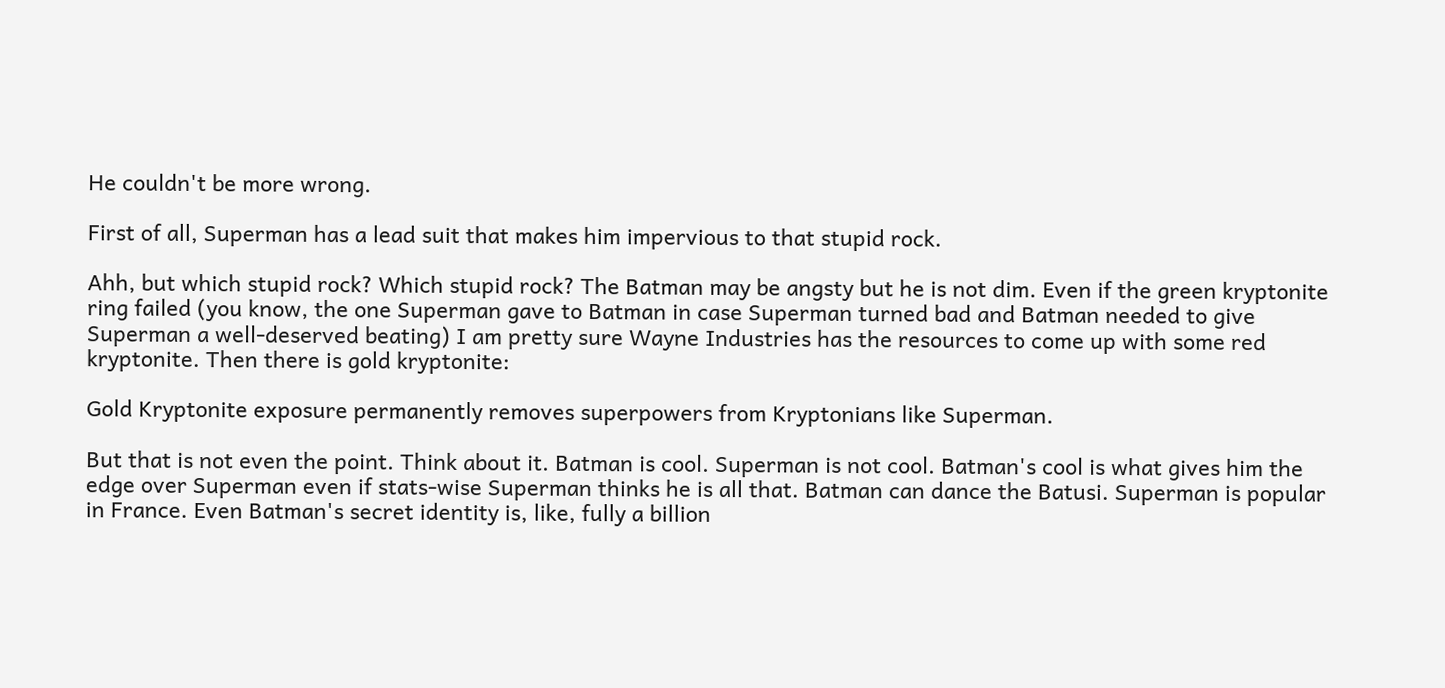He couldn't be more wrong.

First of all, Superman has a lead suit that makes him impervious to that stupid rock.

Ahh, but which stupid rock? Which stupid rock? The Batman may be angsty but he is not dim. Even if the green kryptonite ring failed (you know, the one Superman gave to Batman in case Superman turned bad and Batman needed to give Superman a well-deserved beating) I am pretty sure Wayne Industries has the resources to come up with some red kryptonite. Then there is gold kryptonite:

Gold Kryptonite exposure permanently removes superpowers from Kryptonians like Superman.

But that is not even the point. Think about it. Batman is cool. Superman is not cool. Batman's cool is what gives him the edge over Superman even if stats-wise Superman thinks he is all that. Batman can dance the Batusi. Superman is popular in France. Even Batman's secret identity is, like, fully a billion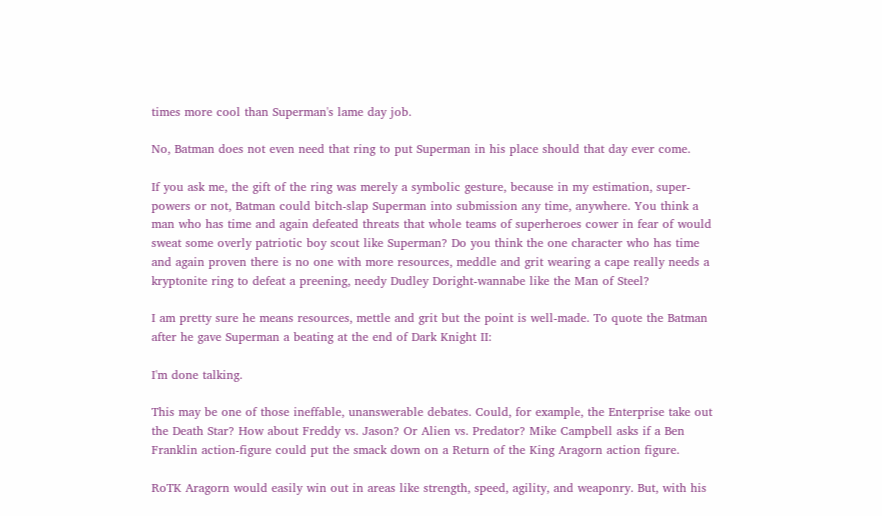times more cool than Superman's lame day job.

No, Batman does not even need that ring to put Superman in his place should that day ever come.

If you ask me, the gift of the ring was merely a symbolic gesture, because in my estimation, super-powers or not, Batman could bitch-slap Superman into submission any time, anywhere. You think a man who has time and again defeated threats that whole teams of superheroes cower in fear of would sweat some overly patriotic boy scout like Superman? Do you think the one character who has time and again proven there is no one with more resources, meddle and grit wearing a cape really needs a kryptonite ring to defeat a preening, needy Dudley Doright-wannabe like the Man of Steel?

I am pretty sure he means resources, mettle and grit but the point is well-made. To quote the Batman after he gave Superman a beating at the end of Dark Knight II:

I'm done talking.

This may be one of those ineffable, unanswerable debates. Could, for example, the Enterprise take out the Death Star? How about Freddy vs. Jason? Or Alien vs. Predator? Mike Campbell asks if a Ben Franklin action-figure could put the smack down on a Return of the King Aragorn action figure.

RoTK Aragorn would easily win out in areas like strength, speed, agility, and weaponry. But, with his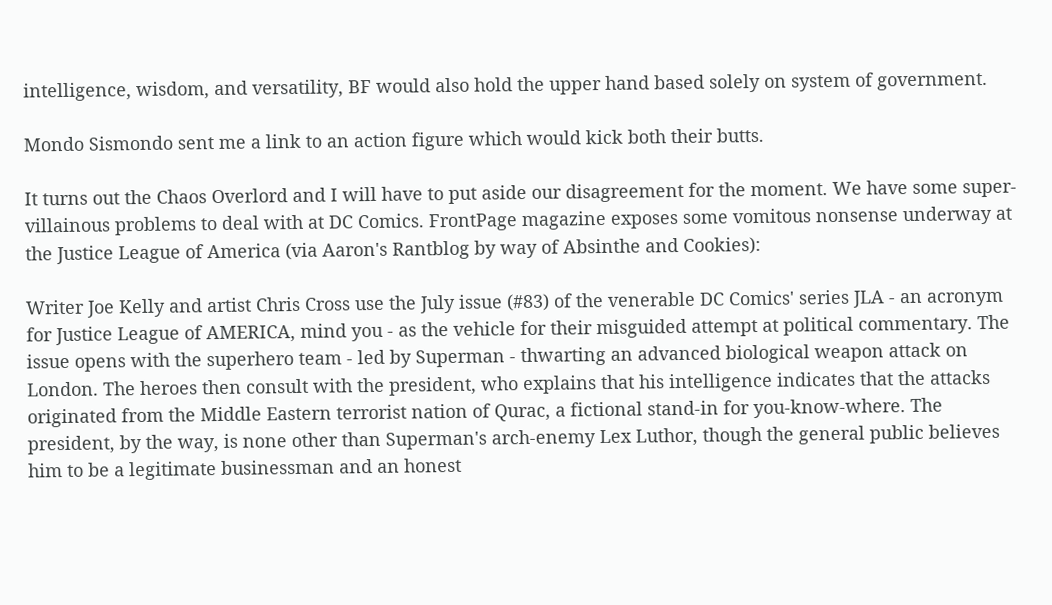intelligence, wisdom, and versatility, BF would also hold the upper hand based solely on system of government.

Mondo Sismondo sent me a link to an action figure which would kick both their butts.

It turns out the Chaos Overlord and I will have to put aside our disagreement for the moment. We have some super-villainous problems to deal with at DC Comics. FrontPage magazine exposes some vomitous nonsense underway at the Justice League of America (via Aaron's Rantblog by way of Absinthe and Cookies):

Writer Joe Kelly and artist Chris Cross use the July issue (#83) of the venerable DC Comics' series JLA - an acronym for Justice League of AMERICA, mind you - as the vehicle for their misguided attempt at political commentary. The issue opens with the superhero team - led by Superman - thwarting an advanced biological weapon attack on London. The heroes then consult with the president, who explains that his intelligence indicates that the attacks originated from the Middle Eastern terrorist nation of Qurac, a fictional stand-in for you-know-where. The president, by the way, is none other than Superman's arch-enemy Lex Luthor, though the general public believes him to be a legitimate businessman and an honest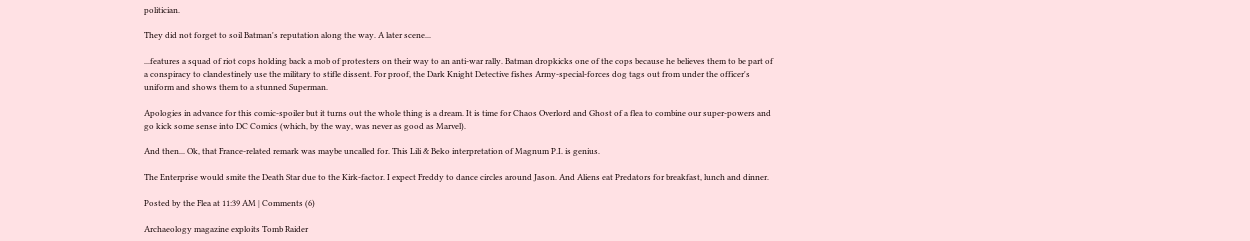politician.

They did not forget to soil Batman's reputation along the way. A later scene...

...features a squad of riot cops holding back a mob of protesters on their way to an anti-war rally. Batman dropkicks one of the cops because he believes them to be part of a conspiracy to clandestinely use the military to stifle dissent. For proof, the Dark Knight Detective fishes Army-special-forces dog tags out from under the officer's uniform and shows them to a stunned Superman.

Apologies in advance for this comic-spoiler but it turns out the whole thing is a dream. It is time for Chaos Overlord and Ghost of a flea to combine our super-powers and go kick some sense into DC Comics (which, by the way, was never as good as Marvel).

And then... Ok, that France-related remark was maybe uncalled for. This Lili & Beko interpretation of Magnum P.I. is genius.

The Enterprise would smite the Death Star due to the Kirk-factor. I expect Freddy to dance circles around Jason. And Aliens eat Predators for breakfast, lunch and dinner.

Posted by the Flea at 11:39 AM | Comments (6)

Archaeology magazine exploits Tomb Raider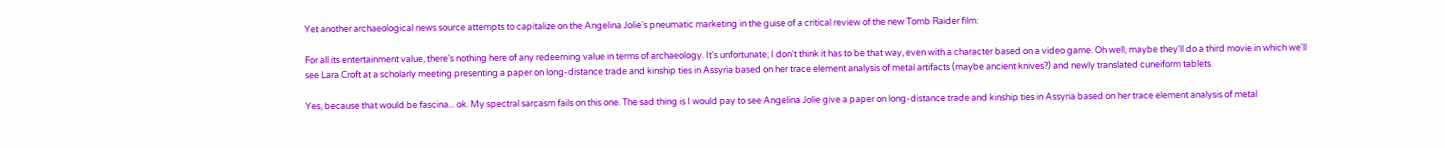Yet another archaeological news source attempts to capitalize on the Angelina Jolie's pneumatic marketing in the guise of a critical review of the new Tomb Raider film:

For all its entertainment value, there's nothing here of any redeeming value in terms of archaeology. It's unfortunate; I don't think it has to be that way, even with a character based on a video game. Oh well, maybe they'll do a third movie in which we'll see Lara Croft at a scholarly meeting presenting a paper on long-distance trade and kinship ties in Assyria based on her trace element analysis of metal artifacts (maybe ancient knives?) and newly translated cuneiform tablets.

Yes, because that would be fascina... ok. My spectral sarcasm fails on this one. The sad thing is I would pay to see Angelina Jolie give a paper on long-distance trade and kinship ties in Assyria based on her trace element analysis of metal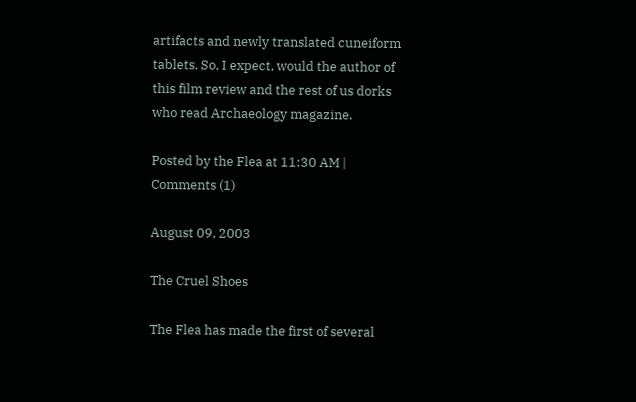artifacts and newly translated cuneiform tablets. So, I expect, would the author of this film review and the rest of us dorks who read Archaeology magazine.

Posted by the Flea at 11:30 AM | Comments (1)

August 09, 2003

The Cruel Shoes

The Flea has made the first of several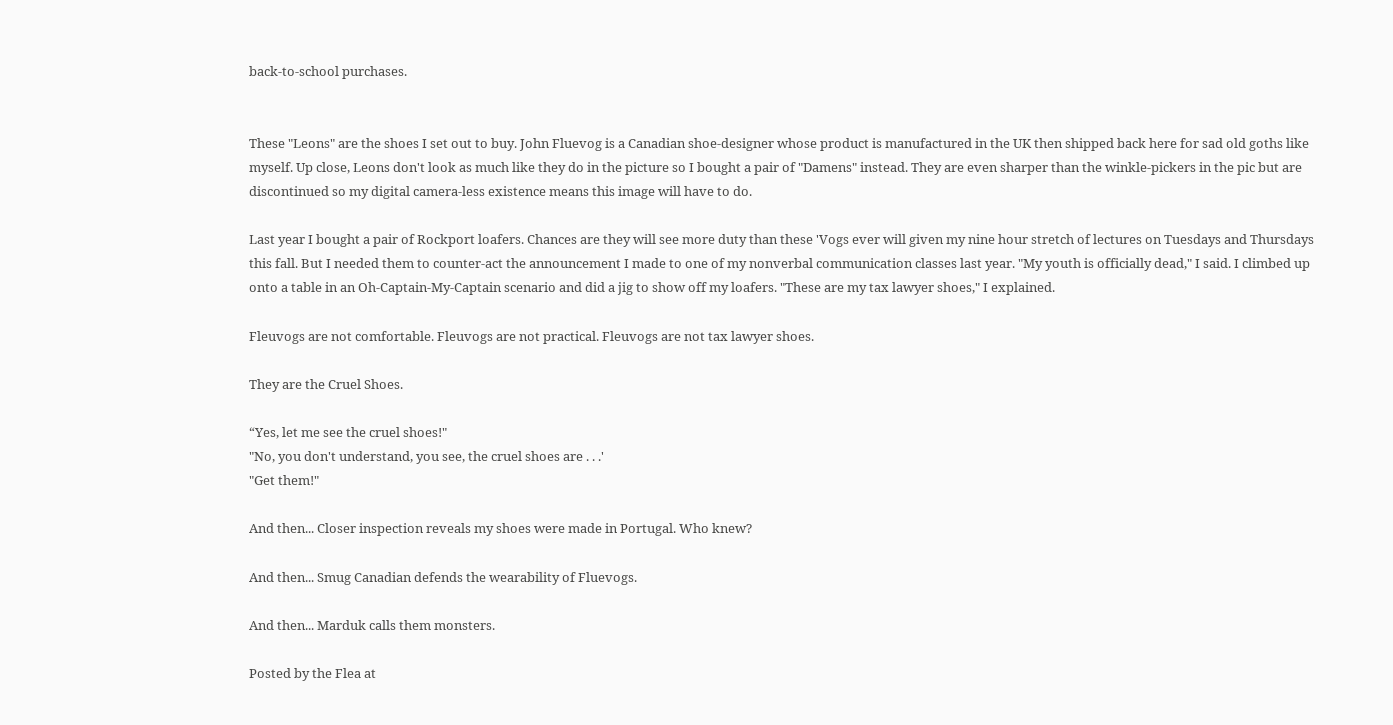back-to-school purchases.


These "Leons" are the shoes I set out to buy. John Fluevog is a Canadian shoe-designer whose product is manufactured in the UK then shipped back here for sad old goths like myself. Up close, Leons don't look as much like they do in the picture so I bought a pair of "Damens" instead. They are even sharper than the winkle-pickers in the pic but are discontinued so my digital camera-less existence means this image will have to do.

Last year I bought a pair of Rockport loafers. Chances are they will see more duty than these 'Vogs ever will given my nine hour stretch of lectures on Tuesdays and Thursdays this fall. But I needed them to counter-act the announcement I made to one of my nonverbal communication classes last year. "My youth is officially dead," I said. I climbed up onto a table in an Oh-Captain-My-Captain scenario and did a jig to show off my loafers. "These are my tax lawyer shoes," I explained.

Fleuvogs are not comfortable. Fleuvogs are not practical. Fleuvogs are not tax lawyer shoes.

They are the Cruel Shoes.

“Yes, let me see the cruel shoes!"
"No, you don't understand, you see, the cruel shoes are . . .'
"Get them!"

And then... Closer inspection reveals my shoes were made in Portugal. Who knew?

And then... Smug Canadian defends the wearability of Fluevogs.

And then... Marduk calls them monsters.

Posted by the Flea at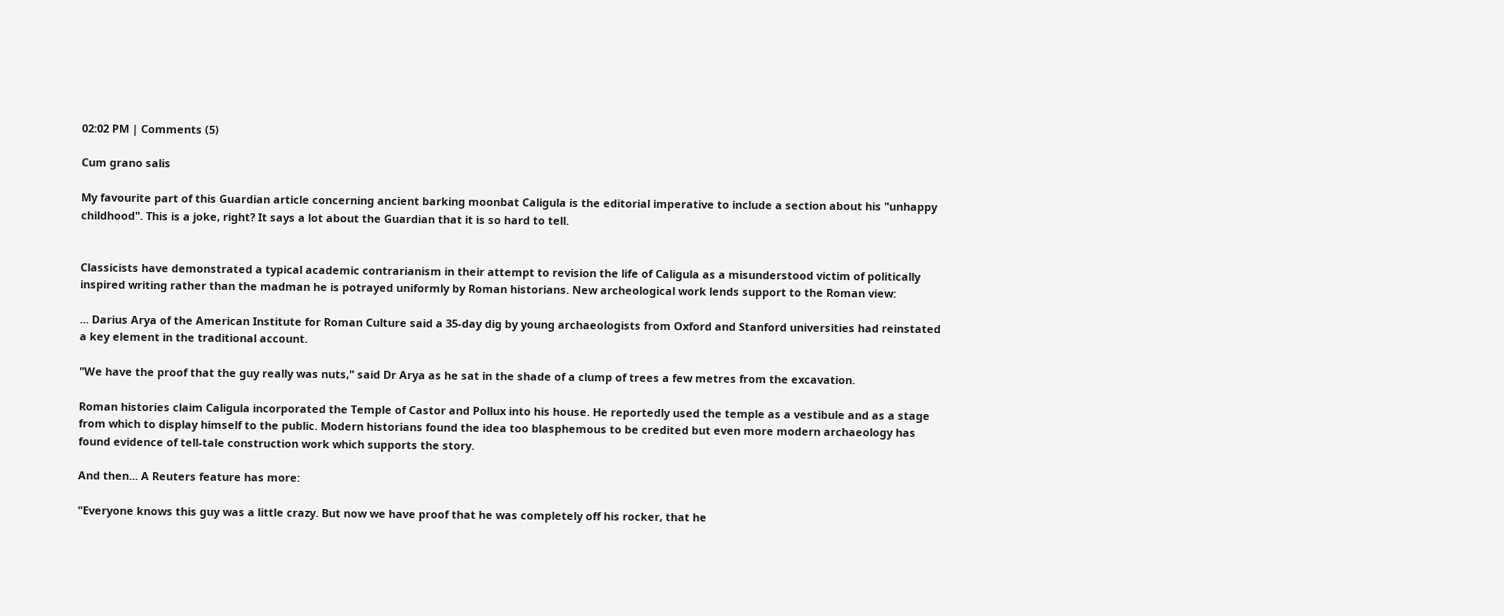02:02 PM | Comments (5)

Cum grano salis

My favourite part of this Guardian article concerning ancient barking moonbat Caligula is the editorial imperative to include a section about his "unhappy childhood". This is a joke, right? It says a lot about the Guardian that it is so hard to tell.


Classicists have demonstrated a typical academic contrarianism in their attempt to revision the life of Caligula as a misunderstood victim of politically inspired writing rather than the madman he is potrayed uniformly by Roman historians. New archeological work lends support to the Roman view:

... Darius Arya of the American Institute for Roman Culture said a 35-day dig by young archaeologists from Oxford and Stanford universities had reinstated a key element in the traditional account.

"We have the proof that the guy really was nuts," said Dr Arya as he sat in the shade of a clump of trees a few metres from the excavation.

Roman histories claim Caligula incorporated the Temple of Castor and Pollux into his house. He reportedly used the temple as a vestibule and as a stage from which to display himself to the public. Modern historians found the idea too blasphemous to be credited but even more modern archaeology has found evidence of tell-tale construction work which supports the story.

And then... A Reuters feature has more:

"Everyone knows this guy was a little crazy. But now we have proof that he was completely off his rocker, that he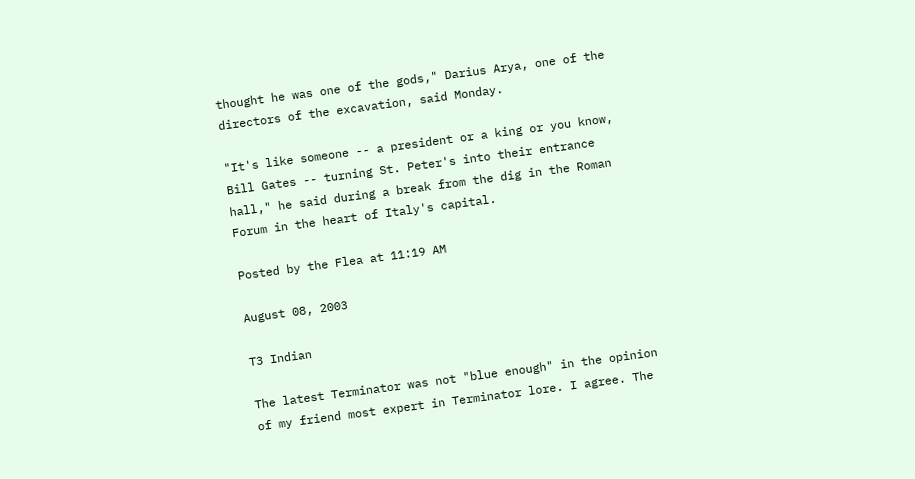thought he was one of the gods," Darius Arya, one of the directors of the excavation, said Monday.

"It's like someone -- a president or a king or you know, Bill Gates -- turning St. Peter's into their entrance hall," he said during a break from the dig in the Roman Forum in the heart of Italy's capital.

Posted by the Flea at 11:19 AM

August 08, 2003

T3 Indian

The latest Terminator was not "blue enough" in the opinion of my friend most expert in Terminator lore. I agree. The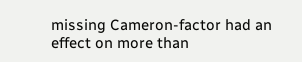missing Cameron-factor had an effect on more than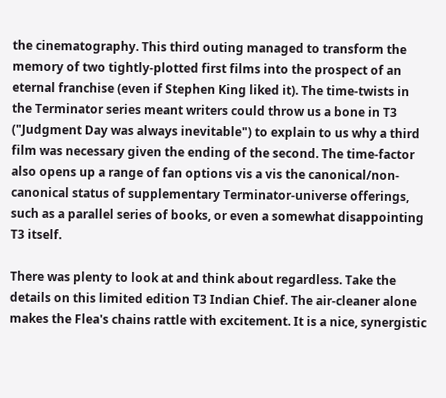the cinematography. This third outing managed to transform the memory of two tightly-plotted first films into the prospect of an eternal franchise (even if Stephen King liked it). The time-twists in the Terminator series meant writers could throw us a bone in T3 ("Judgment Day was always inevitable") to explain to us why a third film was necessary given the ending of the second. The time-factor also opens up a range of fan options vis a vis the canonical/non-canonical status of supplementary Terminator-universe offerings, such as a parallel series of books, or even a somewhat disappointing T3 itself.

There was plenty to look at and think about regardless. Take the details on this limited edition T3 Indian Chief. The air-cleaner alone makes the Flea's chains rattle with excitement. It is a nice, synergistic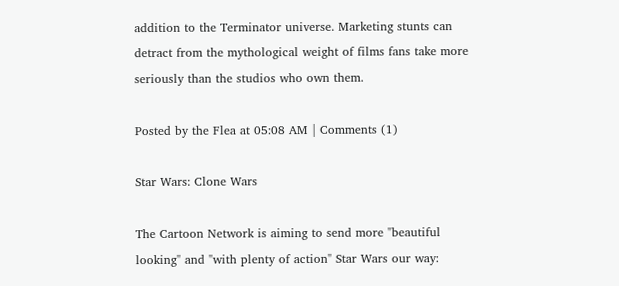addition to the Terminator universe. Marketing stunts can detract from the mythological weight of films fans take more seriously than the studios who own them.

Posted by the Flea at 05:08 AM | Comments (1)

Star Wars: Clone Wars

The Cartoon Network is aiming to send more "beautiful looking" and "with plenty of action" Star Wars our way: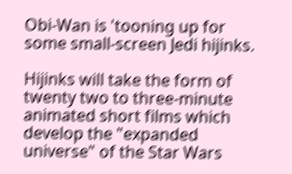Obi-Wan is 'tooning up for some small-screen Jedi hijinks.

Hijinks will take the form of twenty two to three-minute animated short films which develop the "expanded universe" of the Star Wars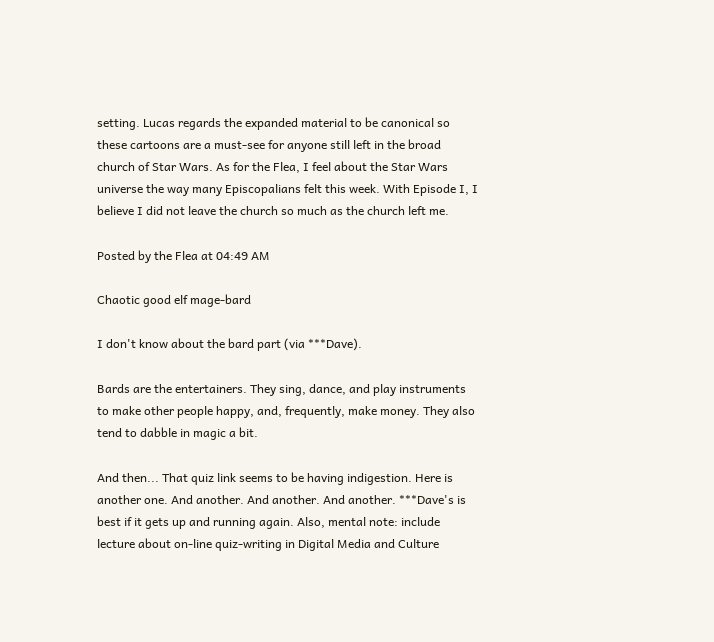setting. Lucas regards the expanded material to be canonical so these cartoons are a must-see for anyone still left in the broad church of Star Wars. As for the Flea, I feel about the Star Wars universe the way many Episcopalians felt this week. With Episode I, I believe I did not leave the church so much as the church left me.

Posted by the Flea at 04:49 AM

Chaotic good elf mage-bard

I don't know about the bard part (via ***Dave).

Bards are the entertainers. They sing, dance, and play instruments to make other people happy, and, frequently, make money. They also tend to dabble in magic a bit.

And then... That quiz link seems to be having indigestion. Here is another one. And another. And another. And another. ***Dave's is best if it gets up and running again. Also, mental note: include lecture about on-line quiz-writing in Digital Media and Culture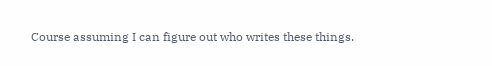Course assuming I can figure out who writes these things.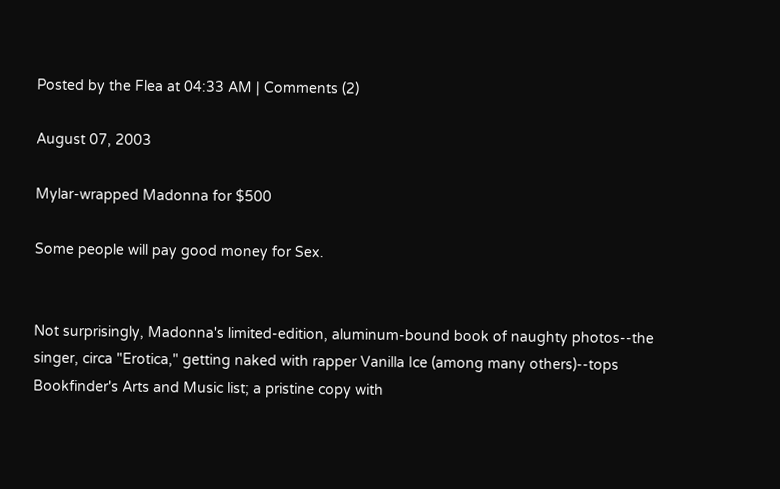Posted by the Flea at 04:33 AM | Comments (2)

August 07, 2003

Mylar-wrapped Madonna for $500

Some people will pay good money for Sex.


Not surprisingly, Madonna's limited-edition, aluminum-bound book of naughty photos--the singer, circa "Erotica," getting naked with rapper Vanilla Ice (among many others)--tops Bookfinder's Arts and Music list; a pristine copy with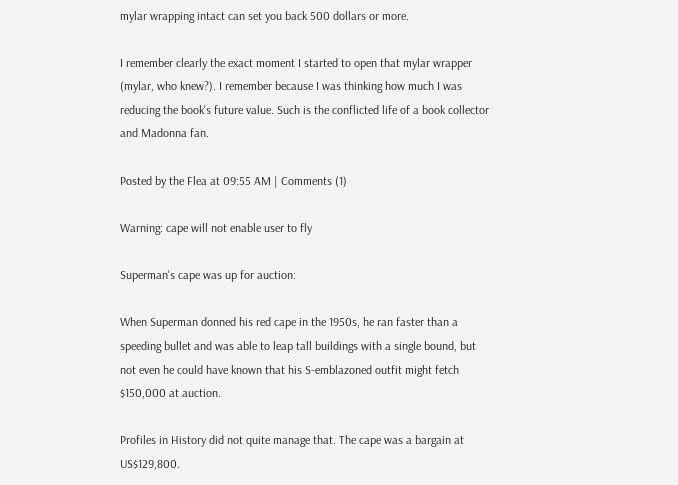mylar wrapping intact can set you back 500 dollars or more.

I remember clearly the exact moment I started to open that mylar wrapper (mylar, who knew?). I remember because I was thinking how much I was reducing the book's future value. Such is the conflicted life of a book collector and Madonna fan.

Posted by the Flea at 09:55 AM | Comments (1)

Warning: cape will not enable user to fly

Superman's cape was up for auction:

When Superman donned his red cape in the 1950s, he ran faster than a speeding bullet and was able to leap tall buildings with a single bound, but not even he could have known that his S-emblazoned outfit might fetch $150,000 at auction.

Profiles in History did not quite manage that. The cape was a bargain at US$129,800.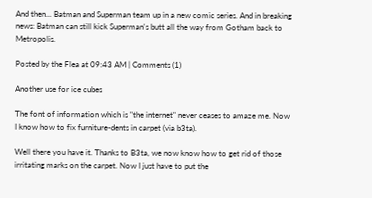And then... Batman and Superman team up in a new comic series. And in breaking news: Batman can still kick Superman's butt all the way from Gotham back to Metropolis.

Posted by the Flea at 09:43 AM | Comments (1)

Another use for ice cubes

The font of information which is "the internet" never ceases to amaze me. Now I know how to fix furniture-dents in carpet (via b3ta).

Well there you have it. Thanks to B3ta, we now know how to get rid of those irritating marks on the carpet. Now I just have to put the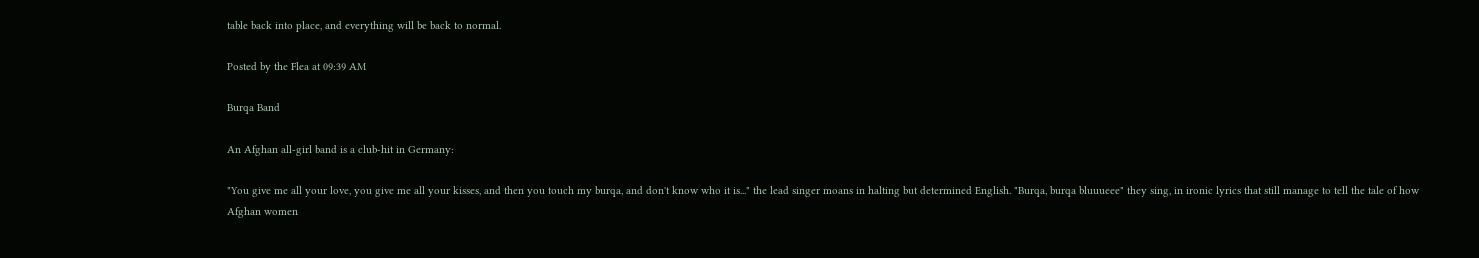table back into place, and everything will be back to normal.

Posted by the Flea at 09:39 AM

Burqa Band

An Afghan all-girl band is a club-hit in Germany:

"You give me all your love, you give me all your kisses, and then you touch my burqa, and don't know who it is..." the lead singer moans in halting but determined English. "Burqa, burqa bluuueee" they sing, in ironic lyrics that still manage to tell the tale of how Afghan women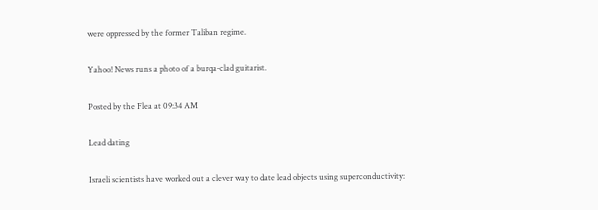were oppressed by the former Taliban regime.

Yahoo! News runs a photo of a burqa-clad guitarist.

Posted by the Flea at 09:34 AM

Lead dating

Israeli scientists have worked out a clever way to date lead objects using superconductivity: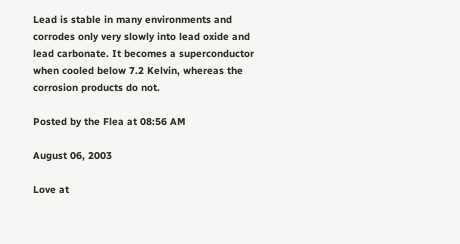Lead is stable in many environments and corrodes only very slowly into lead oxide and lead carbonate. It becomes a superconductor when cooled below 7.2 Kelvin, whereas the corrosion products do not.

Posted by the Flea at 08:56 AM

August 06, 2003

Love at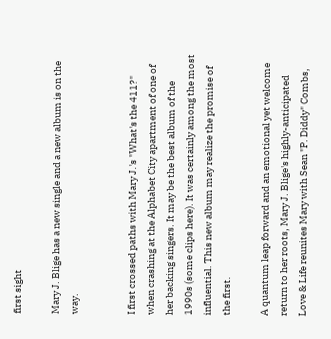first sight

Mary J. Blige has a new single and a new album is on the way.


I first crossed paths with Mary J.'s "What's the 411?" when crashing at the Alphabet City apartment of one of her backing singers. It may be the best album of the 1990s (some clips here). It was certainly among the most influential. This new album may realize the promise of the first.

A quantum leap forward and an emotional yet welcome return to her roots, Mary J. Blige's highly-anticipated Love & Life reunites Mary with Sean "P. Diddy" Combs,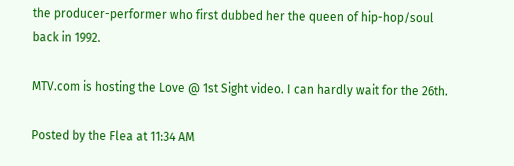the producer-performer who first dubbed her the queen of hip-hop/soul back in 1992.

MTV.com is hosting the Love @ 1st Sight video. I can hardly wait for the 26th.

Posted by the Flea at 11:34 AM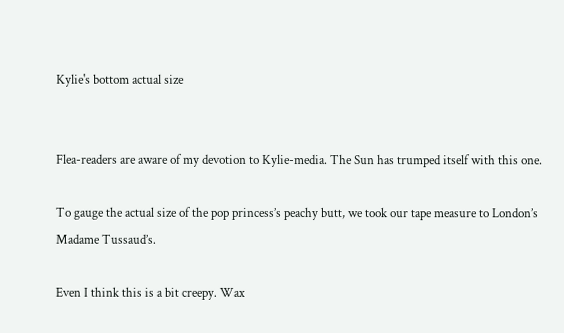Kylie's bottom actual size


Flea-readers are aware of my devotion to Kylie-media. The Sun has trumped itself with this one.

To gauge the actual size of the pop princess’s peachy butt, we took our tape measure to London’s Madame Tussaud’s.

Even I think this is a bit creepy. Wax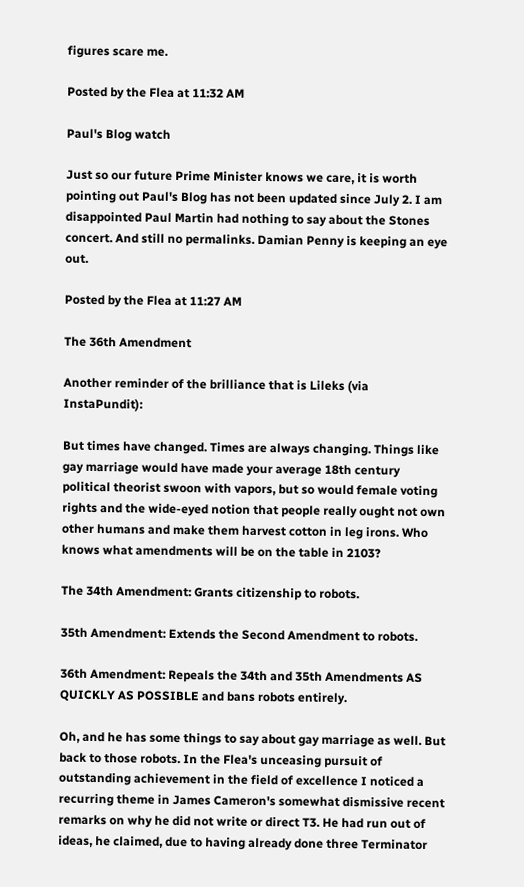figures scare me.

Posted by the Flea at 11:32 AM

Paul's Blog watch

Just so our future Prime Minister knows we care, it is worth pointing out Paul's Blog has not been updated since July 2. I am disappointed Paul Martin had nothing to say about the Stones concert. And still no permalinks. Damian Penny is keeping an eye out.

Posted by the Flea at 11:27 AM

The 36th Amendment

Another reminder of the brilliance that is Lileks (via InstaPundit):

But times have changed. Times are always changing. Things like gay marriage would have made your average 18th century political theorist swoon with vapors, but so would female voting rights and the wide-eyed notion that people really ought not own other humans and make them harvest cotton in leg irons. Who knows what amendments will be on the table in 2103?

The 34th Amendment: Grants citizenship to robots.

35th Amendment: Extends the Second Amendment to robots.

36th Amendment: Repeals the 34th and 35th Amendments AS QUICKLY AS POSSIBLE and bans robots entirely.

Oh, and he has some things to say about gay marriage as well. But back to those robots. In the Flea's unceasing pursuit of outstanding achievement in the field of excellence I noticed a recurring theme in James Cameron's somewhat dismissive recent remarks on why he did not write or direct T3. He had run out of ideas, he claimed, due to having already done three Terminator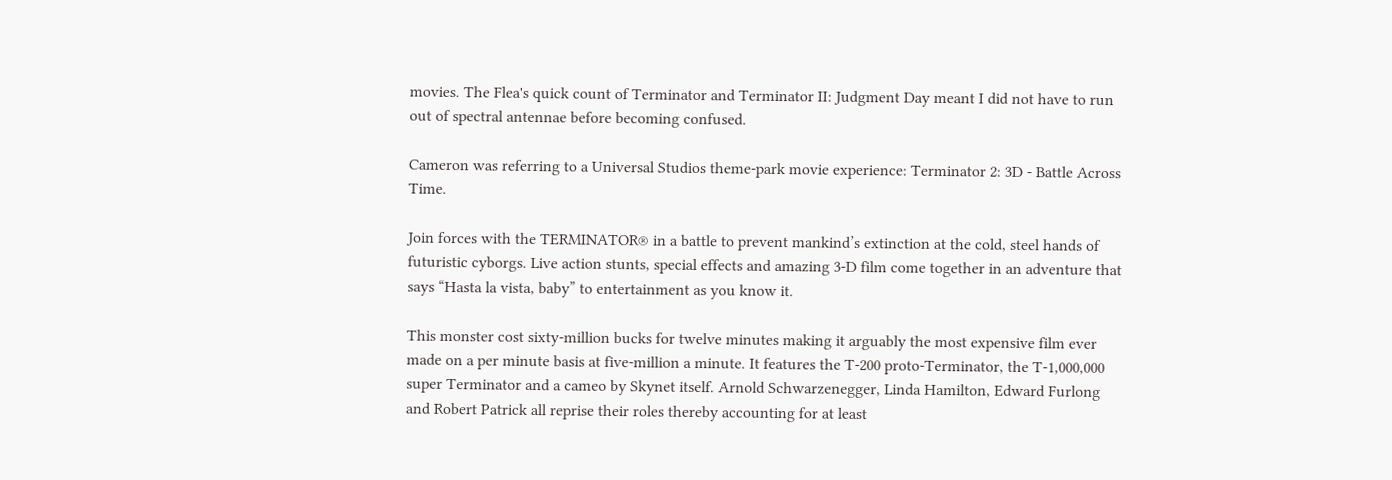movies. The Flea's quick count of Terminator and Terminator II: Judgment Day meant I did not have to run out of spectral antennae before becoming confused.

Cameron was referring to a Universal Studios theme-park movie experience: Terminator 2: 3D - Battle Across Time.

Join forces with the TERMINATOR® in a battle to prevent mankind’s extinction at the cold, steel hands of futuristic cyborgs. Live action stunts, special effects and amazing 3-D film come together in an adventure that says “Hasta la vista, baby” to entertainment as you know it.

This monster cost sixty-million bucks for twelve minutes making it arguably the most expensive film ever made on a per minute basis at five-million a minute. It features the T-200 proto-Terminator, the T-1,000,000 super Terminator and a cameo by Skynet itself. Arnold Schwarzenegger, Linda Hamilton, Edward Furlong and Robert Patrick all reprise their roles thereby accounting for at least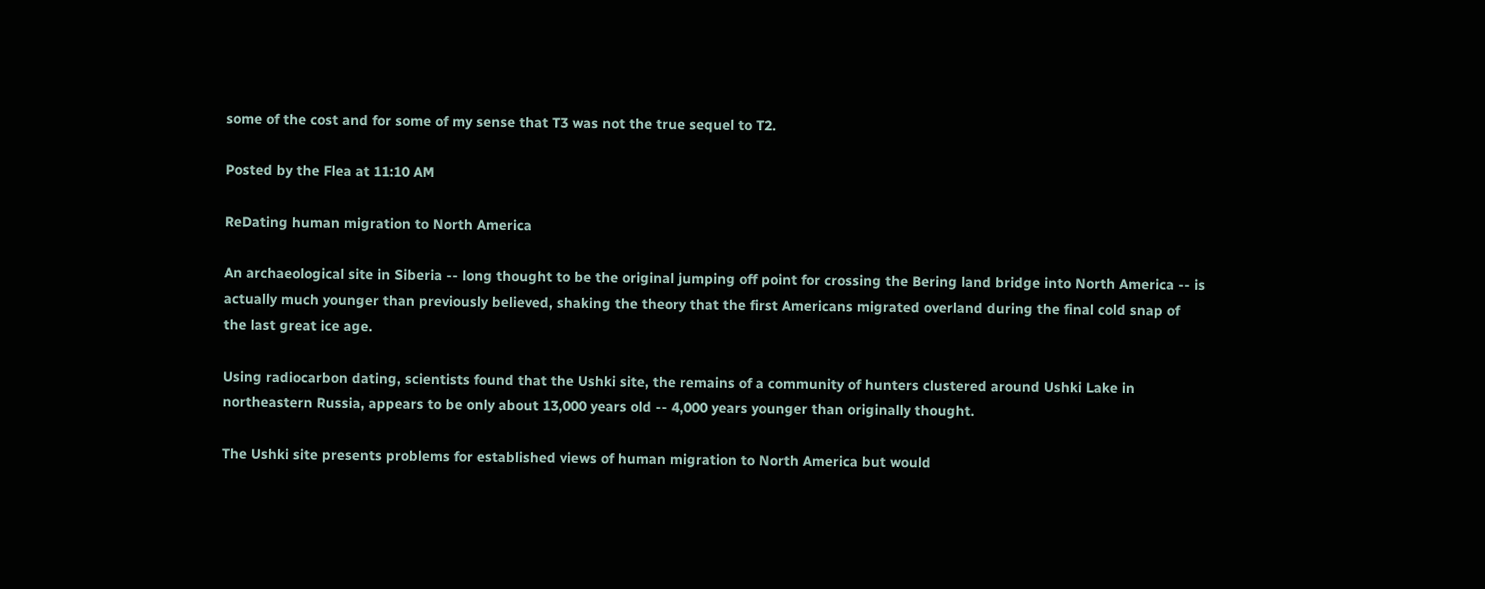some of the cost and for some of my sense that T3 was not the true sequel to T2.

Posted by the Flea at 11:10 AM

ReDating human migration to North America

An archaeological site in Siberia -- long thought to be the original jumping off point for crossing the Bering land bridge into North America -- is actually much younger than previously believed, shaking the theory that the first Americans migrated overland during the final cold snap of the last great ice age.

Using radiocarbon dating, scientists found that the Ushki site, the remains of a community of hunters clustered around Ushki Lake in northeastern Russia, appears to be only about 13,000 years old -- 4,000 years younger than originally thought.

The Ushki site presents problems for established views of human migration to North America but would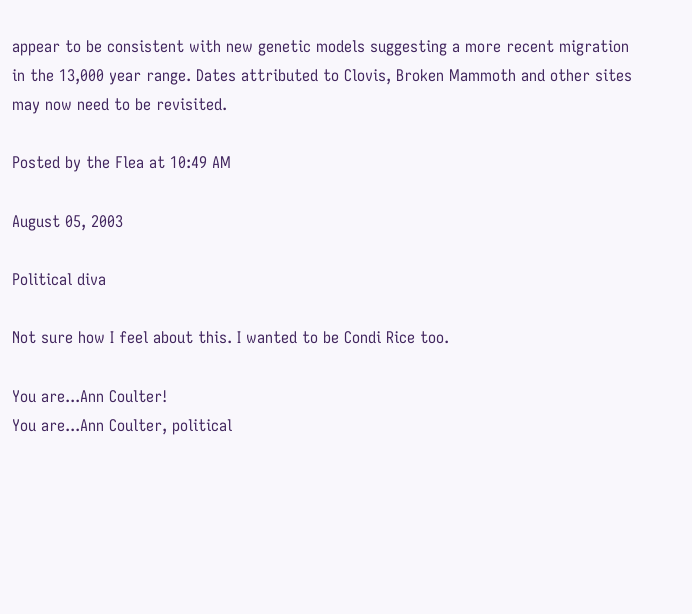appear to be consistent with new genetic models suggesting a more recent migration in the 13,000 year range. Dates attributed to Clovis, Broken Mammoth and other sites may now need to be revisited.

Posted by the Flea at 10:49 AM

August 05, 2003

Political diva

Not sure how I feel about this. I wanted to be Condi Rice too.

You are...Ann Coulter!
You are...Ann Coulter, political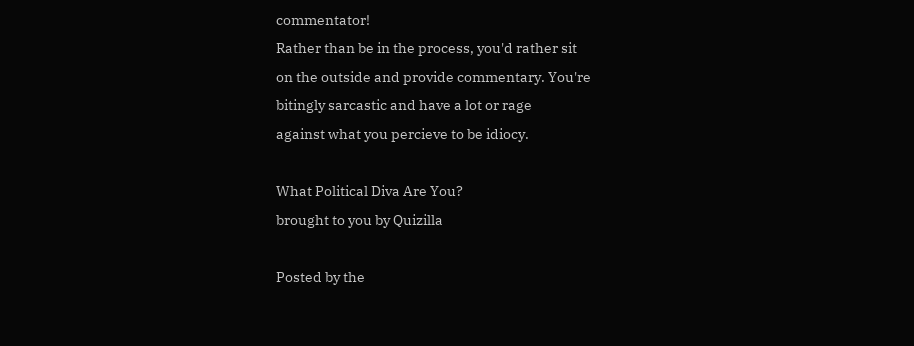commentator!
Rather than be in the process, you'd rather sit
on the outside and provide commentary. You're
bitingly sarcastic and have a lot or rage
against what you percieve to be idiocy.

What Political Diva Are You?
brought to you by Quizilla

Posted by the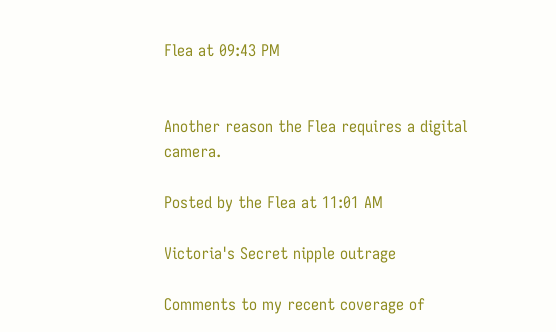Flea at 09:43 PM


Another reason the Flea requires a digital camera.

Posted by the Flea at 11:01 AM

Victoria's Secret nipple outrage

Comments to my recent coverage of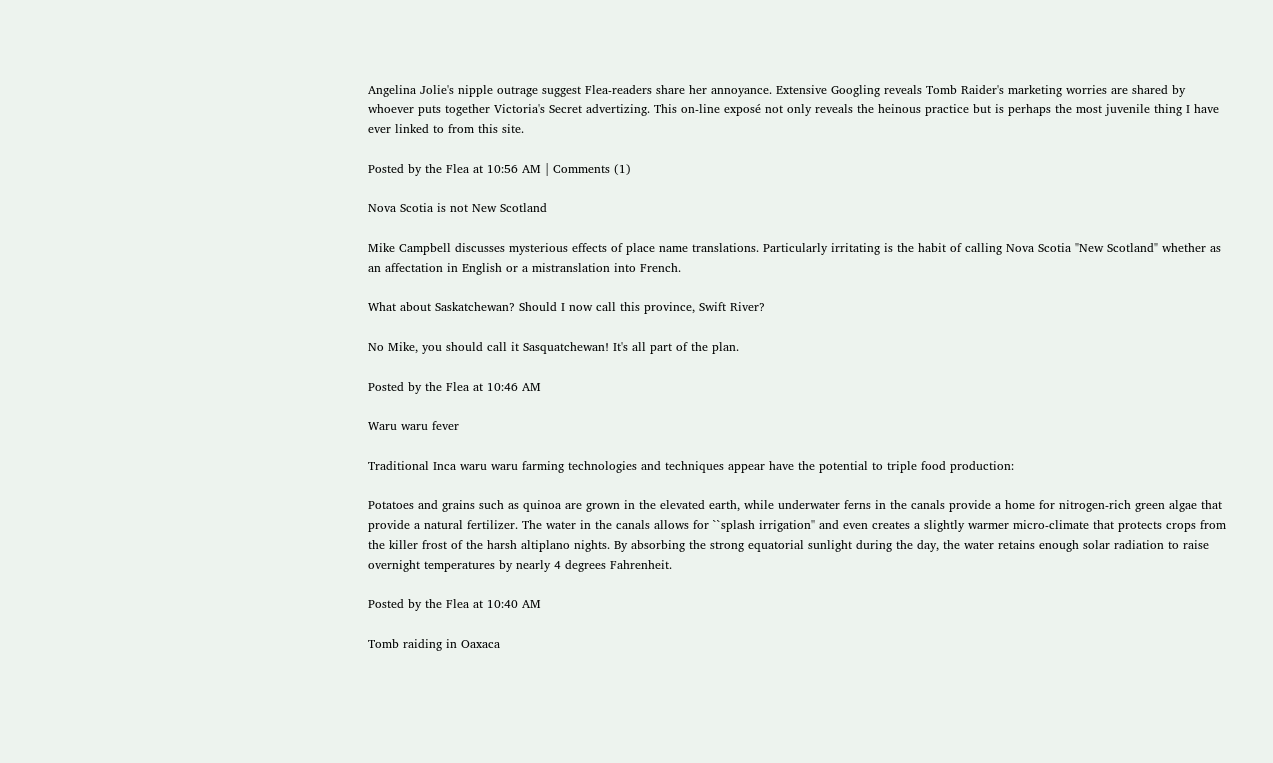Angelina Jolie's nipple outrage suggest Flea-readers share her annoyance. Extensive Googling reveals Tomb Raider's marketing worries are shared by whoever puts together Victoria's Secret advertizing. This on-line exposé not only reveals the heinous practice but is perhaps the most juvenile thing I have ever linked to from this site.

Posted by the Flea at 10:56 AM | Comments (1)

Nova Scotia is not New Scotland

Mike Campbell discusses mysterious effects of place name translations. Particularly irritating is the habit of calling Nova Scotia "New Scotland" whether as an affectation in English or a mistranslation into French.

What about Saskatchewan? Should I now call this province, Swift River?

No Mike, you should call it Sasquatchewan! It's all part of the plan.

Posted by the Flea at 10:46 AM

Waru waru fever

Traditional Inca waru waru farming technologies and techniques appear have the potential to triple food production:

Potatoes and grains such as quinoa are grown in the elevated earth, while underwater ferns in the canals provide a home for nitrogen-rich green algae that provide a natural fertilizer. The water in the canals allows for ``splash irrigation'' and even creates a slightly warmer micro-climate that protects crops from the killer frost of the harsh altiplano nights. By absorbing the strong equatorial sunlight during the day, the water retains enough solar radiation to raise overnight temperatures by nearly 4 degrees Fahrenheit.

Posted by the Flea at 10:40 AM

Tomb raiding in Oaxaca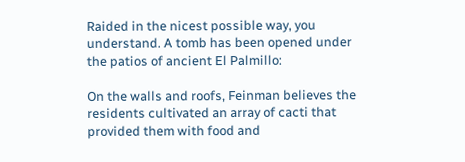Raided in the nicest possible way, you understand. A tomb has been opened under the patios of ancient El Palmillo:

On the walls and roofs, Feinman believes the residents cultivated an array of cacti that provided them with food and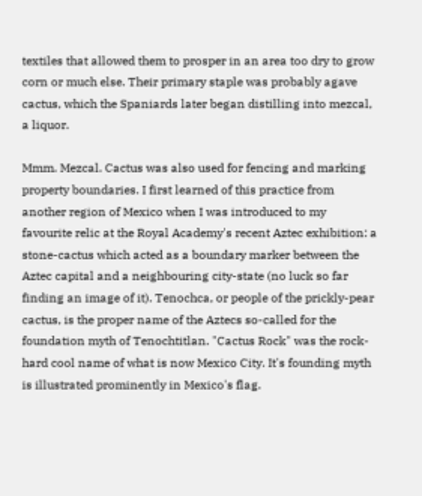textiles that allowed them to prosper in an area too dry to grow corn or much else. Their primary staple was probably agave cactus, which the Spaniards later began distilling into mezcal, a liquor.

Mmm. Mezcal. Cactus was also used for fencing and marking property boundaries. I first learned of this practice from another region of Mexico when I was introduced to my favourite relic at the Royal Academy's recent Aztec exhibition: a stone-cactus which acted as a boundary marker between the Aztec capital and a neighbouring city-state (no luck so far finding an image of it). Tenochca, or people of the prickly-pear cactus, is the proper name of the Aztecs so-called for the foundation myth of Tenochtitlan. "Cactus Rock" was the rock-hard cool name of what is now Mexico City. It's founding myth is illustrated prominently in Mexico's flag.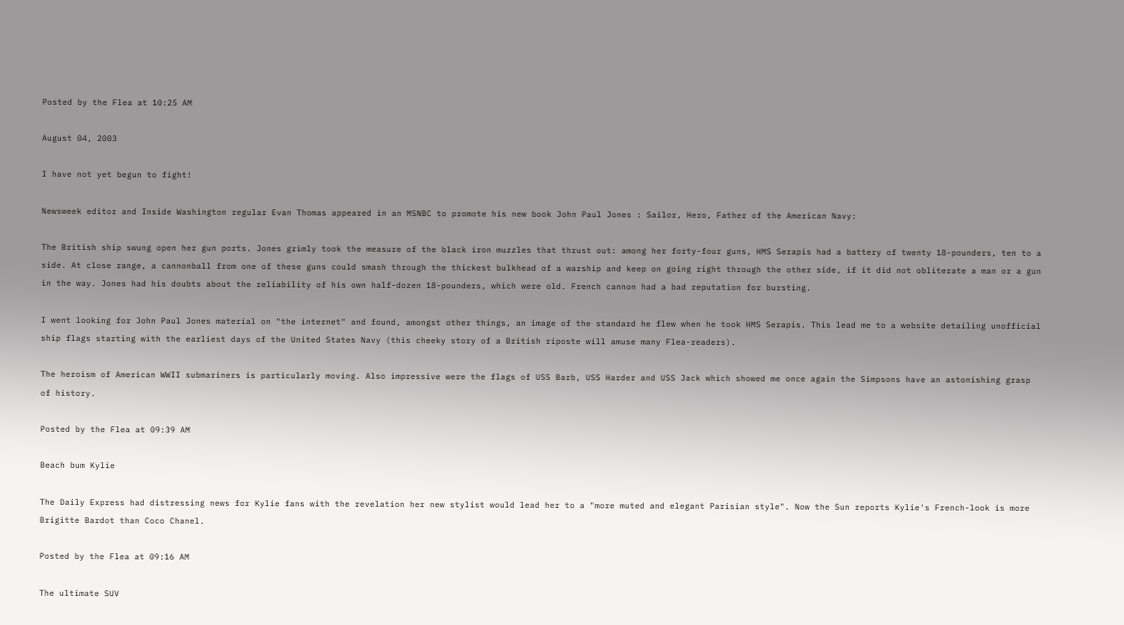Posted by the Flea at 10:25 AM

August 04, 2003

I have not yet begun to fight!

Newsweek editor and Inside Washington regular Evan Thomas appeared in an MSNBC to promote his new book John Paul Jones : Sailor, Hero, Father of the American Navy:

The British ship swung open her gun ports. Jones grimly took the measure of the black iron muzzles that thrust out: among her forty-four guns, HMS Serapis had a battery of twenty 18-pounders, ten to a side. At close range, a cannonball from one of these guns could smash through the thickest bulkhead of a warship and keep on going right through the other side, if it did not obliterate a man or a gun in the way. Jones had his doubts about the reliability of his own half-dozen 18-pounders, which were old. French cannon had a bad reputation for bursting.

I went looking for John Paul Jones material on "the internet" and found, amongst other things, an image of the standard he flew when he took HMS Serapis. This lead me to a website detailing unofficial ship flags starting with the earliest days of the United States Navy (this cheeky story of a British riposte will amuse many Flea-readers).

The heroism of American WWII submariners is particularly moving. Also impressive were the flags of USS Barb, USS Harder and USS Jack which showed me once again the Simpsons have an astonishing grasp of history.

Posted by the Flea at 09:39 AM

Beach bum Kylie

The Daily Express had distressing news for Kylie fans with the revelation her new stylist would lead her to a "more muted and elegant Parisian style". Now the Sun reports Kylie's French-look is more Brigitte Bardot than Coco Chanel.

Posted by the Flea at 09:16 AM

The ultimate SUV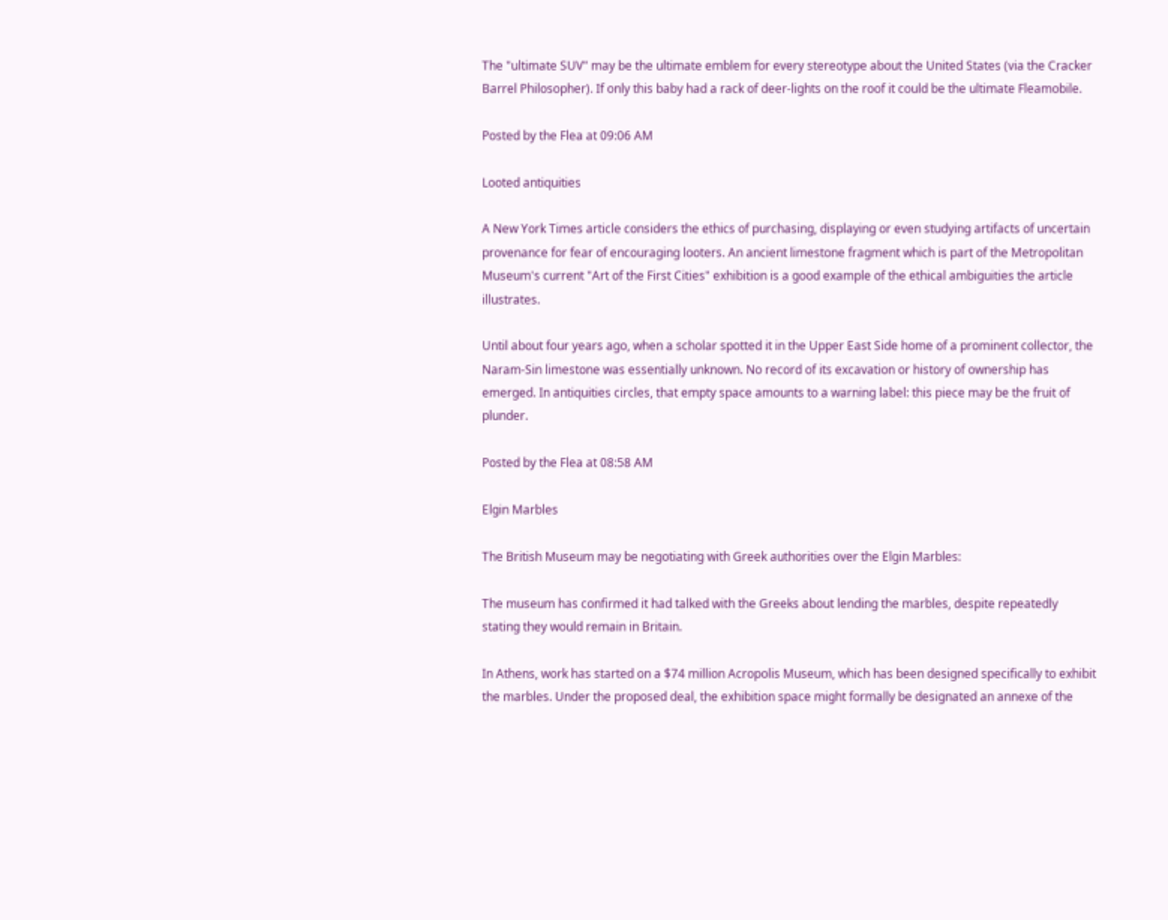The "ultimate SUV" may be the ultimate emblem for every stereotype about the United States (via the Cracker Barrel Philosopher). If only this baby had a rack of deer-lights on the roof it could be the ultimate Fleamobile.

Posted by the Flea at 09:06 AM

Looted antiquities

A New York Times article considers the ethics of purchasing, displaying or even studying artifacts of uncertain provenance for fear of encouraging looters. An ancient limestone fragment which is part of the Metropolitan Museum's current "Art of the First Cities" exhibition is a good example of the ethical ambiguities the article illustrates.

Until about four years ago, when a scholar spotted it in the Upper East Side home of a prominent collector, the Naram-Sin limestone was essentially unknown. No record of its excavation or history of ownership has emerged. In antiquities circles, that empty space amounts to a warning label: this piece may be the fruit of plunder.

Posted by the Flea at 08:58 AM

Elgin Marbles

The British Museum may be negotiating with Greek authorities over the Elgin Marbles:

The museum has confirmed it had talked with the Greeks about lending the marbles, despite repeatedly stating they would remain in Britain.

In Athens, work has started on a $74 million Acropolis Museum, which has been designed specifically to exhibit the marbles. Under the proposed deal, the exhibition space might formally be designated an annexe of the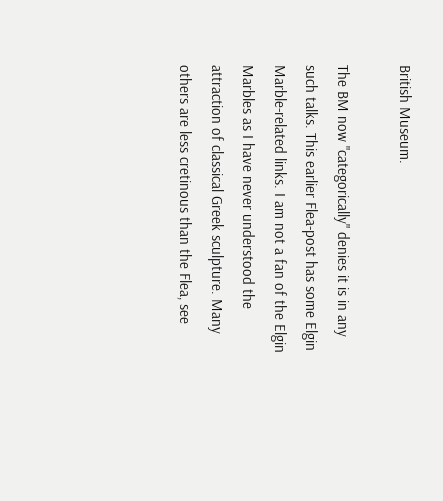British Museum.

The BM now "categorically" denies it is in any such talks. This earlier Flea-post has some Elgin Marble-related links. I am not a fan of the Elgin Marbles as I have never understood the attraction of classical Greek sculpture. Many others are less cretinous than the Flea, see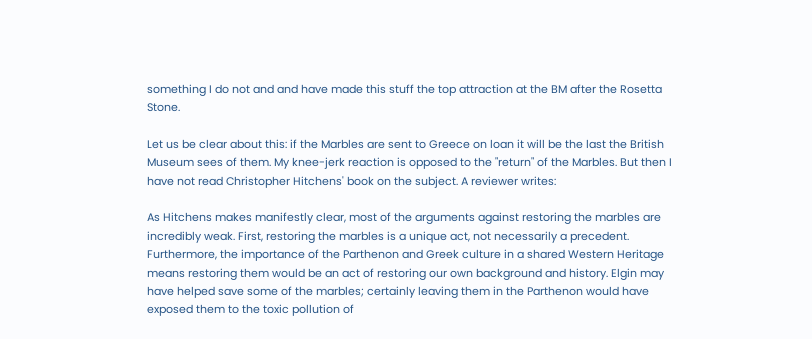something I do not and and have made this stuff the top attraction at the BM after the Rosetta Stone.

Let us be clear about this: if the Marbles are sent to Greece on loan it will be the last the British Museum sees of them. My knee-jerk reaction is opposed to the "return" of the Marbles. But then I have not read Christopher Hitchens' book on the subject. A reviewer writes:

As Hitchens makes manifestly clear, most of the arguments against restoring the marbles are incredibly weak. First, restoring the marbles is a unique act, not necessarily a precedent. Furthermore, the importance of the Parthenon and Greek culture in a shared Western Heritage means restoring them would be an act of restoring our own background and history. Elgin may have helped save some of the marbles; certainly leaving them in the Parthenon would have exposed them to the toxic pollution of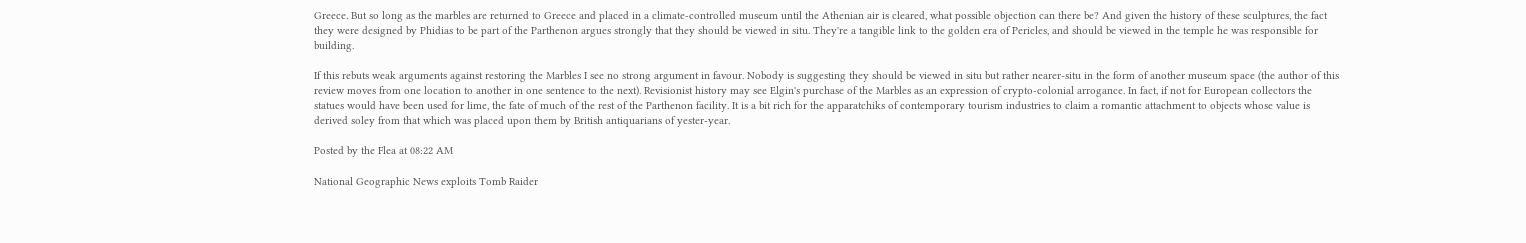Greece. But so long as the marbles are returned to Greece and placed in a climate-controlled museum until the Athenian air is cleared, what possible objection can there be? And given the history of these sculptures, the fact they were designed by Phidias to be part of the Parthenon argues strongly that they should be viewed in situ. They're a tangible link to the golden era of Pericles, and should be viewed in the temple he was responsible for building.

If this rebuts weak arguments against restoring the Marbles I see no strong argument in favour. Nobody is suggesting they should be viewed in situ but rather nearer-situ in the form of another museum space (the author of this review moves from one location to another in one sentence to the next). Revisionist history may see Elgin's purchase of the Marbles as an expression of crypto-colonial arrogance. In fact, if not for European collectors the statues would have been used for lime, the fate of much of the rest of the Parthenon facility. It is a bit rich for the apparatchiks of contemporary tourism industries to claim a romantic attachment to objects whose value is derived soley from that which was placed upon them by British antiquarians of yester-year.

Posted by the Flea at 08:22 AM

National Geographic News exploits Tomb Raider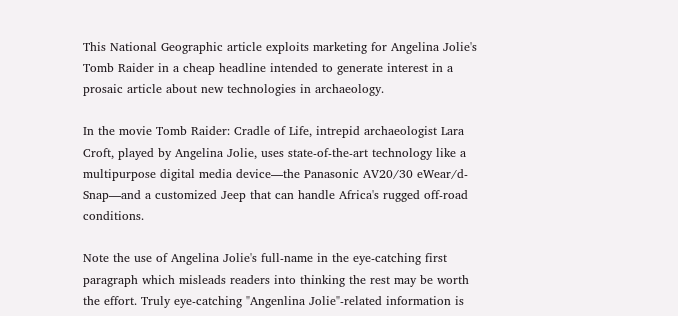This National Geographic article exploits marketing for Angelina Jolie's Tomb Raider in a cheap headline intended to generate interest in a prosaic article about new technologies in archaeology.

In the movie Tomb Raider: Cradle of Life, intrepid archaeologist Lara Croft, played by Angelina Jolie, uses state-of-the-art technology like a multipurpose digital media device—the Panasonic AV20/30 eWear/d-Snap—and a customized Jeep that can handle Africa's rugged off-road conditions.

Note the use of Angelina Jolie's full-name in the eye-catching first paragraph which misleads readers into thinking the rest may be worth the effort. Truly eye-catching "Angenlina Jolie"-related information is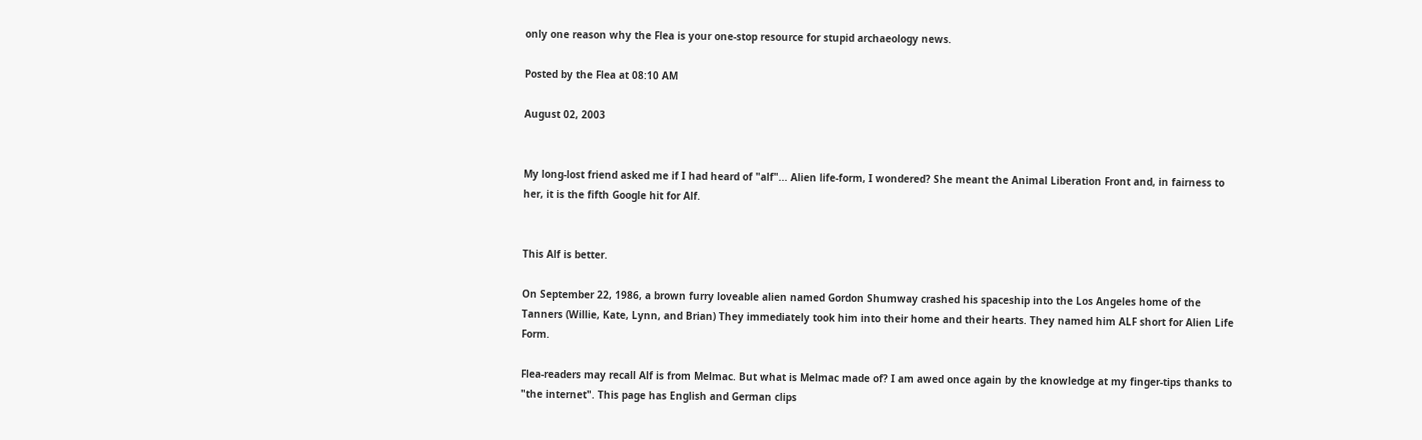only one reason why the Flea is your one-stop resource for stupid archaeology news.

Posted by the Flea at 08:10 AM

August 02, 2003


My long-lost friend asked me if I had heard of "alf"... Alien life-form, I wondered? She meant the Animal Liberation Front and, in fairness to her, it is the fifth Google hit for Alf.


This Alf is better.

On September 22, 1986, a brown furry loveable alien named Gordon Shumway crashed his spaceship into the Los Angeles home of the Tanners (Willie, Kate, Lynn, and Brian) They immediately took him into their home and their hearts. They named him ALF short for Alien Life Form.

Flea-readers may recall Alf is from Melmac. But what is Melmac made of? I am awed once again by the knowledge at my finger-tips thanks to "the internet". This page has English and German clips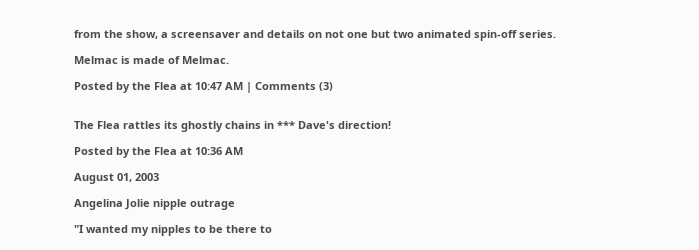from the show, a screensaver and details on not one but two animated spin-off series.

Melmac is made of Melmac.

Posted by the Flea at 10:47 AM | Comments (3)


The Flea rattles its ghostly chains in *** Dave's direction!

Posted by the Flea at 10:36 AM

August 01, 2003

Angelina Jolie nipple outrage

"I wanted my nipples to be there to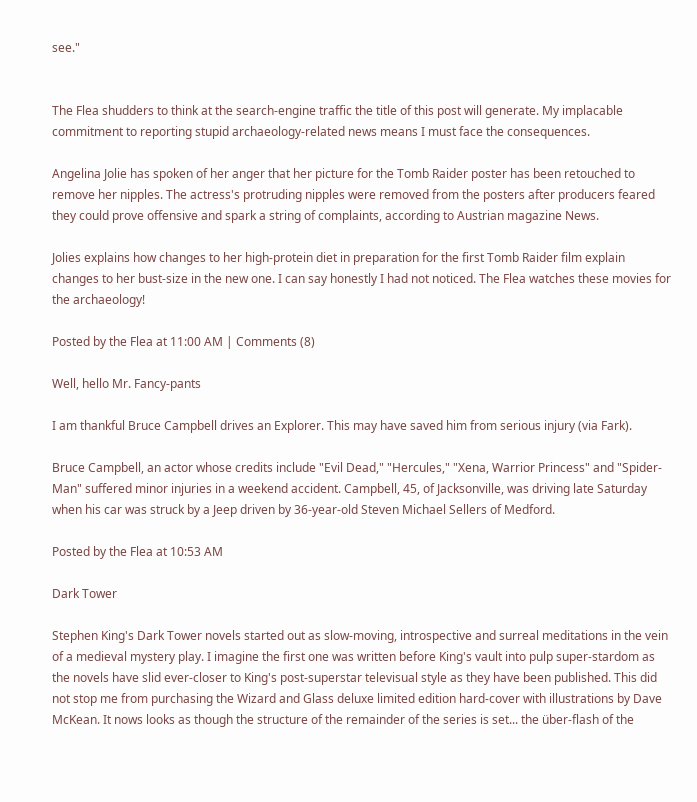see."


The Flea shudders to think at the search-engine traffic the title of this post will generate. My implacable commitment to reporting stupid archaeology-related news means I must face the consequences.

Angelina Jolie has spoken of her anger that her picture for the Tomb Raider poster has been retouched to remove her nipples. The actress's protruding nipples were removed from the posters after producers feared they could prove offensive and spark a string of complaints, according to Austrian magazine News.

Jolies explains how changes to her high-protein diet in preparation for the first Tomb Raider film explain changes to her bust-size in the new one. I can say honestly I had not noticed. The Flea watches these movies for the archaeology!

Posted by the Flea at 11:00 AM | Comments (8)

Well, hello Mr. Fancy-pants

I am thankful Bruce Campbell drives an Explorer. This may have saved him from serious injury (via Fark).

Bruce Campbell, an actor whose credits include "Evil Dead," "Hercules," "Xena, Warrior Princess" and "Spider-Man" suffered minor injuries in a weekend accident. Campbell, 45, of Jacksonville, was driving late Saturday when his car was struck by a Jeep driven by 36-year-old Steven Michael Sellers of Medford.

Posted by the Flea at 10:53 AM

Dark Tower

Stephen King's Dark Tower novels started out as slow-moving, introspective and surreal meditations in the vein of a medieval mystery play. I imagine the first one was written before King's vault into pulp super-stardom as the novels have slid ever-closer to King's post-superstar televisual style as they have been published. This did not stop me from purchasing the Wizard and Glass deluxe limited edition hard-cover with illustrations by Dave McKean. It nows looks as though the structure of the remainder of the series is set... the über-flash of the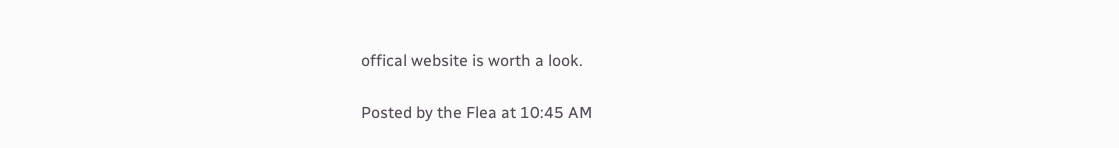offical website is worth a look.

Posted by the Flea at 10:45 AM